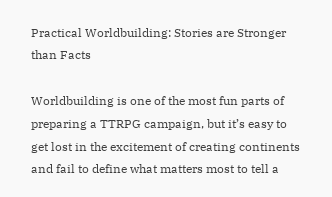Practical Worldbuilding: Stories are Stronger than Facts

Worldbuilding is one of the most fun parts of preparing a TTRPG campaign, but it’s easy to get lost in the excitement of creating continents and fail to define what matters most to tell a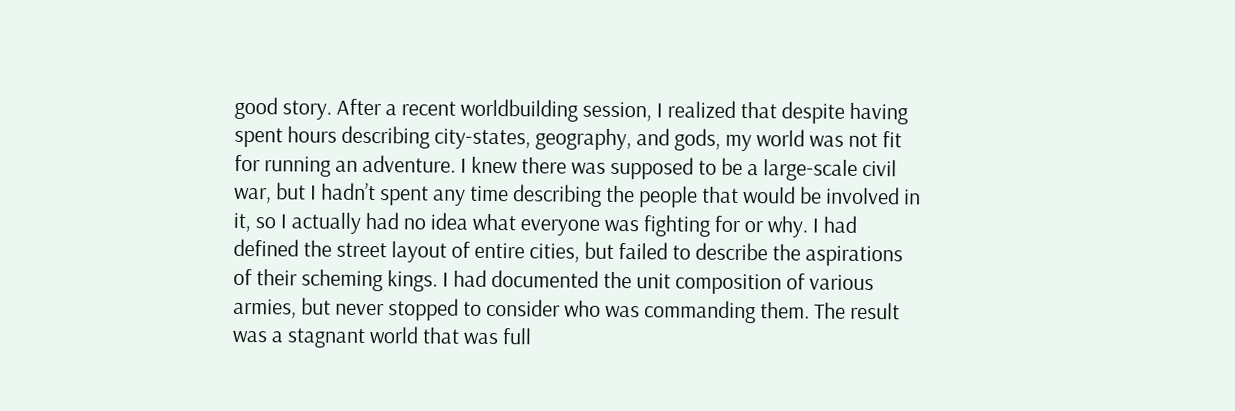good story. After a recent worldbuilding session, I realized that despite having spent hours describing city-states, geography, and gods, my world was not fit for running an adventure. I knew there was supposed to be a large-scale civil war, but I hadn’t spent any time describing the people that would be involved in it, so I actually had no idea what everyone was fighting for or why. I had defined the street layout of entire cities, but failed to describe the aspirations of their scheming kings. I had documented the unit composition of various armies, but never stopped to consider who was commanding them. The result was a stagnant world that was full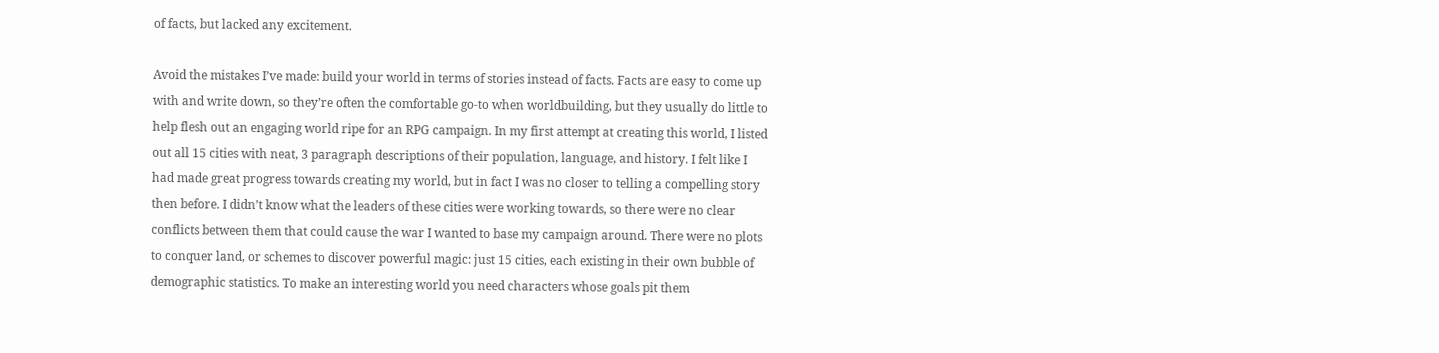of facts, but lacked any excitement.

Avoid the mistakes I’ve made: build your world in terms of stories instead of facts. Facts are easy to come up with and write down, so they’re often the comfortable go-to when worldbuilding, but they usually do little to help flesh out an engaging world ripe for an RPG campaign. In my first attempt at creating this world, I listed out all 15 cities with neat, 3 paragraph descriptions of their population, language, and history. I felt like I had made great progress towards creating my world, but in fact I was no closer to telling a compelling story then before. I didn’t know what the leaders of these cities were working towards, so there were no clear conflicts between them that could cause the war I wanted to base my campaign around. There were no plots to conquer land, or schemes to discover powerful magic: just 15 cities, each existing in their own bubble of demographic statistics. To make an interesting world you need characters whose goals pit them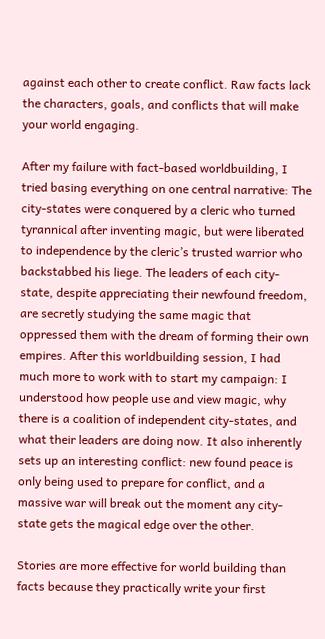against each other to create conflict. Raw facts lack the characters, goals, and conflicts that will make your world engaging.

After my failure with fact-based worldbuilding, I tried basing everything on one central narrative: The city-states were conquered by a cleric who turned tyrannical after inventing magic, but were liberated to independence by the cleric’s trusted warrior who backstabbed his liege. The leaders of each city-state, despite appreciating their newfound freedom, are secretly studying the same magic that oppressed them with the dream of forming their own empires. After this worldbuilding session, I had much more to work with to start my campaign: I understood how people use and view magic, why there is a coalition of independent city-states, and what their leaders are doing now. It also inherently sets up an interesting conflict: new found peace is only being used to prepare for conflict, and a massive war will break out the moment any city-state gets the magical edge over the other.

Stories are more effective for world building than facts because they practically write your first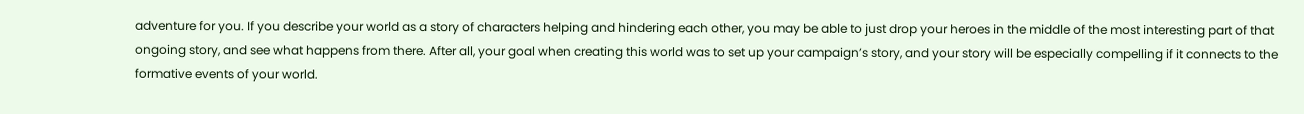adventure for you. If you describe your world as a story of characters helping and hindering each other, you may be able to just drop your heroes in the middle of the most interesting part of that ongoing story, and see what happens from there. After all, your goal when creating this world was to set up your campaign’s story, and your story will be especially compelling if it connects to the formative events of your world.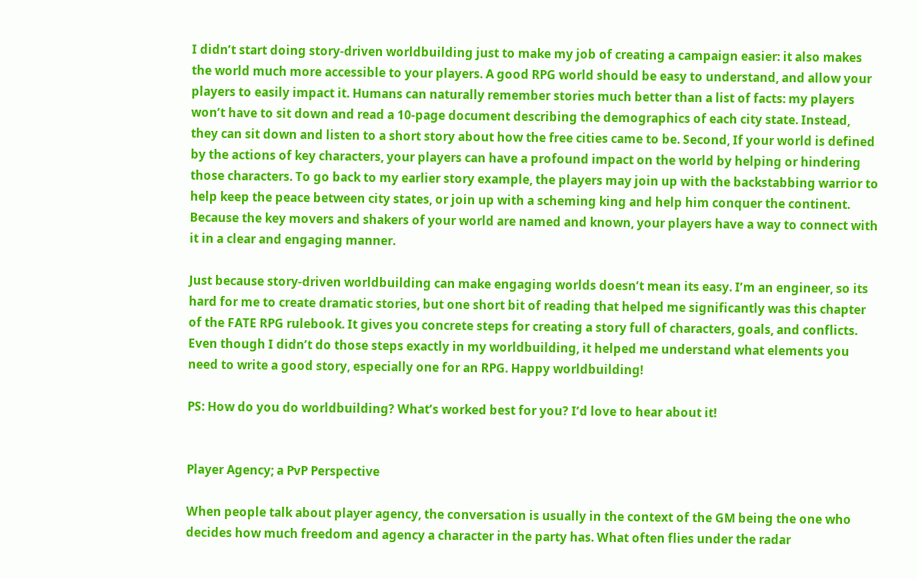I didn’t start doing story-driven worldbuilding just to make my job of creating a campaign easier: it also makes the world much more accessible to your players. A good RPG world should be easy to understand, and allow your players to easily impact it. Humans can naturally remember stories much better than a list of facts: my players won’t have to sit down and read a 10-page document describing the demographics of each city state. Instead, they can sit down and listen to a short story about how the free cities came to be. Second, If your world is defined by the actions of key characters, your players can have a profound impact on the world by helping or hindering those characters. To go back to my earlier story example, the players may join up with the backstabbing warrior to help keep the peace between city states, or join up with a scheming king and help him conquer the continent. Because the key movers and shakers of your world are named and known, your players have a way to connect with it in a clear and engaging manner.

Just because story-driven worldbuilding can make engaging worlds doesn’t mean its easy. I’m an engineer, so its hard for me to create dramatic stories, but one short bit of reading that helped me significantly was this chapter of the FATE RPG rulebook. It gives you concrete steps for creating a story full of characters, goals, and conflicts. Even though I didn’t do those steps exactly in my worldbuilding, it helped me understand what elements you need to write a good story, especially one for an RPG. Happy worldbuilding!

PS: How do you do worldbuilding? What’s worked best for you? I’d love to hear about it!


Player Agency; a PvP Perspective

When people talk about player agency, the conversation is usually in the context of the GM being the one who decides how much freedom and agency a character in the party has. What often flies under the radar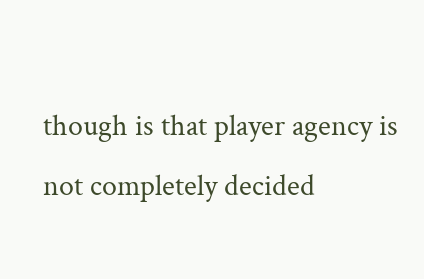though is that player agency is not completely decided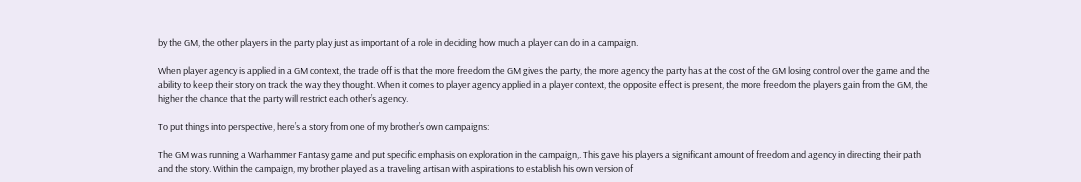by the GM, the other players in the party play just as important of a role in deciding how much a player can do in a campaign.

When player agency is applied in a GM context, the trade off is that the more freedom the GM gives the party, the more agency the party has at the cost of the GM losing control over the game and the ability to keep their story on track the way they thought. When it comes to player agency applied in a player context, the opposite effect is present, the more freedom the players gain from the GM, the higher the chance that the party will restrict each other’s agency.

To put things into perspective, here’s a story from one of my brother’s own campaigns:

The GM was running a Warhammer Fantasy game and put specific emphasis on exploration in the campaign,. This gave his players a significant amount of freedom and agency in directing their path and the story. Within the campaign, my brother played as a traveling artisan with aspirations to establish his own version of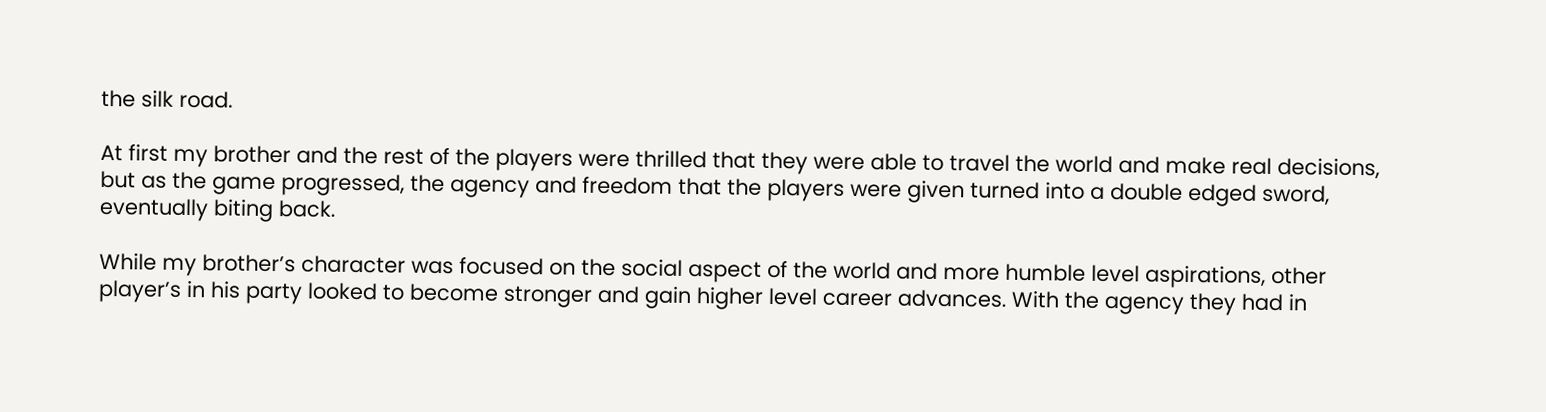the silk road.

At first my brother and the rest of the players were thrilled that they were able to travel the world and make real decisions, but as the game progressed, the agency and freedom that the players were given turned into a double edged sword, eventually biting back.

While my brother’s character was focused on the social aspect of the world and more humble level aspirations, other player’s in his party looked to become stronger and gain higher level career advances. With the agency they had in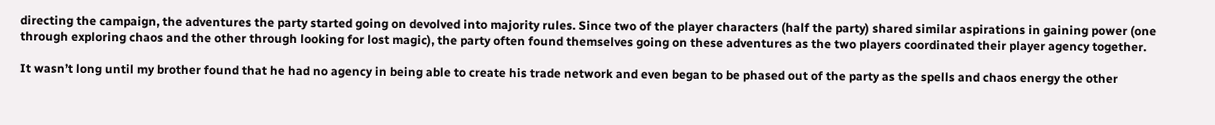directing the campaign, the adventures the party started going on devolved into majority rules. Since two of the player characters (half the party) shared similar aspirations in gaining power (one through exploring chaos and the other through looking for lost magic), the party often found themselves going on these adventures as the two players coordinated their player agency together.

It wasn’t long until my brother found that he had no agency in being able to create his trade network and even began to be phased out of the party as the spells and chaos energy the other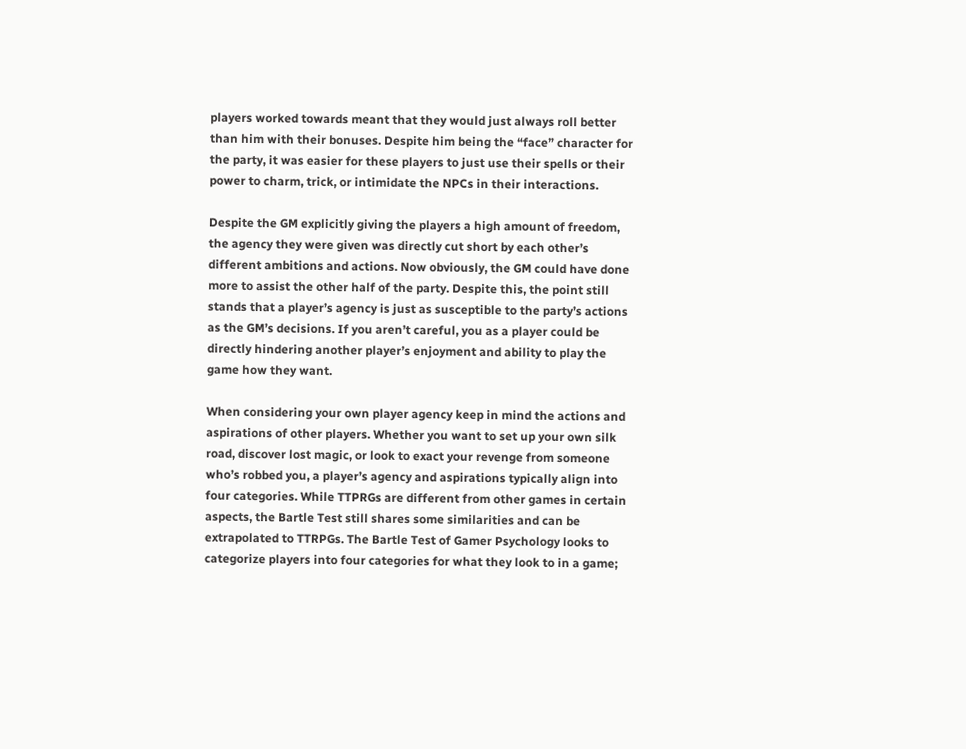players worked towards meant that they would just always roll better than him with their bonuses. Despite him being the “face” character for the party, it was easier for these players to just use their spells or their power to charm, trick, or intimidate the NPCs in their interactions.

Despite the GM explicitly giving the players a high amount of freedom, the agency they were given was directly cut short by each other’s different ambitions and actions. Now obviously, the GM could have done more to assist the other half of the party. Despite this, the point still stands that a player’s agency is just as susceptible to the party’s actions as the GM’s decisions. If you aren’t careful, you as a player could be directly hindering another player’s enjoyment and ability to play the game how they want.

When considering your own player agency keep in mind the actions and aspirations of other players. Whether you want to set up your own silk road, discover lost magic, or look to exact your revenge from someone who’s robbed you, a player’s agency and aspirations typically align into four categories. While TTPRGs are different from other games in certain aspects, the Bartle Test still shares some similarities and can be extrapolated to TTRPGs. The Bartle Test of Gamer Psychology looks to categorize players into four categories for what they look to in a game;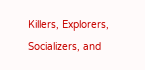Killers, Explorers, Socializers, and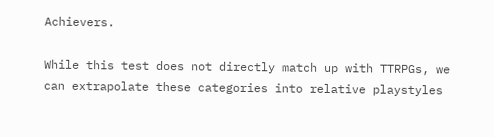Achievers.

While this test does not directly match up with TTRPGs, we can extrapolate these categories into relative playstyles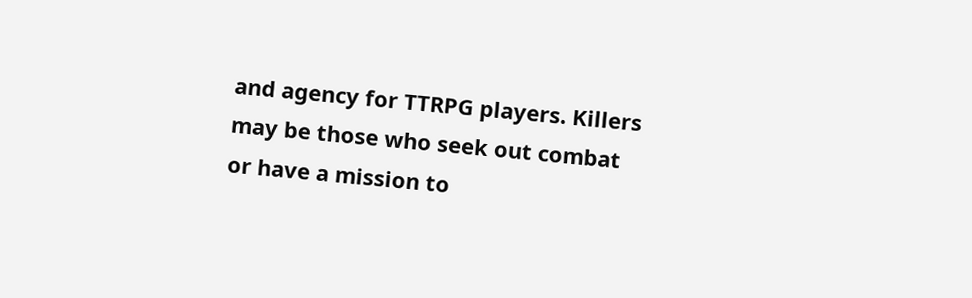and agency for TTRPG players. Killers may be those who seek out combat or have a mission to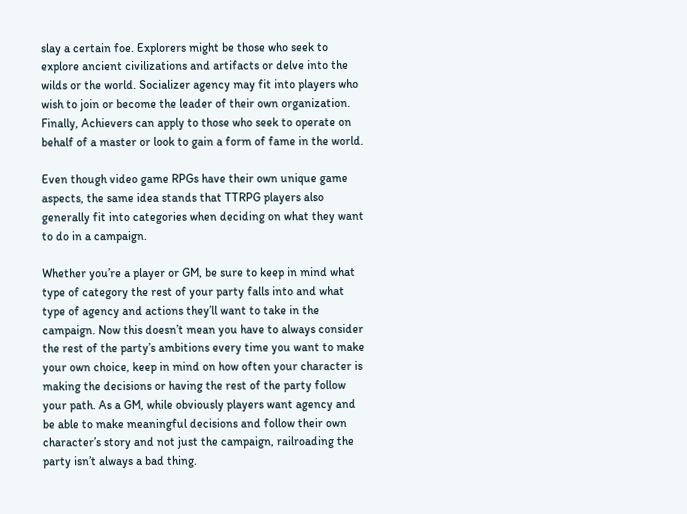slay a certain foe. Explorers might be those who seek to explore ancient civilizations and artifacts or delve into the wilds or the world. Socializer agency may fit into players who wish to join or become the leader of their own organization. Finally, Achievers can apply to those who seek to operate on behalf of a master or look to gain a form of fame in the world.

Even though video game RPGs have their own unique game aspects, the same idea stands that TTRPG players also generally fit into categories when deciding on what they want to do in a campaign.

Whether you’re a player or GM, be sure to keep in mind what type of category the rest of your party falls into and what type of agency and actions they’ll want to take in the campaign. Now this doesn’t mean you have to always consider the rest of the party’s ambitions every time you want to make your own choice, keep in mind on how often your character is making the decisions or having the rest of the party follow your path. As a GM, while obviously players want agency and be able to make meaningful decisions and follow their own character’s story and not just the campaign, railroading the party isn’t always a bad thing.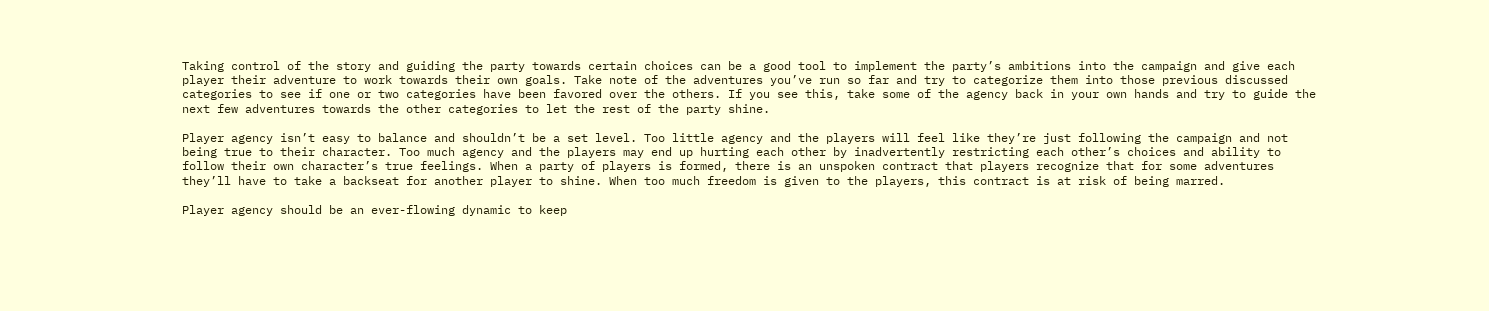Taking control of the story and guiding the party towards certain choices can be a good tool to implement the party’s ambitions into the campaign and give each player their adventure to work towards their own goals. Take note of the adventures you’ve run so far and try to categorize them into those previous discussed categories to see if one or two categories have been favored over the others. If you see this, take some of the agency back in your own hands and try to guide the next few adventures towards the other categories to let the rest of the party shine.

Player agency isn’t easy to balance and shouldn’t be a set level. Too little agency and the players will feel like they’re just following the campaign and not being true to their character. Too much agency and the players may end up hurting each other by inadvertently restricting each other’s choices and ability to follow their own character’s true feelings. When a party of players is formed, there is an unspoken contract that players recognize that for some adventures they’ll have to take a backseat for another player to shine. When too much freedom is given to the players, this contract is at risk of being marred.

Player agency should be an ever-flowing dynamic to keep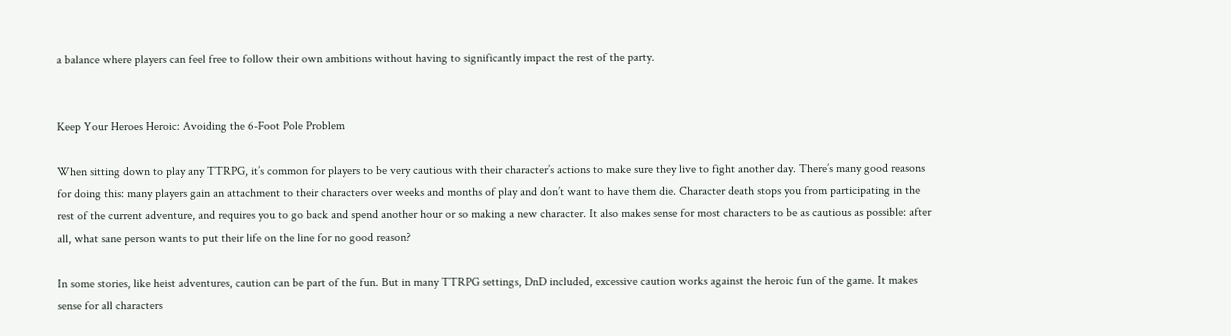a balance where players can feel free to follow their own ambitions without having to significantly impact the rest of the party.


Keep Your Heroes Heroic: Avoiding the 6-Foot Pole Problem

When sitting down to play any TTRPG, it’s common for players to be very cautious with their character’s actions to make sure they live to fight another day. There’s many good reasons for doing this: many players gain an attachment to their characters over weeks and months of play and don’t want to have them die. Character death stops you from participating in the rest of the current adventure, and requires you to go back and spend another hour or so making a new character. It also makes sense for most characters to be as cautious as possible: after all, what sane person wants to put their life on the line for no good reason?

In some stories, like heist adventures, caution can be part of the fun. But in many TTRPG settings, DnD included, excessive caution works against the heroic fun of the game. It makes sense for all characters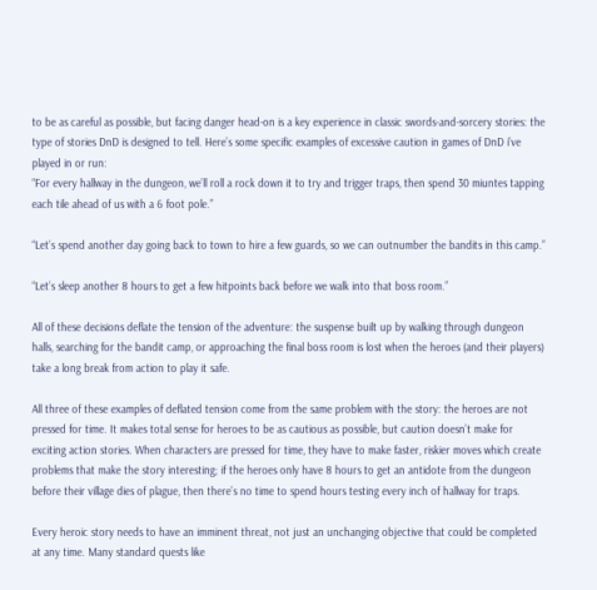to be as careful as possible, but facing danger head-on is a key experience in classic swords-and-sorcery stories: the type of stories DnD is designed to tell. Here’s some specific examples of excessive caution in games of DnD i’ve played in or run:
“For every hallway in the dungeon, we’ll roll a rock down it to try and trigger traps, then spend 30 miuntes tapping each tile ahead of us with a 6 foot pole.”

“Let’s spend another day going back to town to hire a few guards, so we can outnumber the bandits in this camp.”

“Let’s sleep another 8 hours to get a few hitpoints back before we walk into that boss room.”

All of these decisions deflate the tension of the adventure: the suspense built up by walking through dungeon halls, searching for the bandit camp, or approaching the final boss room is lost when the heroes (and their players) take a long break from action to play it safe.

All three of these examples of deflated tension come from the same problem with the story: the heroes are not pressed for time. It makes total sense for heroes to be as cautious as possible, but caution doesn’t make for exciting action stories. When characters are pressed for time, they have to make faster, riskier moves which create problems that make the story interesting; if the heroes only have 8 hours to get an antidote from the dungeon before their village dies of plague, then there’s no time to spend hours testing every inch of hallway for traps.

Every heroic story needs to have an imminent threat, not just an unchanging objective that could be completed at any time. Many standard quests like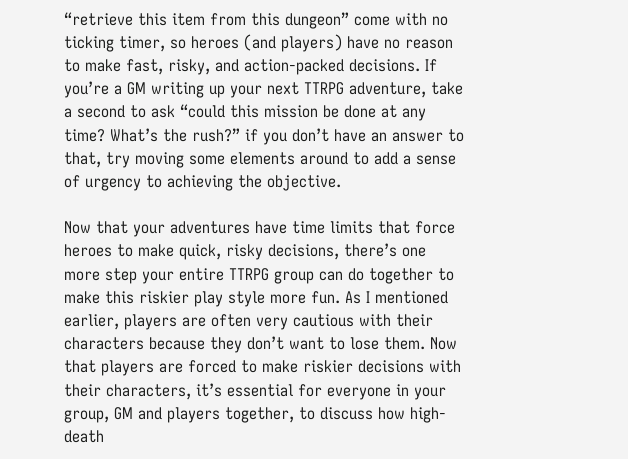“retrieve this item from this dungeon” come with no ticking timer, so heroes (and players) have no reason to make fast, risky, and action-packed decisions. If you’re a GM writing up your next TTRPG adventure, take a second to ask “could this mission be done at any time? What’s the rush?” if you don’t have an answer to that, try moving some elements around to add a sense of urgency to achieving the objective.

Now that your adventures have time limits that force heroes to make quick, risky decisions, there’s one more step your entire TTRPG group can do together to make this riskier play style more fun. As I mentioned earlier, players are often very cautious with their characters because they don’t want to lose them. Now that players are forced to make riskier decisions with their characters, it’s essential for everyone in your group, GM and players together, to discuss how high-death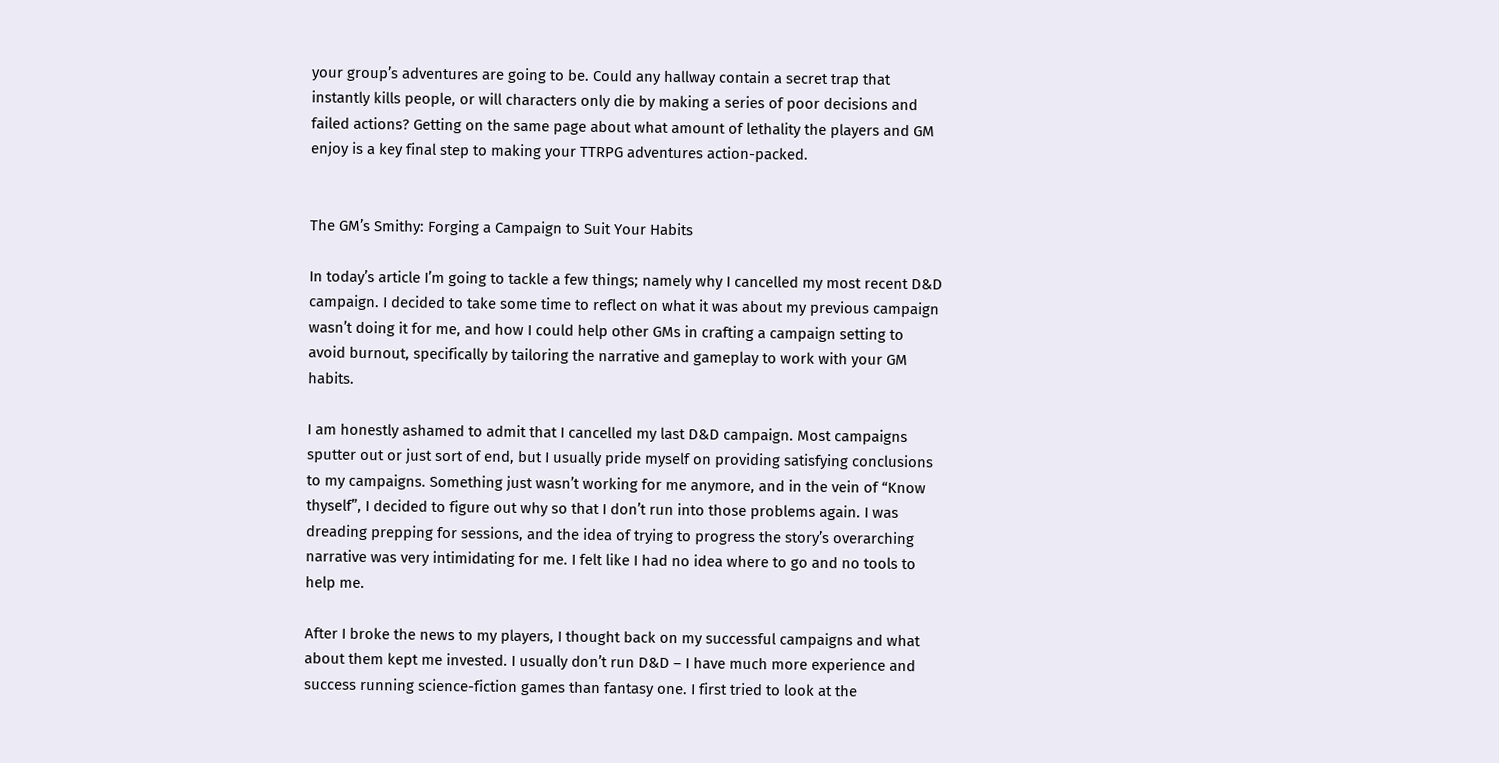your group’s adventures are going to be. Could any hallway contain a secret trap that instantly kills people, or will characters only die by making a series of poor decisions and failed actions? Getting on the same page about what amount of lethality the players and GM enjoy is a key final step to making your TTRPG adventures action-packed.


The GM’s Smithy: Forging a Campaign to Suit Your Habits

In today’s article I’m going to tackle a few things; namely why I cancelled my most recent D&D campaign. I decided to take some time to reflect on what it was about my previous campaign wasn’t doing it for me, and how I could help other GMs in crafting a campaign setting to avoid burnout, specifically by tailoring the narrative and gameplay to work with your GM habits.

I am honestly ashamed to admit that I cancelled my last D&D campaign. Most campaigns sputter out or just sort of end, but I usually pride myself on providing satisfying conclusions to my campaigns. Something just wasn’t working for me anymore, and in the vein of “Know thyself”, I decided to figure out why so that I don’t run into those problems again. I was dreading prepping for sessions, and the idea of trying to progress the story’s overarching narrative was very intimidating for me. I felt like I had no idea where to go and no tools to help me.

After I broke the news to my players, I thought back on my successful campaigns and what about them kept me invested. I usually don’t run D&D – I have much more experience and success running science-fiction games than fantasy one. I first tried to look at the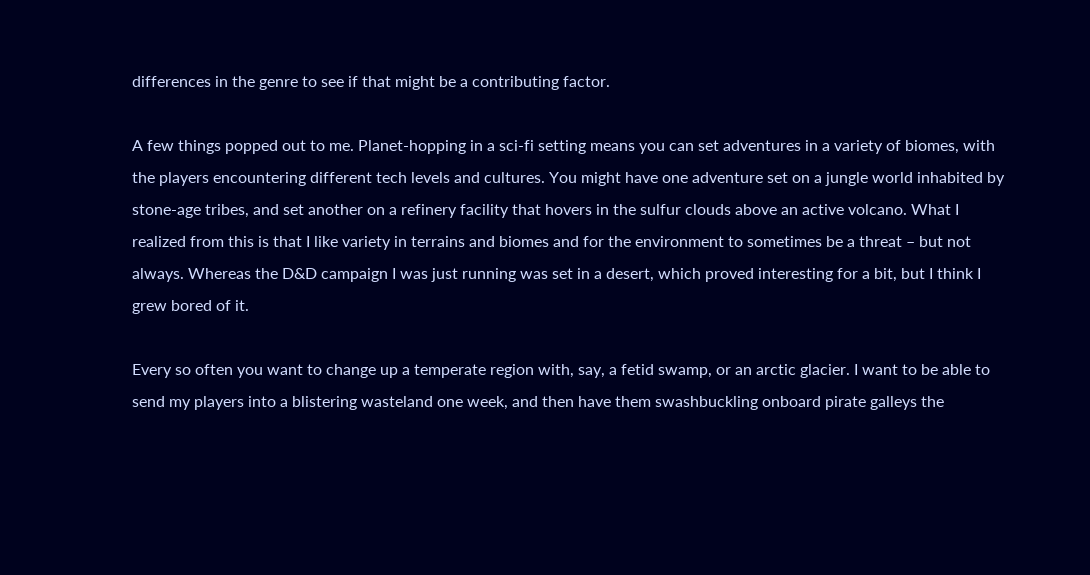differences in the genre to see if that might be a contributing factor.

A few things popped out to me. Planet-hopping in a sci-fi setting means you can set adventures in a variety of biomes, with the players encountering different tech levels and cultures. You might have one adventure set on a jungle world inhabited by stone-age tribes, and set another on a refinery facility that hovers in the sulfur clouds above an active volcano. What I realized from this is that I like variety in terrains and biomes and for the environment to sometimes be a threat – but not always. Whereas the D&D campaign I was just running was set in a desert, which proved interesting for a bit, but I think I grew bored of it.

Every so often you want to change up a temperate region with, say, a fetid swamp, or an arctic glacier. I want to be able to send my players into a blistering wasteland one week, and then have them swashbuckling onboard pirate galleys the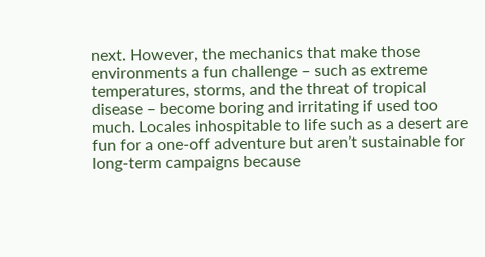next. However, the mechanics that make those environments a fun challenge – such as extreme temperatures, storms, and the threat of tropical disease – become boring and irritating if used too much. Locales inhospitable to life such as a desert are fun for a one-off adventure but aren’t sustainable for long-term campaigns because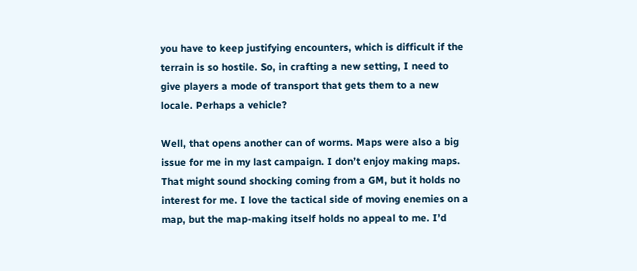you have to keep justifying encounters, which is difficult if the terrain is so hostile. So, in crafting a new setting, I need to give players a mode of transport that gets them to a new locale. Perhaps a vehicle?

Well, that opens another can of worms. Maps were also a big issue for me in my last campaign. I don’t enjoy making maps. That might sound shocking coming from a GM, but it holds no interest for me. I love the tactical side of moving enemies on a map, but the map-making itself holds no appeal to me. I’d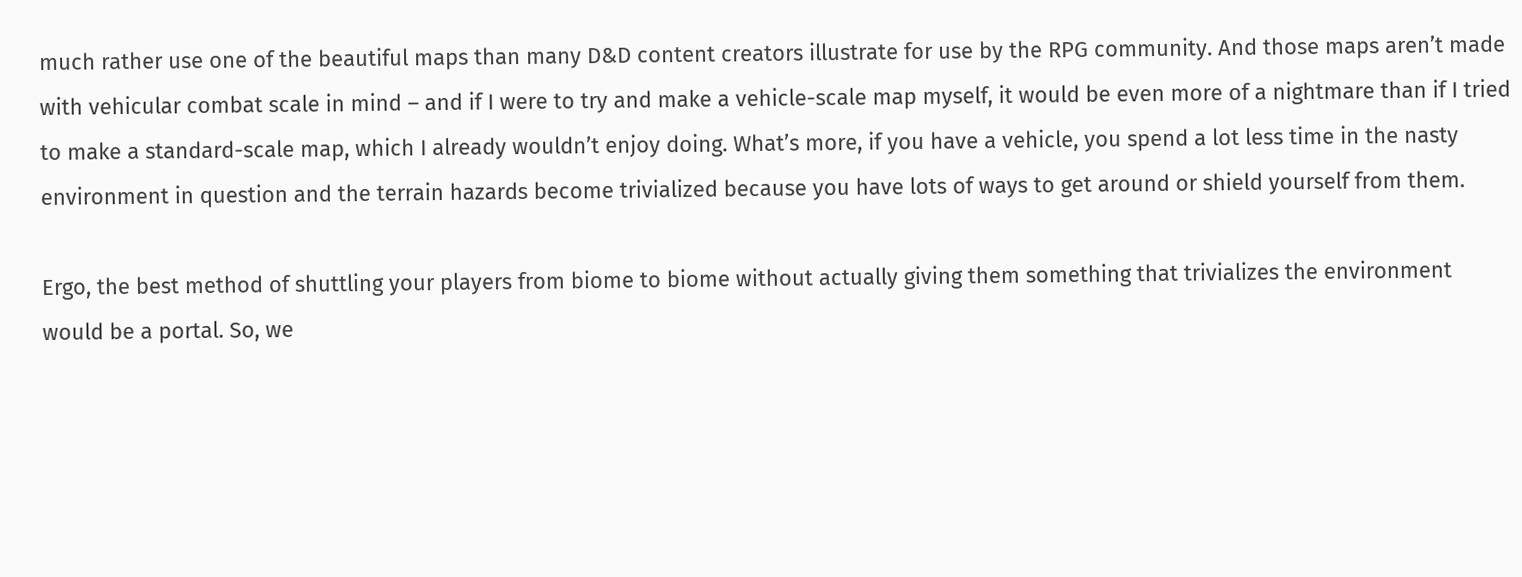much rather use one of the beautiful maps than many D&D content creators illustrate for use by the RPG community. And those maps aren’t made with vehicular combat scale in mind – and if I were to try and make a vehicle-scale map myself, it would be even more of a nightmare than if I tried to make a standard-scale map, which I already wouldn’t enjoy doing. What’s more, if you have a vehicle, you spend a lot less time in the nasty environment in question and the terrain hazards become trivialized because you have lots of ways to get around or shield yourself from them.

Ergo, the best method of shuttling your players from biome to biome without actually giving them something that trivializes the environment would be a portal. So, we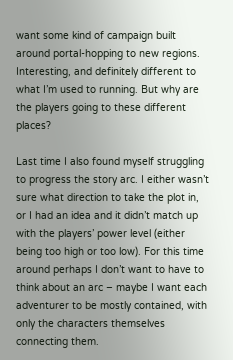want some kind of campaign built around portal-hopping to new regions. Interesting, and definitely different to what I’m used to running. But why are the players going to these different places?

Last time I also found myself struggling to progress the story arc. I either wasn’t sure what direction to take the plot in, or I had an idea and it didn’t match up with the players’ power level (either being too high or too low). For this time around perhaps I don’t want to have to think about an arc – maybe I want each adventurer to be mostly contained, with only the characters themselves connecting them.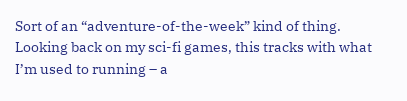Sort of an “adventure-of-the-week” kind of thing. Looking back on my sci-fi games, this tracks with what I’m used to running – a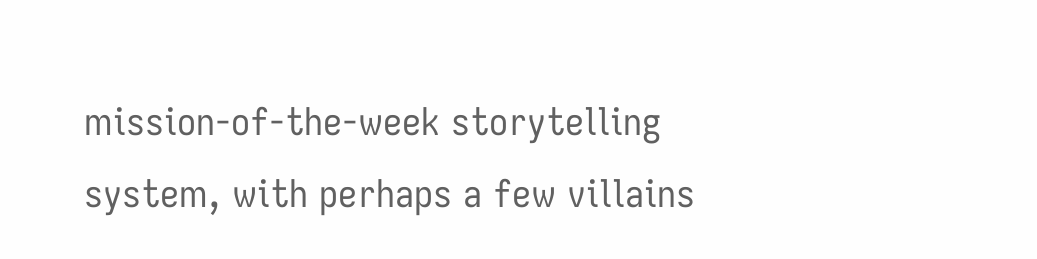mission-of-the-week storytelling system, with perhaps a few villains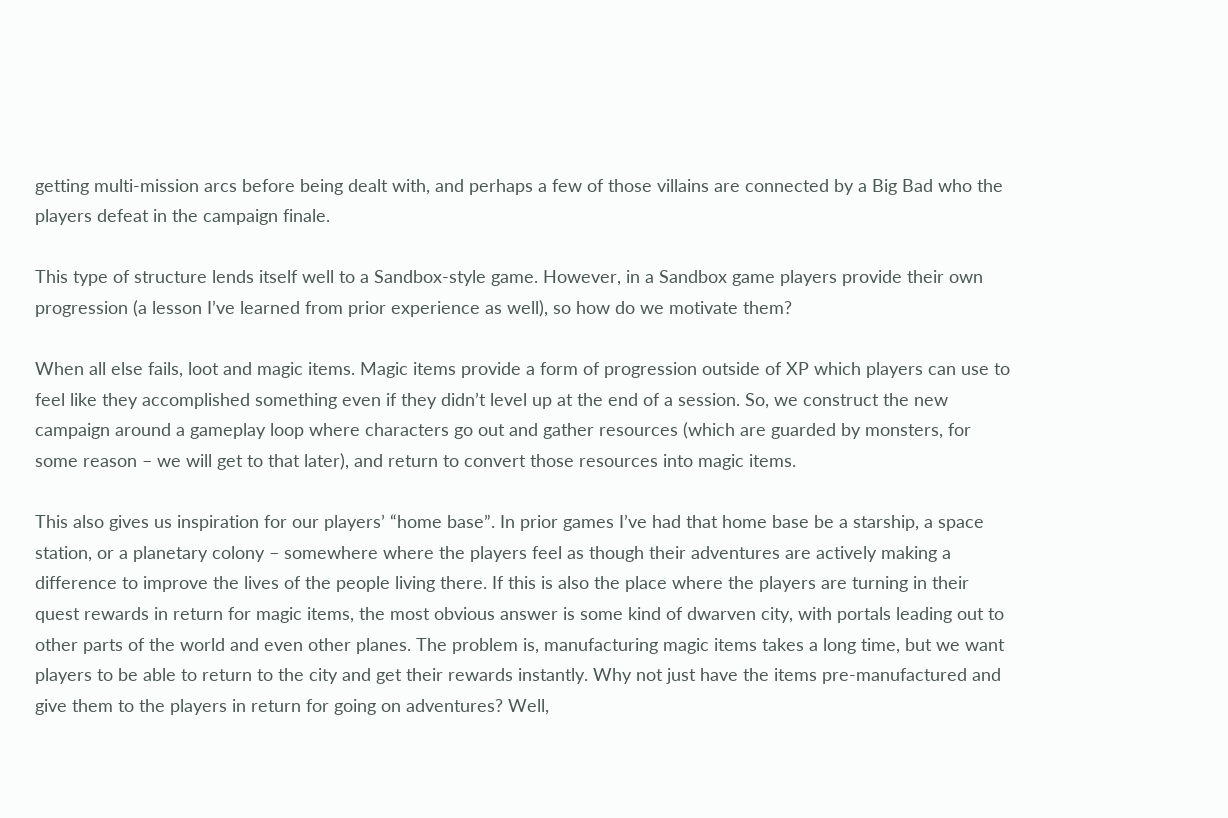getting multi-mission arcs before being dealt with, and perhaps a few of those villains are connected by a Big Bad who the players defeat in the campaign finale.

This type of structure lends itself well to a Sandbox-style game. However, in a Sandbox game players provide their own progression (a lesson I’ve learned from prior experience as well), so how do we motivate them?

When all else fails, loot and magic items. Magic items provide a form of progression outside of XP which players can use to feel like they accomplished something even if they didn’t level up at the end of a session. So, we construct the new campaign around a gameplay loop where characters go out and gather resources (which are guarded by monsters, for some reason – we will get to that later), and return to convert those resources into magic items.

This also gives us inspiration for our players’ “home base”. In prior games I’ve had that home base be a starship, a space station, or a planetary colony – somewhere where the players feel as though their adventures are actively making a difference to improve the lives of the people living there. If this is also the place where the players are turning in their quest rewards in return for magic items, the most obvious answer is some kind of dwarven city, with portals leading out to other parts of the world and even other planes. The problem is, manufacturing magic items takes a long time, but we want players to be able to return to the city and get their rewards instantly. Why not just have the items pre-manufactured and give them to the players in return for going on adventures? Well,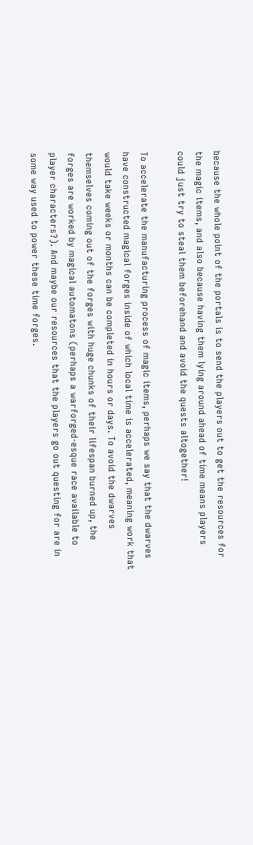because the whole point of the portals is to send the players out to get the resources for the magic items, and also because having them lying around ahead of time means players could just try to steal them beforehand and avoid the quests altogether!

To accelerate the manufacturing process of magic items, perhaps we say that the dwarves have constructed magical forges inside of which local time is accelerated, meaning work that would take weeks or months can be completed in hours or days. To avoid the dwarves themselves coming out of the forges with huge chunks of their lifespan burned up, the forges are worked by magical automatons (perhaps a warforged-esque race available to player characters?). And maybe our resources that the players go out questing for are in some way used to power these time forges.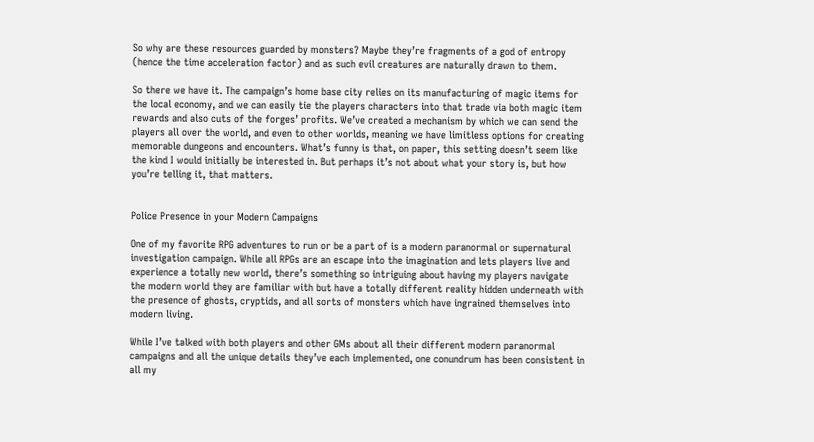So why are these resources guarded by monsters? Maybe they’re fragments of a god of entropy (hence the time acceleration factor) and as such evil creatures are naturally drawn to them.

So there we have it. The campaign’s home base city relies on its manufacturing of magic items for the local economy, and we can easily tie the players characters into that trade via both magic item rewards and also cuts of the forges’ profits. We’ve created a mechanism by which we can send the players all over the world, and even to other worlds, meaning we have limitless options for creating memorable dungeons and encounters. What’s funny is that, on paper, this setting doesn’t seem like the kind I would initially be interested in. But perhaps it’s not about what your story is, but how you’re telling it, that matters.


Police Presence in your Modern Campaigns

One of my favorite RPG adventures to run or be a part of is a modern paranormal or supernatural investigation campaign. While all RPGs are an escape into the imagination and lets players live and experience a totally new world, there’s something so intriguing about having my players navigate the modern world they are familiar with but have a totally different reality hidden underneath with the presence of ghosts, cryptids, and all sorts of monsters which have ingrained themselves into modern living.

While I’ve talked with both players and other GMs about all their different modern paranormal campaigns and all the unique details they’ve each implemented, one conundrum has been consistent in all my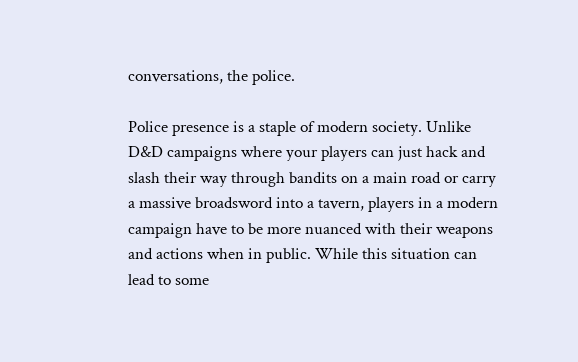conversations, the police.

Police presence is a staple of modern society. Unlike D&D campaigns where your players can just hack and slash their way through bandits on a main road or carry a massive broadsword into a tavern, players in a modern campaign have to be more nuanced with their weapons and actions when in public. While this situation can lead to some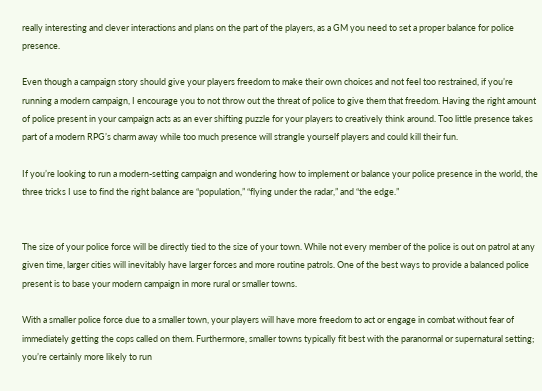really interesting and clever interactions and plans on the part of the players, as a GM you need to set a proper balance for police presence.

Even though a campaign story should give your players freedom to make their own choices and not feel too restrained, if you’re running a modern campaign, I encourage you to not throw out the threat of police to give them that freedom. Having the right amount of police present in your campaign acts as an ever shifting puzzle for your players to creatively think around. Too little presence takes part of a modern RPG’s charm away while too much presence will strangle yourself players and could kill their fun.

If you’re looking to run a modern-setting campaign and wondering how to implement or balance your police presence in the world, the three tricks I use to find the right balance are “population,” “flying under the radar,” and “the edge.”


The size of your police force will be directly tied to the size of your town. While not every member of the police is out on patrol at any given time, larger cities will inevitably have larger forces and more routine patrols. One of the best ways to provide a balanced police present is to base your modern campaign in more rural or smaller towns.

With a smaller police force due to a smaller town, your players will have more freedom to act or engage in combat without fear of immediately getting the cops called on them. Furthermore, smaller towns typically fit best with the paranormal or supernatural setting; you’re certainly more likely to run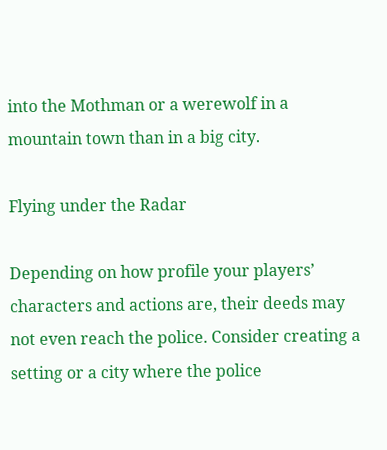into the Mothman or a werewolf in a mountain town than in a big city.

Flying under the Radar

Depending on how profile your players’ characters and actions are, their deeds may not even reach the police. Consider creating a setting or a city where the police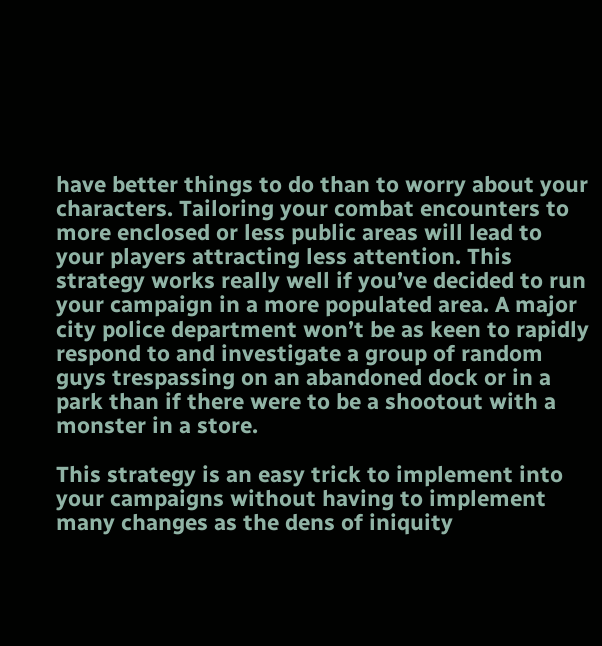have better things to do than to worry about your characters. Tailoring your combat encounters to more enclosed or less public areas will lead to your players attracting less attention. This strategy works really well if you’ve decided to run your campaign in a more populated area. A major city police department won’t be as keen to rapidly respond to and investigate a group of random guys trespassing on an abandoned dock or in a park than if there were to be a shootout with a monster in a store.

This strategy is an easy trick to implement into your campaigns without having to implement many changes as the dens of iniquity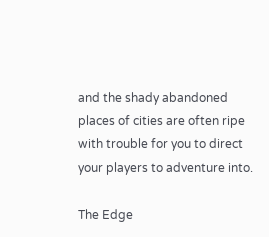and the shady abandoned places of cities are often ripe with trouble for you to direct your players to adventure into.

The Edge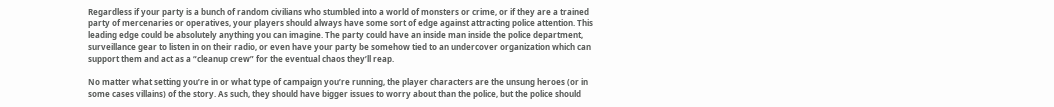Regardless if your party is a bunch of random civilians who stumbled into a world of monsters or crime, or if they are a trained party of mercenaries or operatives, your players should always have some sort of edge against attracting police attention. This leading edge could be absolutely anything you can imagine. The party could have an inside man inside the police department, surveillance gear to listen in on their radio, or even have your party be somehow tied to an undercover organization which can support them and act as a “cleanup crew” for the eventual chaos they’ll reap.

No matter what setting you’re in or what type of campaign you’re running, the player characters are the unsung heroes (or in some cases villains) of the story. As such, they should have bigger issues to worry about than the police, but the police should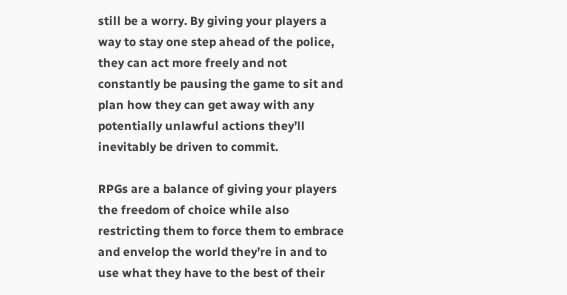still be a worry. By giving your players a way to stay one step ahead of the police, they can act more freely and not constantly be pausing the game to sit and plan how they can get away with any potentially unlawful actions they’ll inevitably be driven to commit.

RPGs are a balance of giving your players the freedom of choice while also restricting them to force them to embrace and envelop the world they’re in and to use what they have to the best of their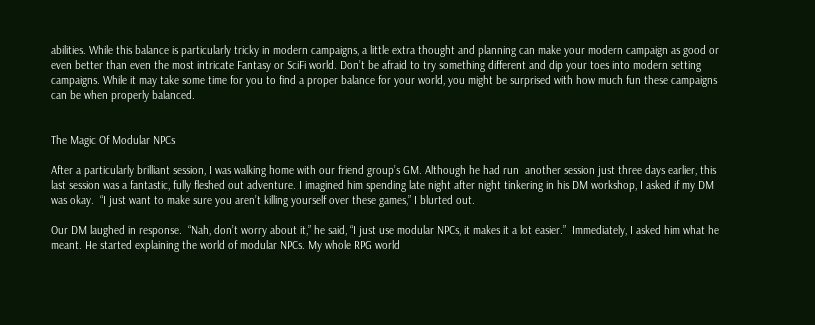abilities. While this balance is particularly tricky in modern campaigns, a little extra thought and planning can make your modern campaign as good or even better than even the most intricate Fantasy or SciFi world. Don’t be afraid to try something different and dip your toes into modern setting campaigns. While it may take some time for you to find a proper balance for your world, you might be surprised with how much fun these campaigns can be when properly balanced.


The Magic Of Modular NPCs

After a particularly brilliant session, I was walking home with our friend group’s GM. Although he had run  another session just three days earlier, this last session was a fantastic, fully fleshed out adventure. I imagined him spending late night after night tinkering in his DM workshop, I asked if my DM was okay.  “I just want to make sure you aren’t killing yourself over these games,” I blurted out.

Our DM laughed in response.  “Nah, don’t worry about it,” he said, “I just use modular NPCs, it makes it a lot easier.”  Immediately, I asked him what he meant. He started explaining the world of modular NPCs. My whole RPG world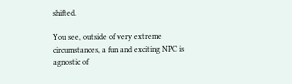shifted.

You see, outside of very extreme circumstances, a fun and exciting NPC is agnostic of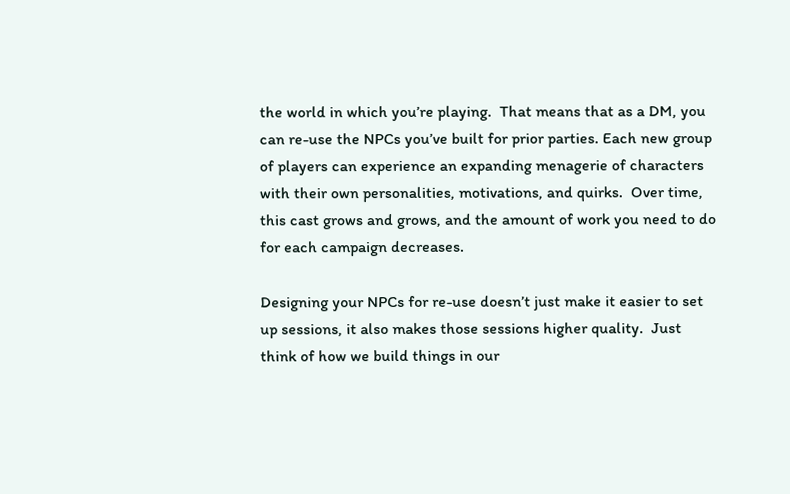the world in which you’re playing.  That means that as a DM, you can re-use the NPCs you’ve built for prior parties. Each new group of players can experience an expanding menagerie of characters with their own personalities, motivations, and quirks.  Over time, this cast grows and grows, and the amount of work you need to do for each campaign decreases.

Designing your NPCs for re-use doesn’t just make it easier to set up sessions, it also makes those sessions higher quality.  Just think of how we build things in our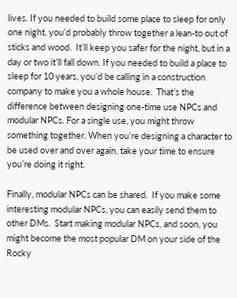lives. If you needed to build some place to sleep for only one night, you’d probably throw together a lean-to out of sticks and wood.  It’ll keep you safer for the night, but in a day or two it’ll fall down. If you needed to build a place to sleep for 10 years, you’d be calling in a construction company to make you a whole house.  That’s the difference between designing one-time use NPCs and modular NPCs. For a single use, you might throw something together. When you’re designing a character to be used over and over again, take your time to ensure you’re doing it right.

Finally, modular NPCs can be shared.  If you make some interesting modular NPCs, you can easily send them to other DMs.  Start making modular NPCs, and soon, you might become the most popular DM on your side of the Rocky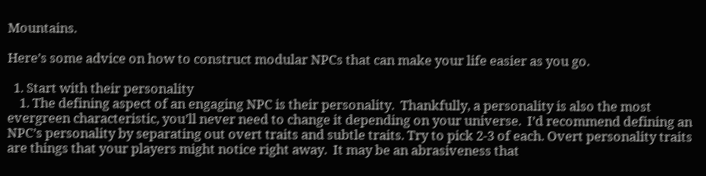Mountains.

Here’s some advice on how to construct modular NPCs that can make your life easier as you go.

  1. Start with their personality
    1. The defining aspect of an engaging NPC is their personality.  Thankfully, a personality is also the most evergreen characteristic, you’ll never need to change it depending on your universe.  I’d recommend defining an NPC’s personality by separating out overt traits and subtle traits. Try to pick 2-3 of each. Overt personality traits are things that your players might notice right away.  It may be an abrasiveness that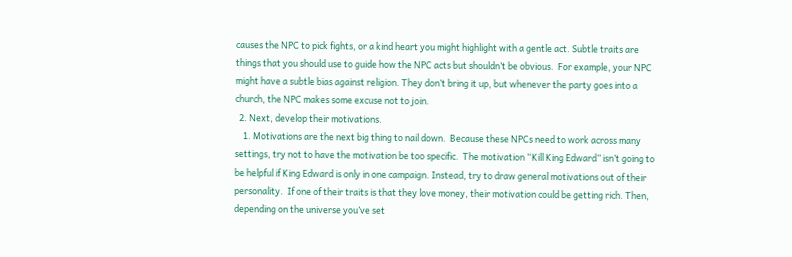causes the NPC to pick fights, or a kind heart you might highlight with a gentle act. Subtle traits are things that you should use to guide how the NPC acts but shouldn’t be obvious.  For example, your NPC might have a subtle bias against religion. They don’t bring it up, but whenever the party goes into a church, the NPC makes some excuse not to join.
  2. Next, develop their motivations.
    1. Motivations are the next big thing to nail down.  Because these NPCs need to work across many settings, try not to have the motivation be too specific.  The motivation “Kill King Edward” isn’t going to be helpful if King Edward is only in one campaign. Instead, try to draw general motivations out of their personality.  If one of their traits is that they love money, their motivation could be getting rich. Then, depending on the universe you’ve set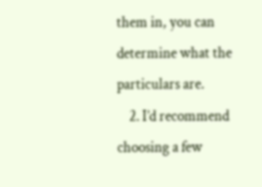them in, you can determine what the particulars are.
    2. I’d recommend choosing a few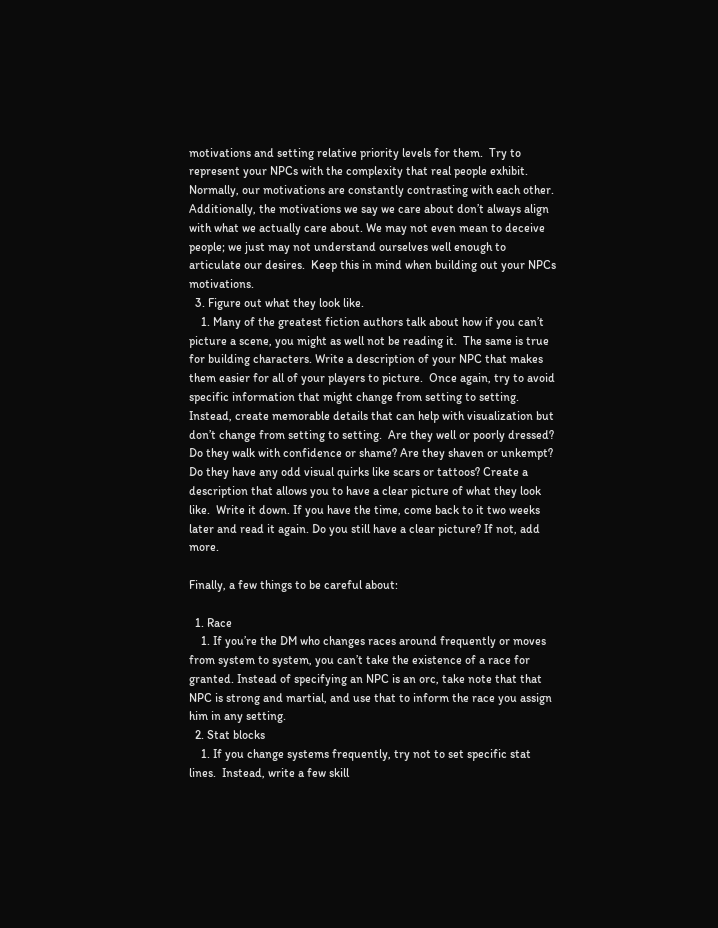motivations and setting relative priority levels for them.  Try to represent your NPCs with the complexity that real people exhibit. Normally, our motivations are constantly contrasting with each other.  Additionally, the motivations we say we care about don’t always align with what we actually care about. We may not even mean to deceive people; we just may not understand ourselves well enough to articulate our desires.  Keep this in mind when building out your NPCs motivations.
  3. Figure out what they look like.
    1. Many of the greatest fiction authors talk about how if you can’t picture a scene, you might as well not be reading it.  The same is true for building characters. Write a description of your NPC that makes them easier for all of your players to picture.  Once again, try to avoid specific information that might change from setting to setting. Instead, create memorable details that can help with visualization but don’t change from setting to setting.  Are they well or poorly dressed? Do they walk with confidence or shame? Are they shaven or unkempt? Do they have any odd visual quirks like scars or tattoos? Create a description that allows you to have a clear picture of what they look like.  Write it down. If you have the time, come back to it two weeks later and read it again. Do you still have a clear picture? If not, add more.

Finally, a few things to be careful about:

  1. Race
    1. If you’re the DM who changes races around frequently or moves from system to system, you can’t take the existence of a race for granted. Instead of specifying an NPC is an orc, take note that that NPC is strong and martial, and use that to inform the race you assign him in any setting.
  2. Stat blocks
    1. If you change systems frequently, try not to set specific stat lines.  Instead, write a few skill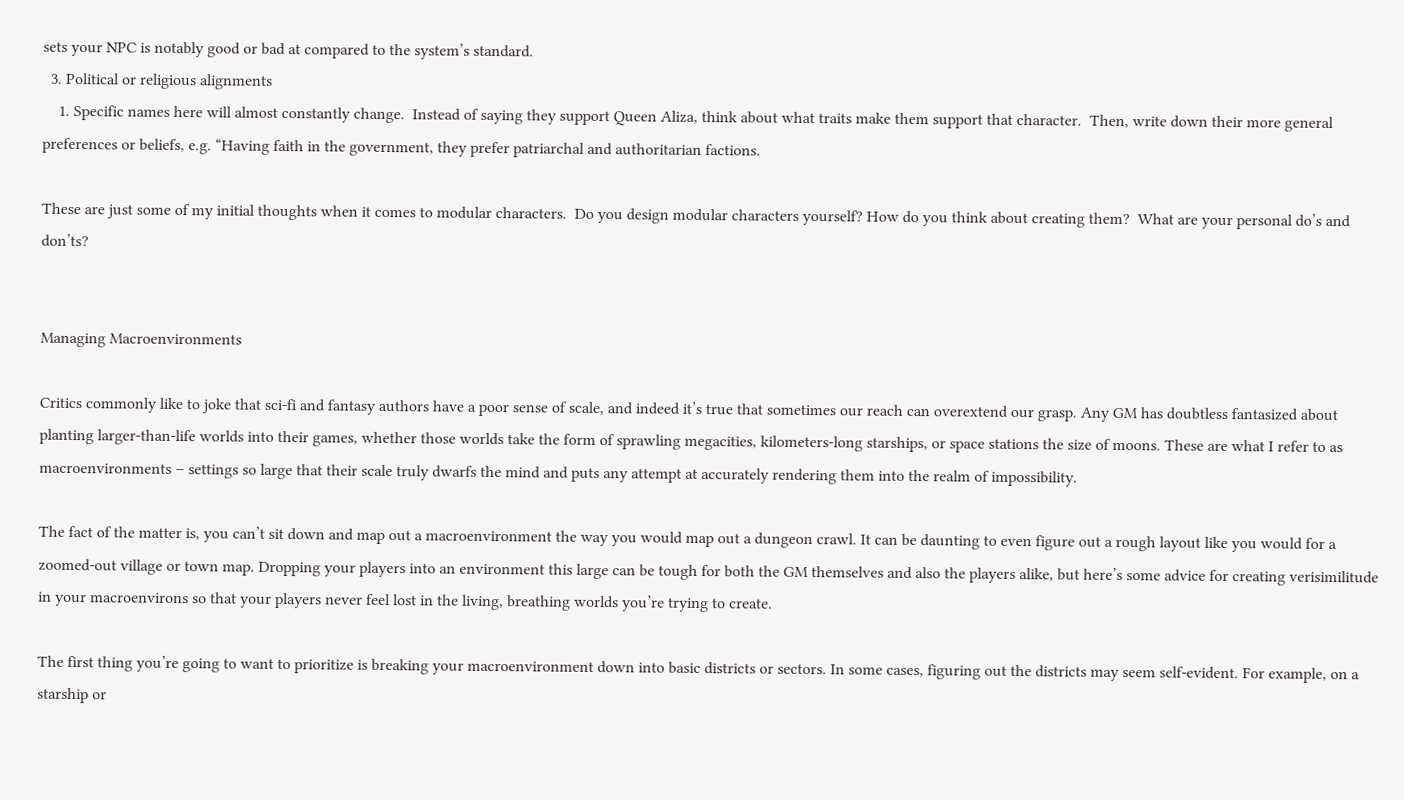sets your NPC is notably good or bad at compared to the system’s standard.
  3. Political or religious alignments
    1. Specific names here will almost constantly change.  Instead of saying they support Queen Aliza, think about what traits make them support that character.  Then, write down their more general preferences or beliefs, e.g. “Having faith in the government, they prefer patriarchal and authoritarian factions.

These are just some of my initial thoughts when it comes to modular characters.  Do you design modular characters yourself? How do you think about creating them?  What are your personal do’s and don’ts?


Managing Macroenvironments

Critics commonly like to joke that sci-fi and fantasy authors have a poor sense of scale, and indeed it’s true that sometimes our reach can overextend our grasp. Any GM has doubtless fantasized about planting larger-than-life worlds into their games, whether those worlds take the form of sprawling megacities, kilometers-long starships, or space stations the size of moons. These are what I refer to as macroenvironments – settings so large that their scale truly dwarfs the mind and puts any attempt at accurately rendering them into the realm of impossibility.

The fact of the matter is, you can’t sit down and map out a macroenvironment the way you would map out a dungeon crawl. It can be daunting to even figure out a rough layout like you would for a zoomed-out village or town map. Dropping your players into an environment this large can be tough for both the GM themselves and also the players alike, but here’s some advice for creating verisimilitude in your macroenvirons so that your players never feel lost in the living, breathing worlds you’re trying to create.

The first thing you’re going to want to prioritize is breaking your macroenvironment down into basic districts or sectors. In some cases, figuring out the districts may seem self-evident. For example, on a starship or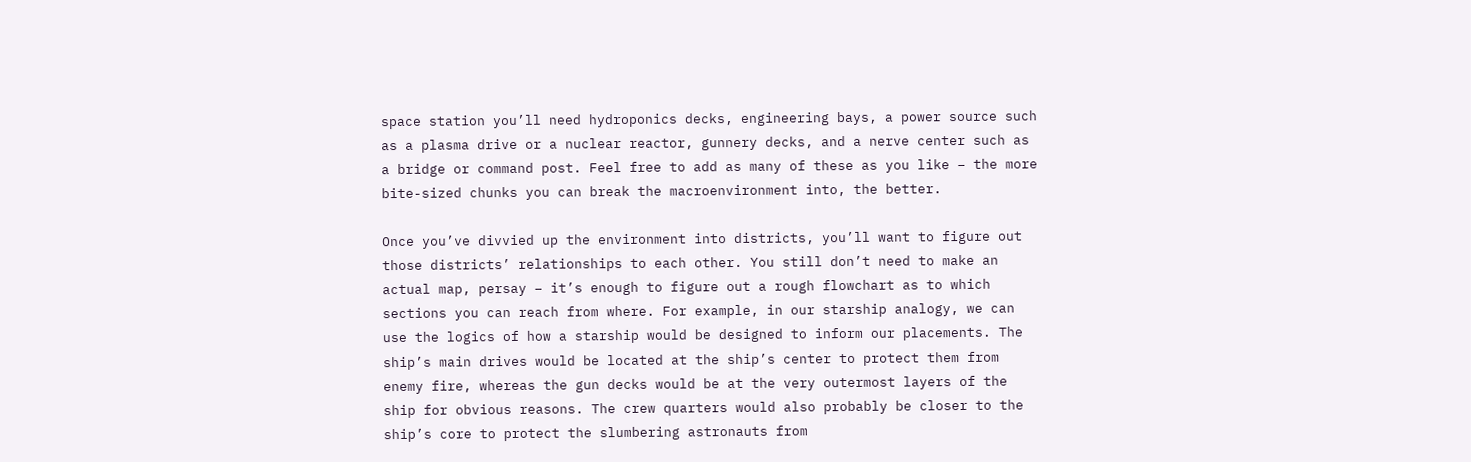space station you’ll need hydroponics decks, engineering bays, a power source such as a plasma drive or a nuclear reactor, gunnery decks, and a nerve center such as a bridge or command post. Feel free to add as many of these as you like – the more bite-sized chunks you can break the macroenvironment into, the better.

Once you’ve divvied up the environment into districts, you’ll want to figure out those districts’ relationships to each other. You still don’t need to make an actual map, persay – it’s enough to figure out a rough flowchart as to which sections you can reach from where. For example, in our starship analogy, we can use the logics of how a starship would be designed to inform our placements. The ship’s main drives would be located at the ship’s center to protect them from enemy fire, whereas the gun decks would be at the very outermost layers of the ship for obvious reasons. The crew quarters would also probably be closer to the ship’s core to protect the slumbering astronauts from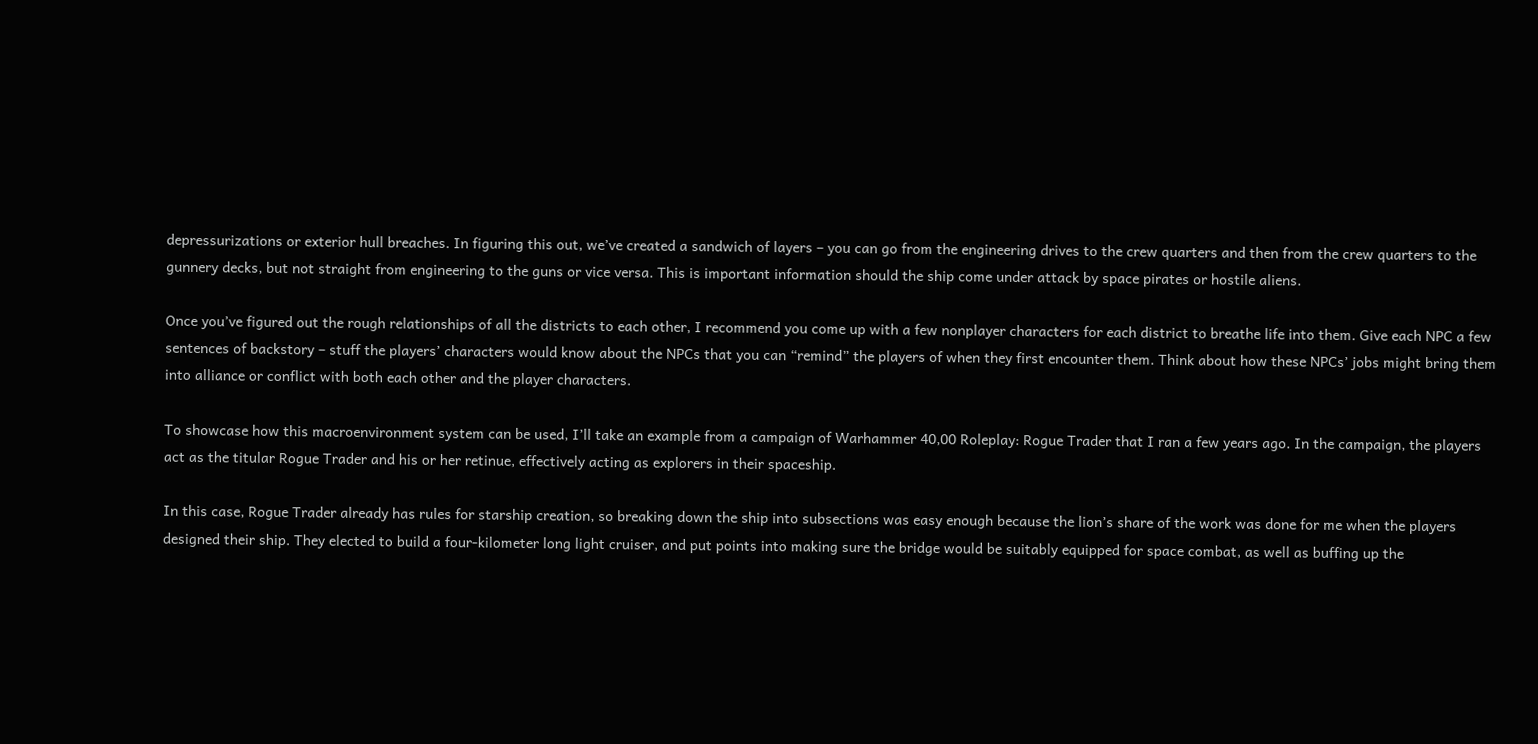depressurizations or exterior hull breaches. In figuring this out, we’ve created a sandwich of layers – you can go from the engineering drives to the crew quarters and then from the crew quarters to the gunnery decks, but not straight from engineering to the guns or vice versa. This is important information should the ship come under attack by space pirates or hostile aliens.

Once you’ve figured out the rough relationships of all the districts to each other, I recommend you come up with a few nonplayer characters for each district to breathe life into them. Give each NPC a few sentences of backstory – stuff the players’ characters would know about the NPCs that you can “remind” the players of when they first encounter them. Think about how these NPCs’ jobs might bring them into alliance or conflict with both each other and the player characters.

To showcase how this macroenvironment system can be used, I’ll take an example from a campaign of Warhammer 40,00 Roleplay: Rogue Trader that I ran a few years ago. In the campaign, the players act as the titular Rogue Trader and his or her retinue, effectively acting as explorers in their spaceship.

In this case, Rogue Trader already has rules for starship creation, so breaking down the ship into subsections was easy enough because the lion’s share of the work was done for me when the players designed their ship. They elected to build a four-kilometer long light cruiser, and put points into making sure the bridge would be suitably equipped for space combat, as well as buffing up the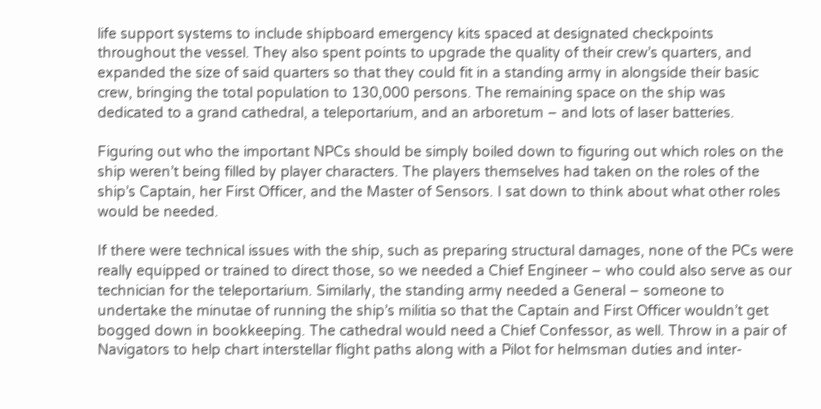life support systems to include shipboard emergency kits spaced at designated checkpoints throughout the vessel. They also spent points to upgrade the quality of their crew’s quarters, and expanded the size of said quarters so that they could fit in a standing army in alongside their basic crew, bringing the total population to 130,000 persons. The remaining space on the ship was dedicated to a grand cathedral, a teleportarium, and an arboretum – and lots of laser batteries.

Figuring out who the important NPCs should be simply boiled down to figuring out which roles on the ship weren’t being filled by player characters. The players themselves had taken on the roles of the ship’s Captain, her First Officer, and the Master of Sensors. I sat down to think about what other roles would be needed.

If there were technical issues with the ship, such as preparing structural damages, none of the PCs were really equipped or trained to direct those, so we needed a Chief Engineer – who could also serve as our technician for the teleportarium. Similarly, the standing army needed a General – someone to undertake the minutae of running the ship’s militia so that the Captain and First Officer wouldn’t get bogged down in bookkeeping. The cathedral would need a Chief Confessor, as well. Throw in a pair of Navigators to help chart interstellar flight paths along with a Pilot for helmsman duties and inter-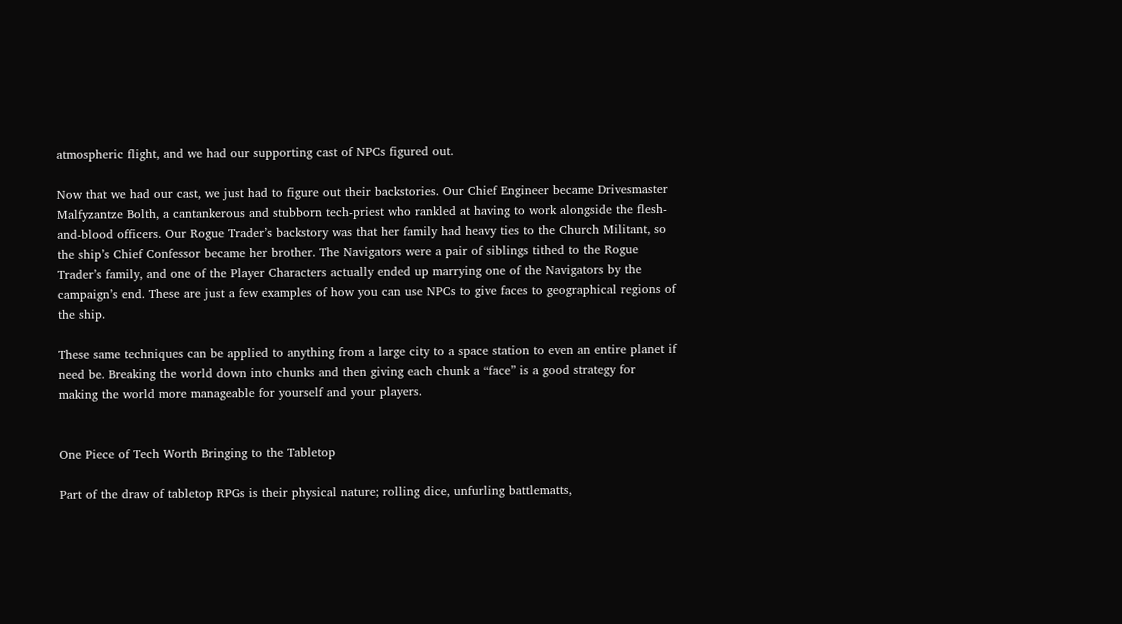atmospheric flight, and we had our supporting cast of NPCs figured out.

Now that we had our cast, we just had to figure out their backstories. Our Chief Engineer became Drivesmaster Malfyzantze Bolth, a cantankerous and stubborn tech-priest who rankled at having to work alongside the flesh-and-blood officers. Our Rogue Trader’s backstory was that her family had heavy ties to the Church Militant, so the ship’s Chief Confessor became her brother. The Navigators were a pair of siblings tithed to the Rogue Trader’s family, and one of the Player Characters actually ended up marrying one of the Navigators by the campaign’s end. These are just a few examples of how you can use NPCs to give faces to geographical regions of the ship.

These same techniques can be applied to anything from a large city to a space station to even an entire planet if need be. Breaking the world down into chunks and then giving each chunk a “face” is a good strategy for making the world more manageable for yourself and your players.


One Piece of Tech Worth Bringing to the Tabletop

Part of the draw of tabletop RPGs is their physical nature; rolling dice, unfurling battlematts,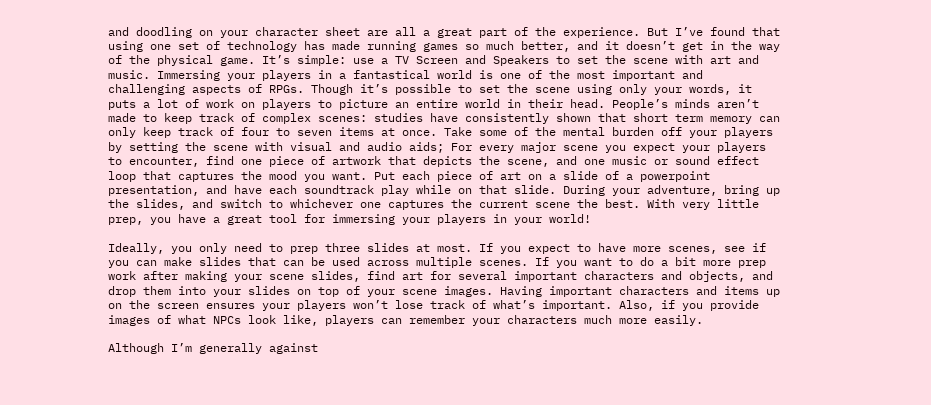and doodling on your character sheet are all a great part of the experience. But I’ve found that using one set of technology has made running games so much better, and it doesn’t get in the way of the physical game. It’s simple: use a TV Screen and Speakers to set the scene with art and music. Immersing your players in a fantastical world is one of the most important and challenging aspects of RPGs. Though it’s possible to set the scene using only your words, it puts a lot of work on players to picture an entire world in their head. People’s minds aren’t made to keep track of complex scenes: studies have consistently shown that short term memory can only keep track of four to seven items at once. Take some of the mental burden off your players by setting the scene with visual and audio aids; For every major scene you expect your players to encounter, find one piece of artwork that depicts the scene, and one music or sound effect loop that captures the mood you want. Put each piece of art on a slide of a powerpoint presentation, and have each soundtrack play while on that slide. During your adventure, bring up the slides, and switch to whichever one captures the current scene the best. With very little prep, you have a great tool for immersing your players in your world!

Ideally, you only need to prep three slides at most. If you expect to have more scenes, see if you can make slides that can be used across multiple scenes. If you want to do a bit more prep work after making your scene slides, find art for several important characters and objects, and drop them into your slides on top of your scene images. Having important characters and items up on the screen ensures your players won’t lose track of what’s important. Also, if you provide images of what NPCs look like, players can remember your characters much more easily.

Although I’m generally against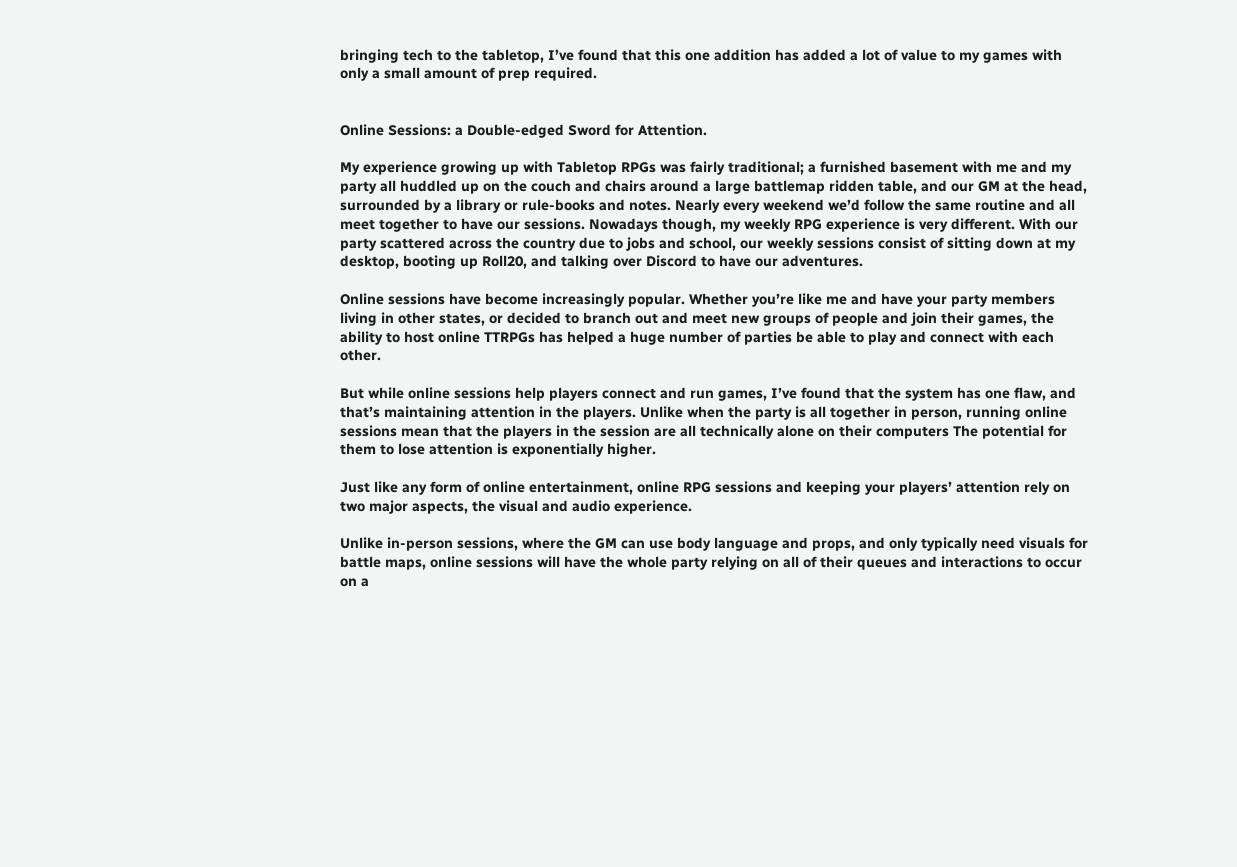bringing tech to the tabletop, I’ve found that this one addition has added a lot of value to my games with only a small amount of prep required.


Online Sessions: a Double-edged Sword for Attention.

My experience growing up with Tabletop RPGs was fairly traditional; a furnished basement with me and my party all huddled up on the couch and chairs around a large battlemap ridden table, and our GM at the head, surrounded by a library or rule-books and notes. Nearly every weekend we’d follow the same routine and all meet together to have our sessions. Nowadays though, my weekly RPG experience is very different. With our party scattered across the country due to jobs and school, our weekly sessions consist of sitting down at my desktop, booting up Roll20, and talking over Discord to have our adventures.

Online sessions have become increasingly popular. Whether you’re like me and have your party members living in other states, or decided to branch out and meet new groups of people and join their games, the ability to host online TTRPGs has helped a huge number of parties be able to play and connect with each other.

But while online sessions help players connect and run games, I’ve found that the system has one flaw, and that’s maintaining attention in the players. Unlike when the party is all together in person, running online sessions mean that the players in the session are all technically alone on their computers The potential for them to lose attention is exponentially higher.

Just like any form of online entertainment, online RPG sessions and keeping your players’ attention rely on two major aspects, the visual and audio experience.

Unlike in-person sessions, where the GM can use body language and props, and only typically need visuals for battle maps, online sessions will have the whole party relying on all of their queues and interactions to occur on a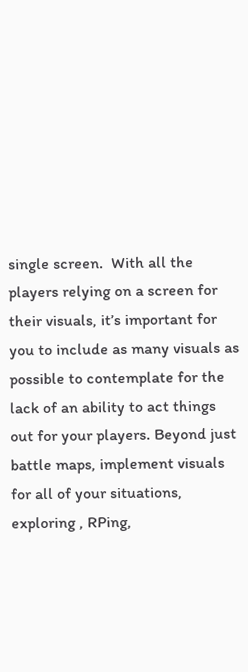single screen.  With all the players relying on a screen for their visuals, it’s important for you to include as many visuals as possible to contemplate for the lack of an ability to act things out for your players. Beyond just battle maps, implement visuals for all of your situations, exploring , RPing,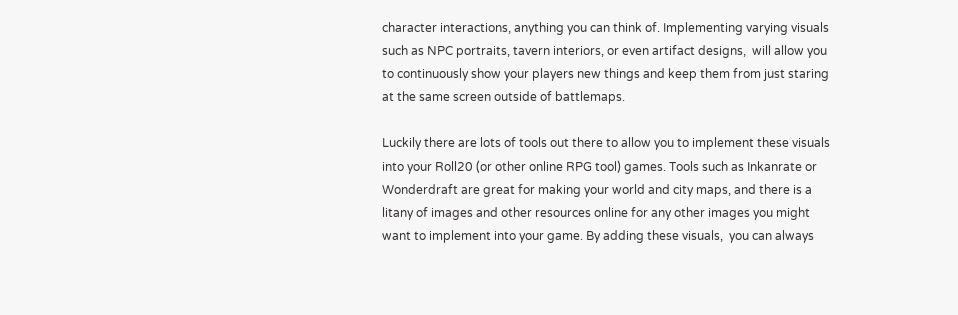character interactions, anything you can think of. Implementing varying visuals such as NPC portraits, tavern interiors, or even artifact designs,  will allow you to continuously show your players new things and keep them from just staring at the same screen outside of battlemaps.

Luckily there are lots of tools out there to allow you to implement these visuals into your Roll20 (or other online RPG tool) games. Tools such as Inkanrate or Wonderdraft are great for making your world and city maps, and there is a litany of images and other resources online for any other images you might want to implement into your game. By adding these visuals,  you can always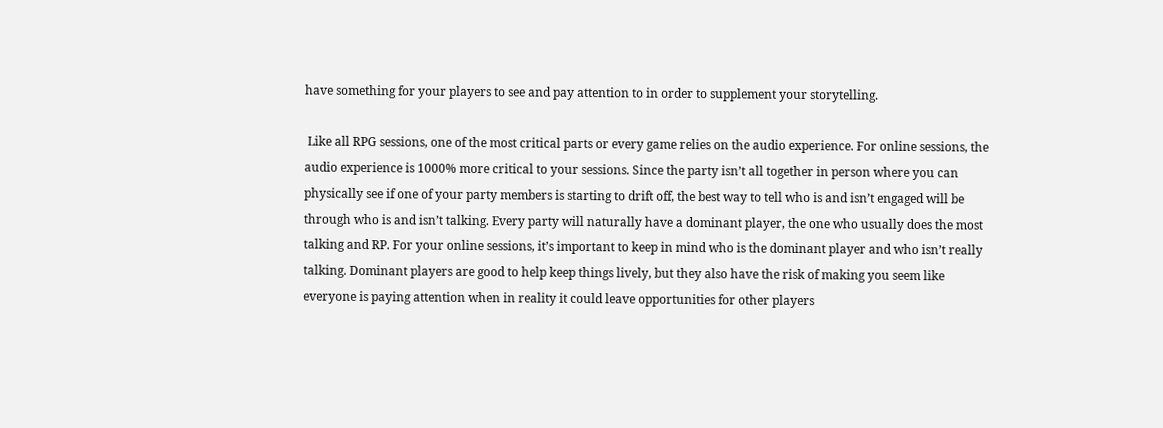have something for your players to see and pay attention to in order to supplement your storytelling.

 Like all RPG sessions, one of the most critical parts or every game relies on the audio experience. For online sessions, the audio experience is 1000% more critical to your sessions. Since the party isn’t all together in person where you can physically see if one of your party members is starting to drift off, the best way to tell who is and isn’t engaged will be through who is and isn’t talking. Every party will naturally have a dominant player, the one who usually does the most talking and RP. For your online sessions, it’s important to keep in mind who is the dominant player and who isn’t really talking. Dominant players are good to help keep things lively, but they also have the risk of making you seem like everyone is paying attention when in reality it could leave opportunities for other players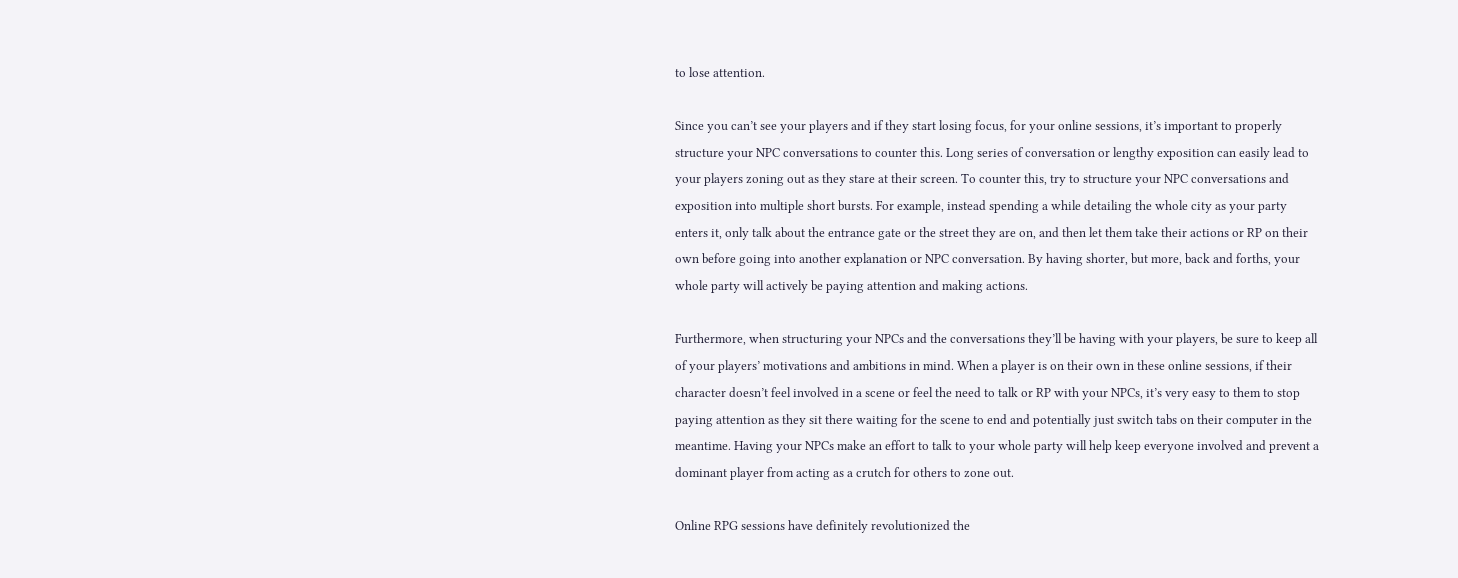to lose attention.

Since you can’t see your players and if they start losing focus, for your online sessions, it’s important to properly structure your NPC conversations to counter this. Long series of conversation or lengthy exposition can easily lead to your players zoning out as they stare at their screen. To counter this, try to structure your NPC conversations and exposition into multiple short bursts. For example, instead spending a while detailing the whole city as your party enters it, only talk about the entrance gate or the street they are on, and then let them take their actions or RP on their own before going into another explanation or NPC conversation. By having shorter, but more, back and forths, your whole party will actively be paying attention and making actions.

Furthermore, when structuring your NPCs and the conversations they’ll be having with your players, be sure to keep all of your players’ motivations and ambitions in mind. When a player is on their own in these online sessions, if their character doesn’t feel involved in a scene or feel the need to talk or RP with your NPCs, it’s very easy to them to stop paying attention as they sit there waiting for the scene to end and potentially just switch tabs on their computer in the meantime. Having your NPCs make an effort to talk to your whole party will help keep everyone involved and prevent a dominant player from acting as a crutch for others to zone out.

Online RPG sessions have definitely revolutionized the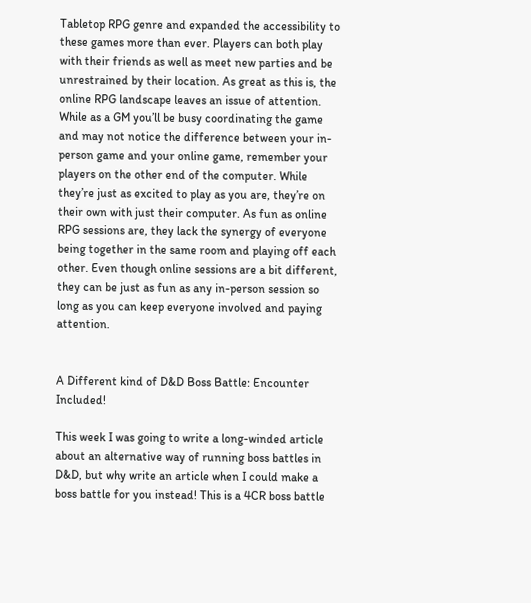Tabletop RPG genre and expanded the accessibility to these games more than ever. Players can both play with their friends as well as meet new parties and be unrestrained by their location. As great as this is, the online RPG landscape leaves an issue of attention. While as a GM you’ll be busy coordinating the game and may not notice the difference between your in-person game and your online game, remember your players on the other end of the computer. While they’re just as excited to play as you are, they’re on their own with just their computer. As fun as online RPG sessions are, they lack the synergy of everyone being together in the same room and playing off each other. Even though online sessions are a bit different, they can be just as fun as any in-person session so long as you can keep everyone involved and paying attention.


A Different kind of D&D Boss Battle: Encounter Included!

This week I was going to write a long-winded article about an alternative way of running boss battles in D&D, but why write an article when I could make a boss battle for you instead! This is a 4CR boss battle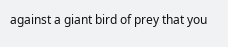against a giant bird of prey that you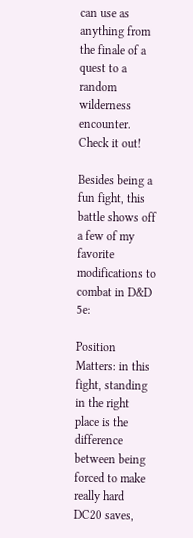can use as anything from the finale of a quest to a random wilderness encounter. Check it out!

Besides being a fun fight, this battle shows off a few of my favorite modifications to combat in D&D 5e:

Position Matters: in this fight, standing in the right place is the difference between being forced to make really hard DC20 saves,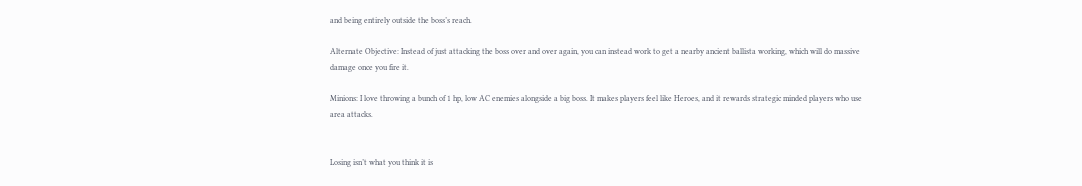and being entirely outside the boss’s reach.

Alternate Objective: Instead of just attacking the boss over and over again, you can instead work to get a nearby ancient ballista working, which will do massive damage once you fire it.

Minions: I love throwing a bunch of 1 hp, low AC enemies alongside a big boss. It makes players feel like Heroes, and it rewards strategic minded players who use area attacks.


Losing isn’t what you think it is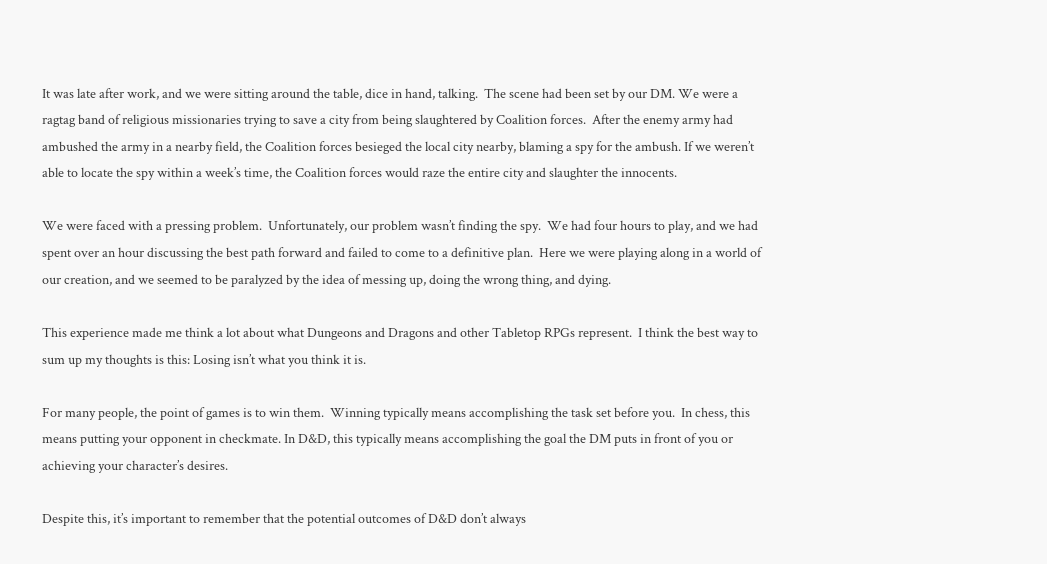It was late after work, and we were sitting around the table, dice in hand, talking.  The scene had been set by our DM. We were a ragtag band of religious missionaries trying to save a city from being slaughtered by Coalition forces.  After the enemy army had ambushed the army in a nearby field, the Coalition forces besieged the local city nearby, blaming a spy for the ambush. If we weren’t able to locate the spy within a week’s time, the Coalition forces would raze the entire city and slaughter the innocents.

We were faced with a pressing problem.  Unfortunately, our problem wasn’t finding the spy.  We had four hours to play, and we had spent over an hour discussing the best path forward and failed to come to a definitive plan.  Here we were playing along in a world of our creation, and we seemed to be paralyzed by the idea of messing up, doing the wrong thing, and dying.

This experience made me think a lot about what Dungeons and Dragons and other Tabletop RPGs represent.  I think the best way to sum up my thoughts is this: Losing isn’t what you think it is.

For many people, the point of games is to win them.  Winning typically means accomplishing the task set before you.  In chess, this means putting your opponent in checkmate. In D&D, this typically means accomplishing the goal the DM puts in front of you or achieving your character’s desires.

Despite this, it’s important to remember that the potential outcomes of D&D don’t always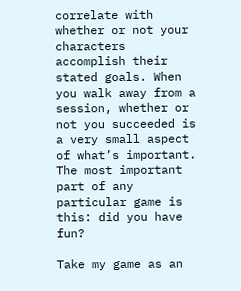correlate with whether or not your characters accomplish their stated goals. When you walk away from a session, whether or not you succeeded is a very small aspect of what’s important.  The most important part of any particular game is this: did you have fun?

Take my game as an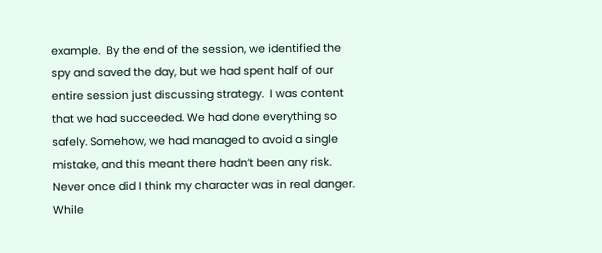example.  By the end of the session, we identified the spy and saved the day, but we had spent half of our entire session just discussing strategy.  I was content that we had succeeded. We had done everything so safely. Somehow, we had managed to avoid a single mistake, and this meant there hadn’t been any risk.  Never once did I think my character was in real danger. While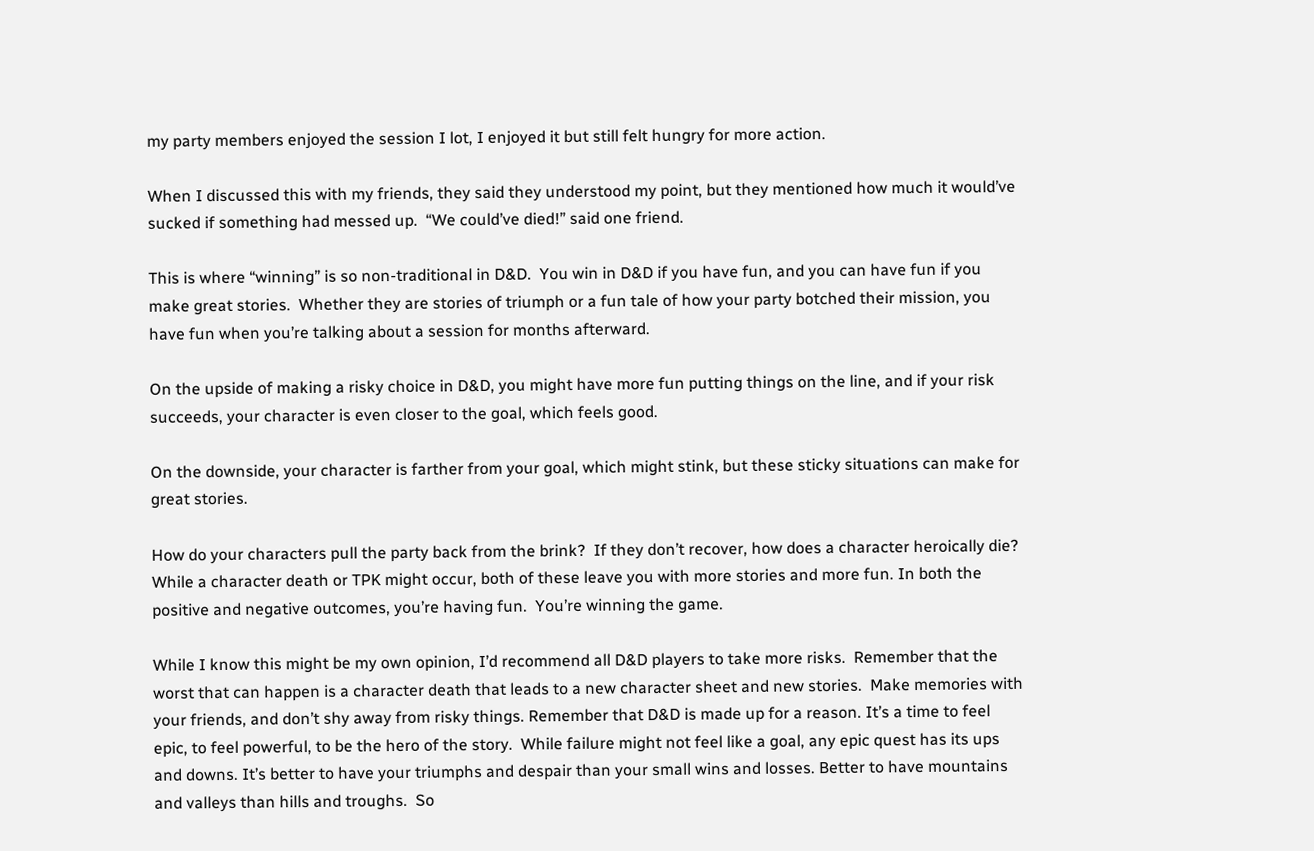my party members enjoyed the session I lot, I enjoyed it but still felt hungry for more action.

When I discussed this with my friends, they said they understood my point, but they mentioned how much it would’ve sucked if something had messed up.  “We could’ve died!” said one friend.

This is where “winning” is so non-traditional in D&D.  You win in D&D if you have fun, and you can have fun if you make great stories.  Whether they are stories of triumph or a fun tale of how your party botched their mission, you have fun when you’re talking about a session for months afterward.

On the upside of making a risky choice in D&D, you might have more fun putting things on the line, and if your risk succeeds, your character is even closer to the goal, which feels good.

On the downside, your character is farther from your goal, which might stink, but these sticky situations can make for great stories.

How do your characters pull the party back from the brink?  If they don’t recover, how does a character heroically die? While a character death or TPK might occur, both of these leave you with more stories and more fun. In both the positive and negative outcomes, you’re having fun.  You’re winning the game.

While I know this might be my own opinion, I’d recommend all D&D players to take more risks.  Remember that the worst that can happen is a character death that leads to a new character sheet and new stories.  Make memories with your friends, and don’t shy away from risky things. Remember that D&D is made up for a reason. It’s a time to feel epic, to feel powerful, to be the hero of the story.  While failure might not feel like a goal, any epic quest has its ups and downs. It’s better to have your triumphs and despair than your small wins and losses. Better to have mountains and valleys than hills and troughs.  So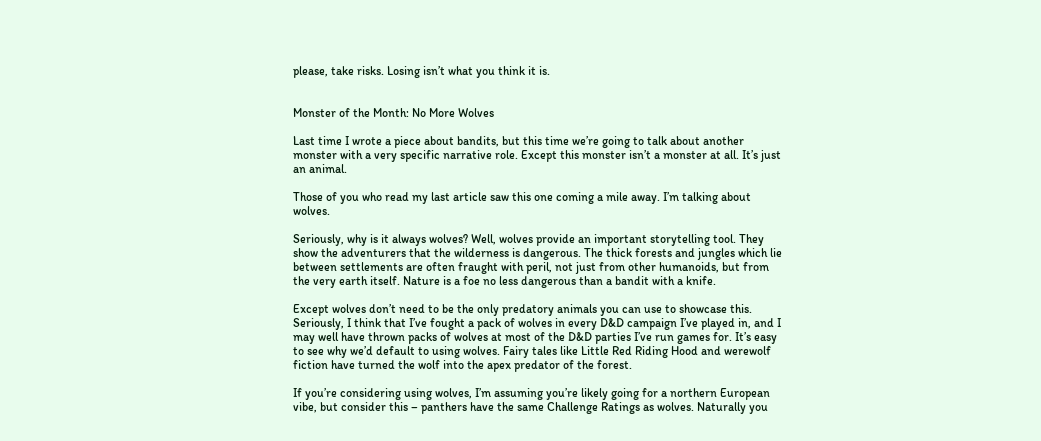please, take risks. Losing isn’t what you think it is.


Monster of the Month: No More Wolves

Last time I wrote a piece about bandits, but this time we’re going to talk about another monster with a very specific narrative role. Except this monster isn’t a monster at all. It’s just an animal.

Those of you who read my last article saw this one coming a mile away. I’m talking about wolves.

Seriously, why is it always wolves? Well, wolves provide an important storytelling tool. They show the adventurers that the wilderness is dangerous. The thick forests and jungles which lie between settlements are often fraught with peril, not just from other humanoids, but from the very earth itself. Nature is a foe no less dangerous than a bandit with a knife.

Except wolves don’t need to be the only predatory animals you can use to showcase this. Seriously, I think that I’ve fought a pack of wolves in every D&D campaign I’ve played in, and I may well have thrown packs of wolves at most of the D&D parties I’ve run games for. It’s easy to see why we’d default to using wolves. Fairy tales like Little Red Riding Hood and werewolf fiction have turned the wolf into the apex predator of the forest.

If you’re considering using wolves, I’m assuming you’re likely going for a northern European vibe, but consider this – panthers have the same Challenge Ratings as wolves. Naturally you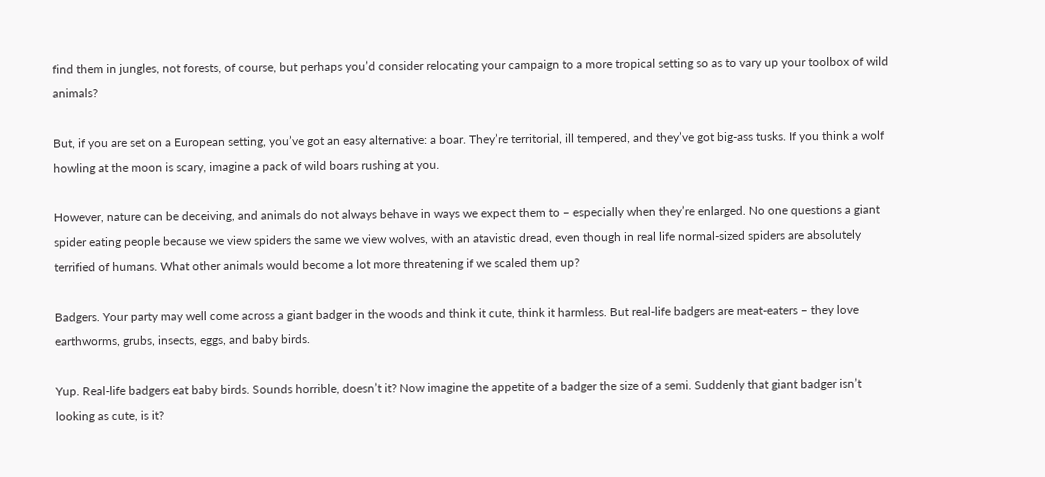find them in jungles, not forests, of course, but perhaps you’d consider relocating your campaign to a more tropical setting so as to vary up your toolbox of wild animals?

But, if you are set on a European setting, you’ve got an easy alternative: a boar. They’re territorial, ill tempered, and they’ve got big-ass tusks. If you think a wolf howling at the moon is scary, imagine a pack of wild boars rushing at you.

However, nature can be deceiving, and animals do not always behave in ways we expect them to – especially when they’re enlarged. No one questions a giant spider eating people because we view spiders the same we view wolves, with an atavistic dread, even though in real life normal-sized spiders are absolutely terrified of humans. What other animals would become a lot more threatening if we scaled them up?

Badgers. Your party may well come across a giant badger in the woods and think it cute, think it harmless. But real-life badgers are meat-eaters – they love earthworms, grubs, insects, eggs, and baby birds.

Yup. Real-life badgers eat baby birds. Sounds horrible, doesn’t it? Now imagine the appetite of a badger the size of a semi. Suddenly that giant badger isn’t looking as cute, is it?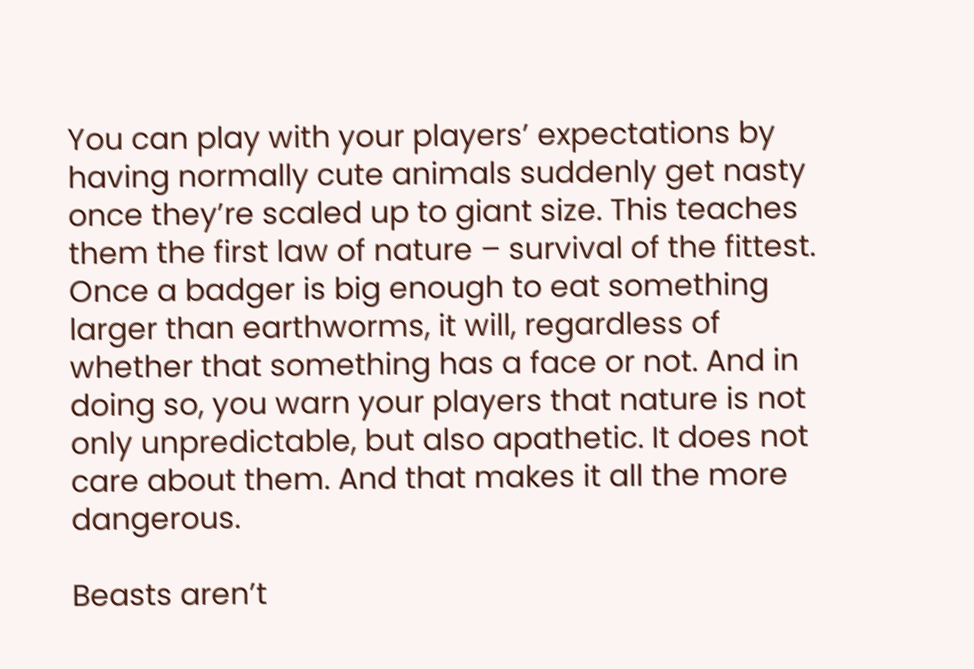You can play with your players’ expectations by having normally cute animals suddenly get nasty once they’re scaled up to giant size. This teaches them the first law of nature – survival of the fittest. Once a badger is big enough to eat something larger than earthworms, it will, regardless of whether that something has a face or not. And in doing so, you warn your players that nature is not only unpredictable, but also apathetic. It does not care about them. And that makes it all the more dangerous.

Beasts aren’t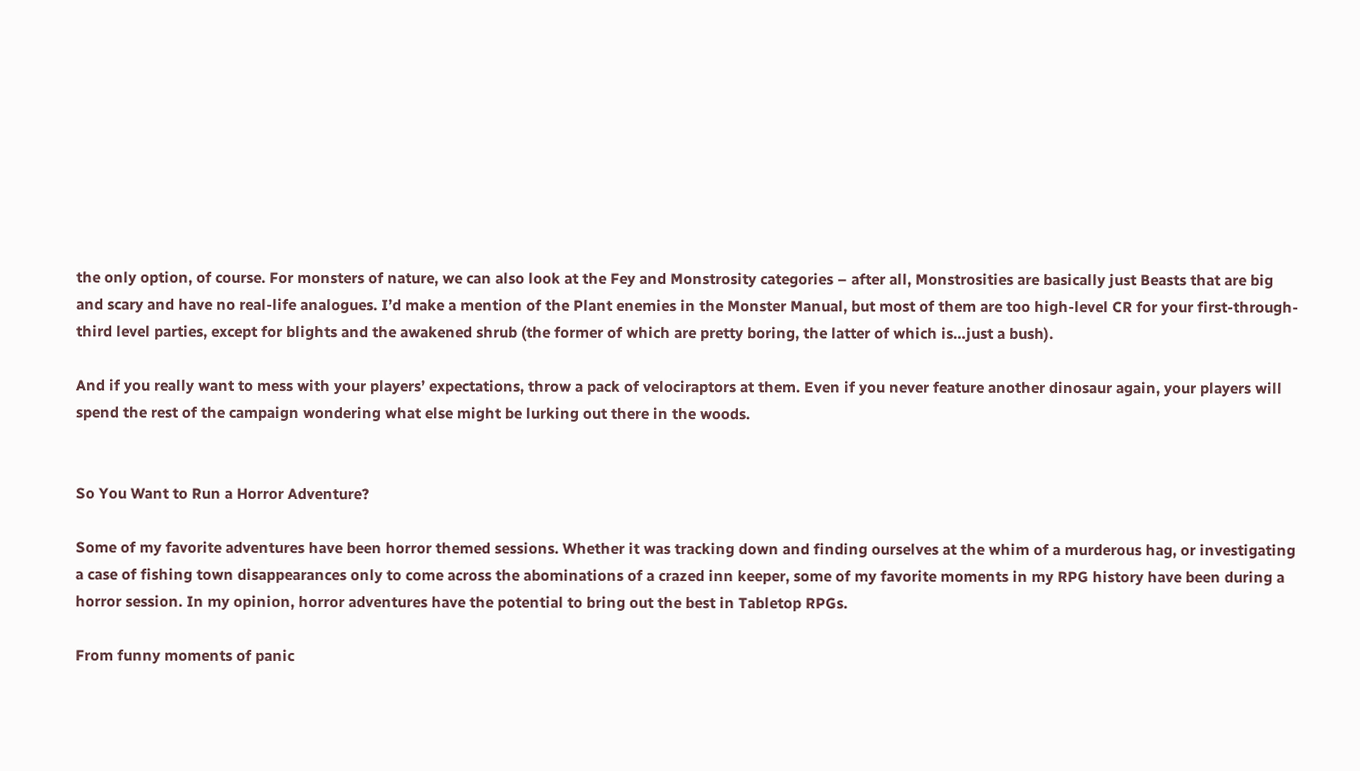the only option, of course. For monsters of nature, we can also look at the Fey and Monstrosity categories – after all, Monstrosities are basically just Beasts that are big and scary and have no real-life analogues. I’d make a mention of the Plant enemies in the Monster Manual, but most of them are too high-level CR for your first-through-third level parties, except for blights and the awakened shrub (the former of which are pretty boring, the latter of which is…just a bush).

And if you really want to mess with your players’ expectations, throw a pack of velociraptors at them. Even if you never feature another dinosaur again, your players will spend the rest of the campaign wondering what else might be lurking out there in the woods.


So You Want to Run a Horror Adventure?

Some of my favorite adventures have been horror themed sessions. Whether it was tracking down and finding ourselves at the whim of a murderous hag, or investigating a case of fishing town disappearances only to come across the abominations of a crazed inn keeper, some of my favorite moments in my RPG history have been during a horror session. In my opinion, horror adventures have the potential to bring out the best in Tabletop RPGs.

From funny moments of panic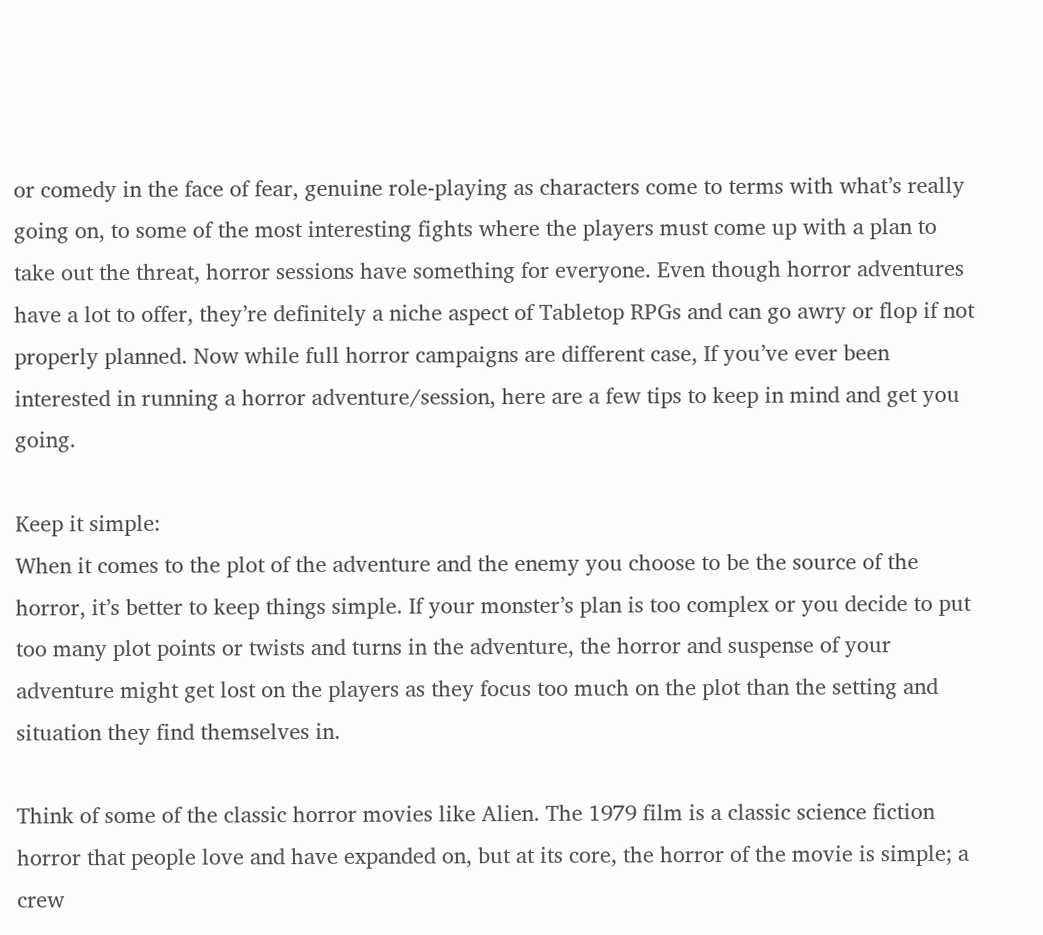or comedy in the face of fear, genuine role-playing as characters come to terms with what’s really going on, to some of the most interesting fights where the players must come up with a plan to take out the threat, horror sessions have something for everyone. Even though horror adventures have a lot to offer, they’re definitely a niche aspect of Tabletop RPGs and can go awry or flop if not properly planned. Now while full horror campaigns are different case, If you’ve ever been interested in running a horror adventure/session, here are a few tips to keep in mind and get you going.

Keep it simple:
When it comes to the plot of the adventure and the enemy you choose to be the source of the horror, it’s better to keep things simple. If your monster’s plan is too complex or you decide to put too many plot points or twists and turns in the adventure, the horror and suspense of your adventure might get lost on the players as they focus too much on the plot than the setting and situation they find themselves in.

Think of some of the classic horror movies like Alien. The 1979 film is a classic science fiction horror that people love and have expanded on, but at its core, the horror of the movie is simple; a crew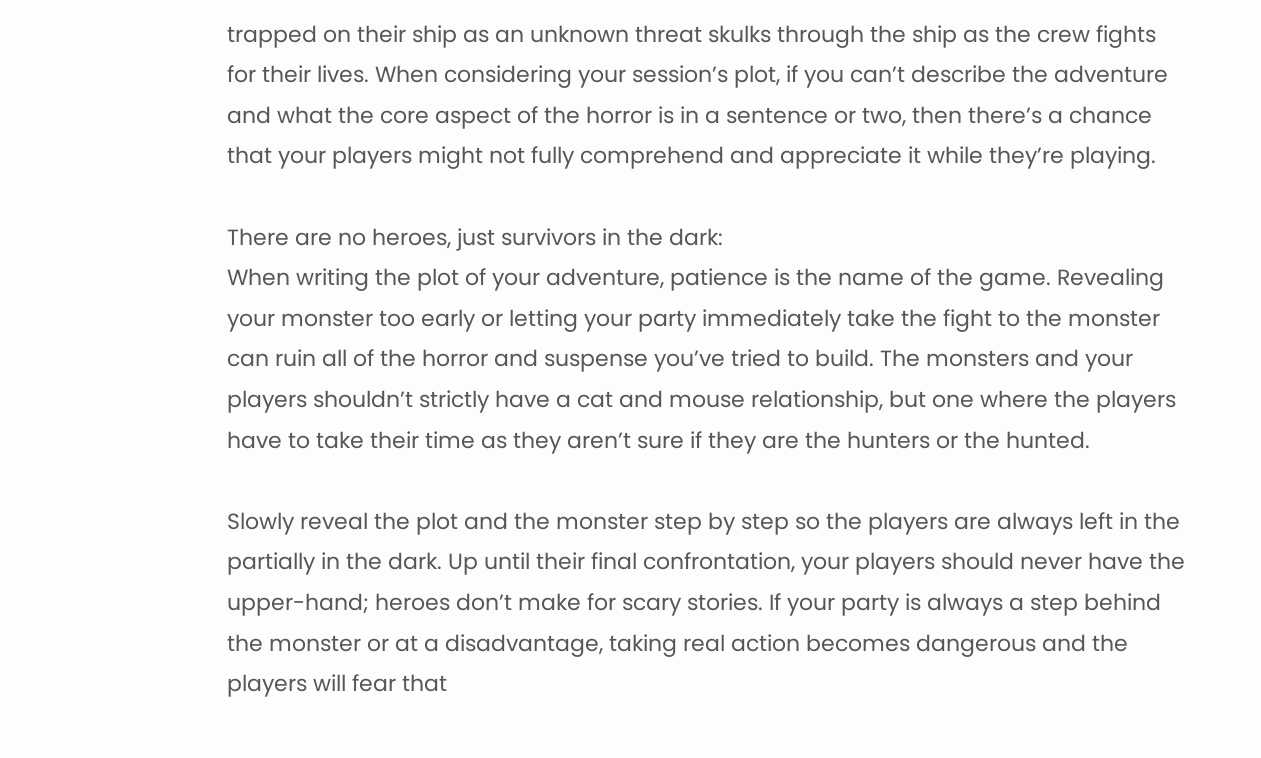trapped on their ship as an unknown threat skulks through the ship as the crew fights for their lives. When considering your session’s plot, if you can’t describe the adventure and what the core aspect of the horror is in a sentence or two, then there’s a chance that your players might not fully comprehend and appreciate it while they’re playing.

There are no heroes, just survivors in the dark:
When writing the plot of your adventure, patience is the name of the game. Revealing your monster too early or letting your party immediately take the fight to the monster can ruin all of the horror and suspense you’ve tried to build. The monsters and your players shouldn’t strictly have a cat and mouse relationship, but one where the players have to take their time as they aren’t sure if they are the hunters or the hunted.

Slowly reveal the plot and the monster step by step so the players are always left in the partially in the dark. Up until their final confrontation, your players should never have the upper-hand; heroes don’t make for scary stories. If your party is always a step behind the monster or at a disadvantage, taking real action becomes dangerous and the players will fear that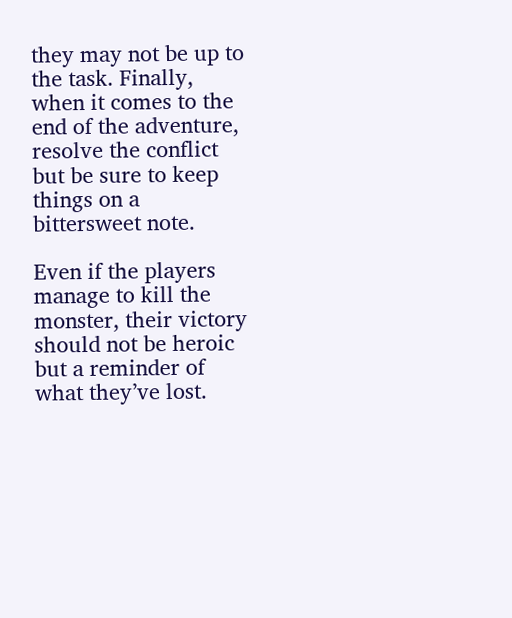they may not be up to the task. Finally, when it comes to the end of the adventure, resolve the conflict but be sure to keep things on a bittersweet note.

Even if the players manage to kill the monster, their victory should not be heroic but a reminder of what they’ve lost.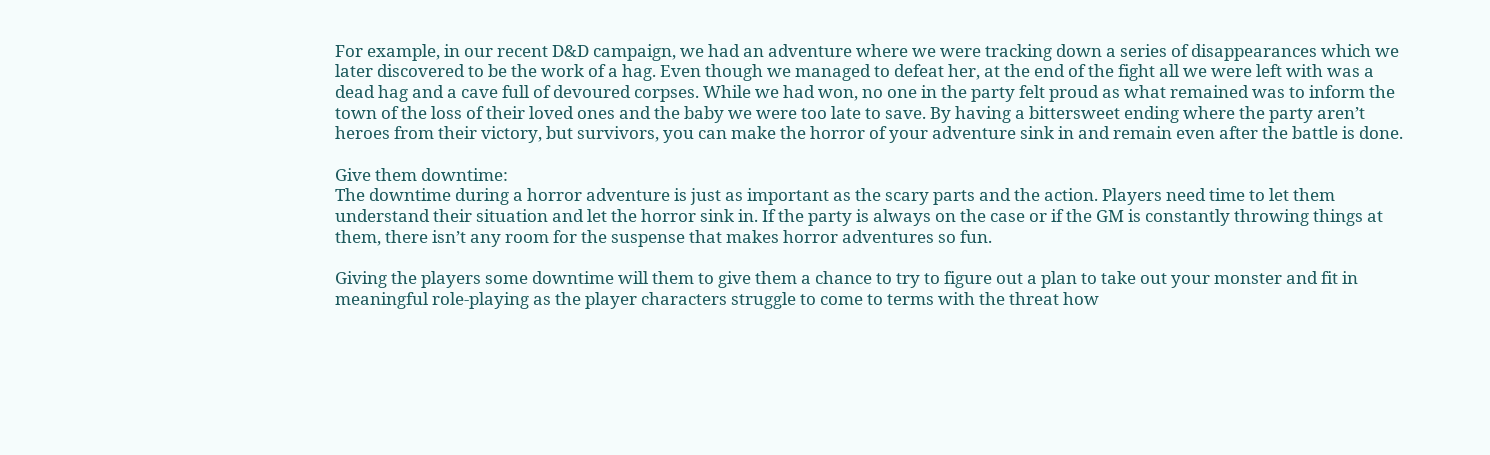For example, in our recent D&D campaign, we had an adventure where we were tracking down a series of disappearances which we later discovered to be the work of a hag. Even though we managed to defeat her, at the end of the fight all we were left with was a dead hag and a cave full of devoured corpses. While we had won, no one in the party felt proud as what remained was to inform the town of the loss of their loved ones and the baby we were too late to save. By having a bittersweet ending where the party aren’t heroes from their victory, but survivors, you can make the horror of your adventure sink in and remain even after the battle is done.

Give them downtime:
The downtime during a horror adventure is just as important as the scary parts and the action. Players need time to let them understand their situation and let the horror sink in. If the party is always on the case or if the GM is constantly throwing things at them, there isn’t any room for the suspense that makes horror adventures so fun.

Giving the players some downtime will them to give them a chance to try to figure out a plan to take out your monster and fit in meaningful role-playing as the player characters struggle to come to terms with the threat how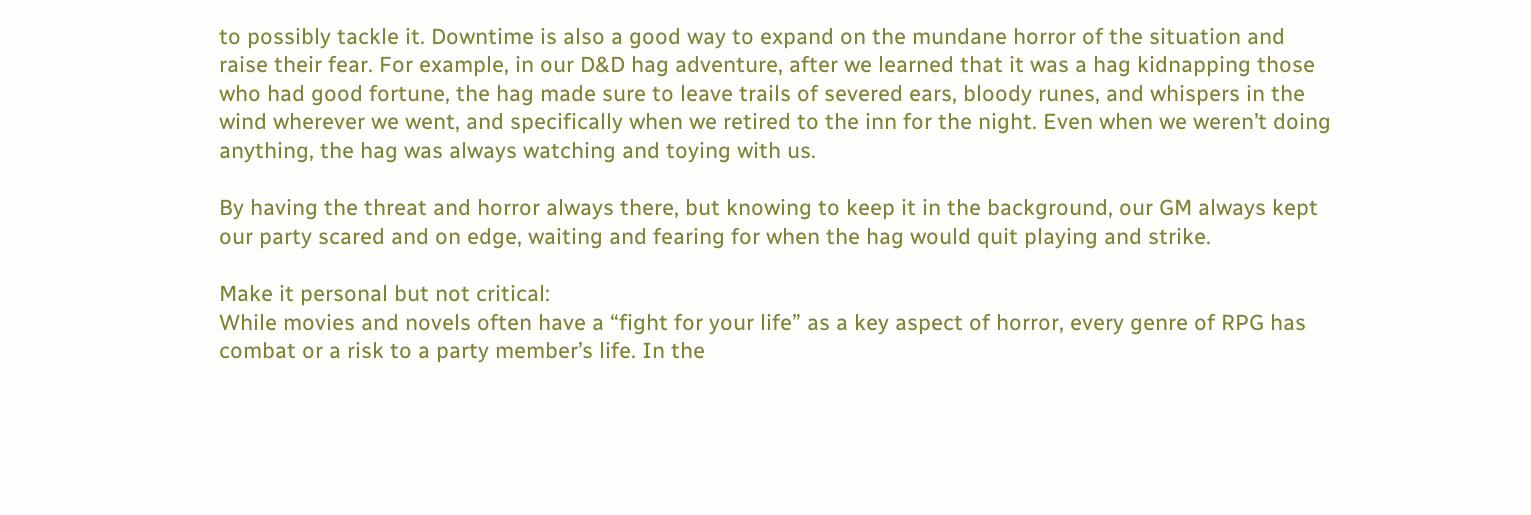to possibly tackle it. Downtime is also a good way to expand on the mundane horror of the situation and raise their fear. For example, in our D&D hag adventure, after we learned that it was a hag kidnapping those who had good fortune, the hag made sure to leave trails of severed ears, bloody runes, and whispers in the wind wherever we went, and specifically when we retired to the inn for the night. Even when we weren’t doing anything, the hag was always watching and toying with us.

By having the threat and horror always there, but knowing to keep it in the background, our GM always kept our party scared and on edge, waiting and fearing for when the hag would quit playing and strike.

Make it personal but not critical:
While movies and novels often have a “fight for your life” as a key aspect of horror, every genre of RPG has combat or a risk to a party member’s life. In the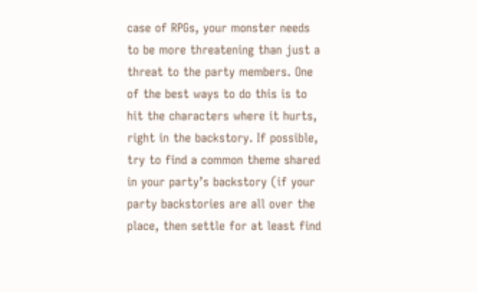case of RPGs, your monster needs to be more threatening than just a threat to the party members. One of the best ways to do this is to hit the characters where it hurts, right in the backstory. If possible, try to find a common theme shared in your party’s backstory (if your party backstories are all over the place, then settle for at least find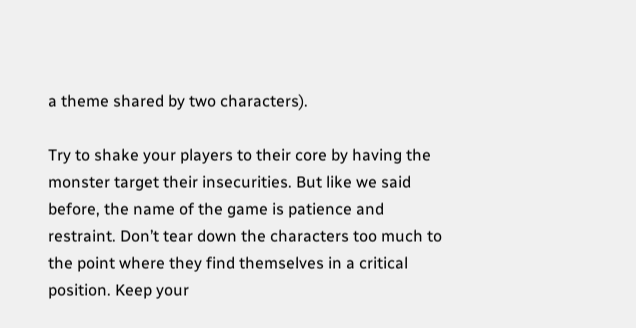a theme shared by two characters).

Try to shake your players to their core by having the monster target their insecurities. But like we said before, the name of the game is patience and restraint. Don’t tear down the characters too much to the point where they find themselves in a critical position. Keep your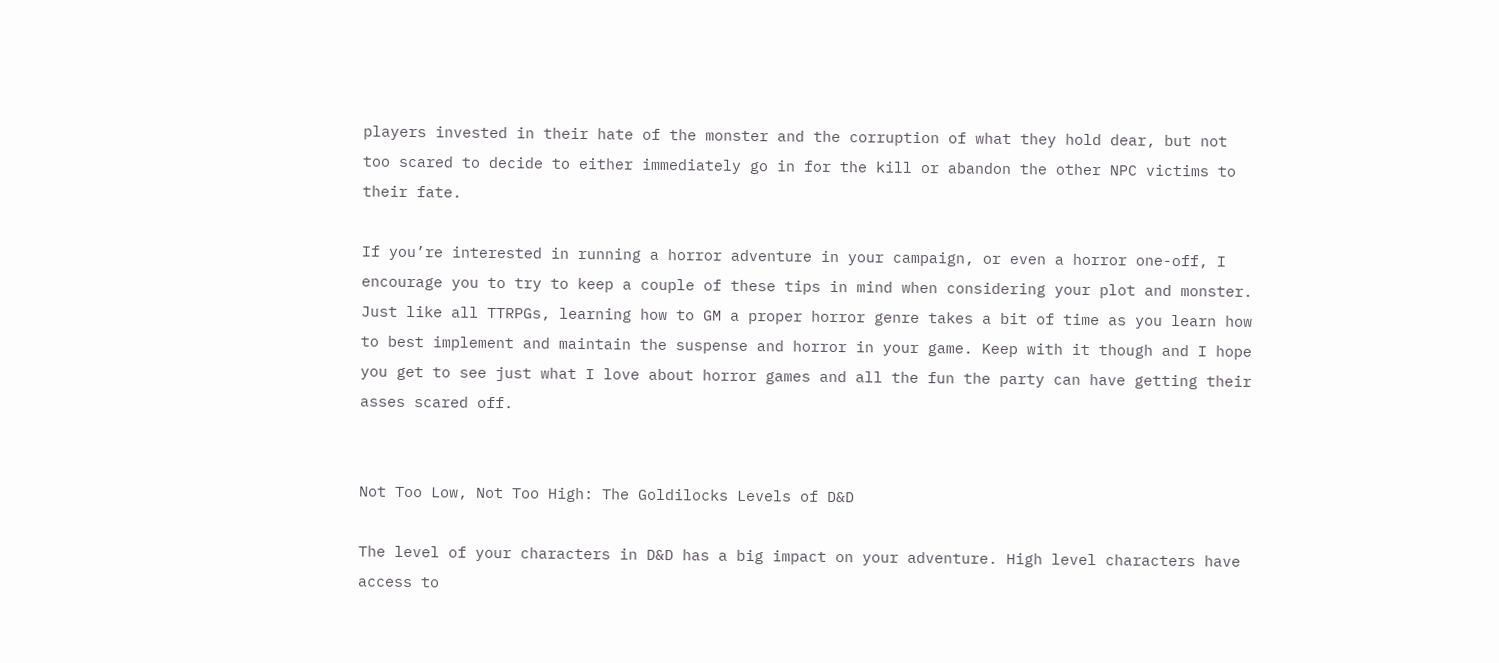players invested in their hate of the monster and the corruption of what they hold dear, but not too scared to decide to either immediately go in for the kill or abandon the other NPC victims to their fate.

If you’re interested in running a horror adventure in your campaign, or even a horror one-off, I encourage you to try to keep a couple of these tips in mind when considering your plot and monster. Just like all TTRPGs, learning how to GM a proper horror genre takes a bit of time as you learn how to best implement and maintain the suspense and horror in your game. Keep with it though and I hope you get to see just what I love about horror games and all the fun the party can have getting their asses scared off.


Not Too Low, Not Too High: The Goldilocks Levels of D&D

The level of your characters in D&D has a big impact on your adventure. High level characters have access to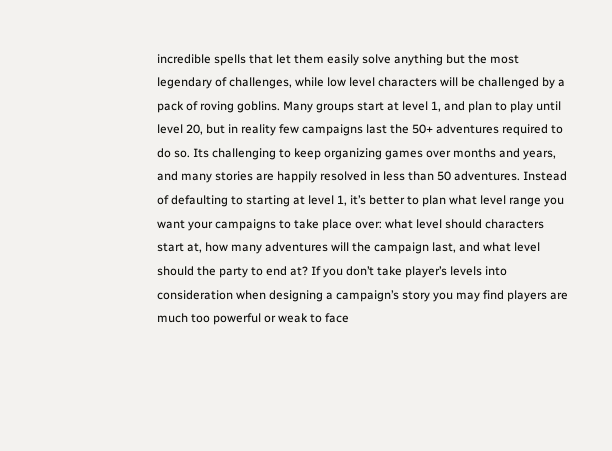incredible spells that let them easily solve anything but the most legendary of challenges, while low level characters will be challenged by a pack of roving goblins. Many groups start at level 1, and plan to play until level 20, but in reality few campaigns last the 50+ adventures required to do so. Its challenging to keep organizing games over months and years, and many stories are happily resolved in less than 50 adventures. Instead of defaulting to starting at level 1, it’s better to plan what level range you want your campaigns to take place over: what level should characters start at, how many adventures will the campaign last, and what level should the party to end at? If you don’t take player’s levels into consideration when designing a campaign’s story you may find players are much too powerful or weak to face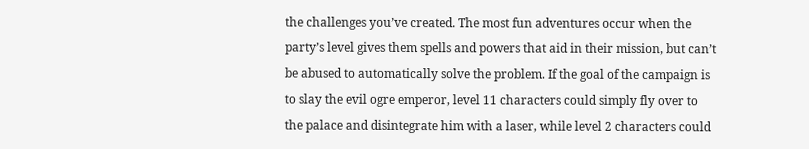the challenges you’ve created. The most fun adventures occur when the party’s level gives them spells and powers that aid in their mission, but can’t be abused to automatically solve the problem. If the goal of the campaign is to slay the evil ogre emperor, level 11 characters could simply fly over to the palace and disintegrate him with a laser, while level 2 characters could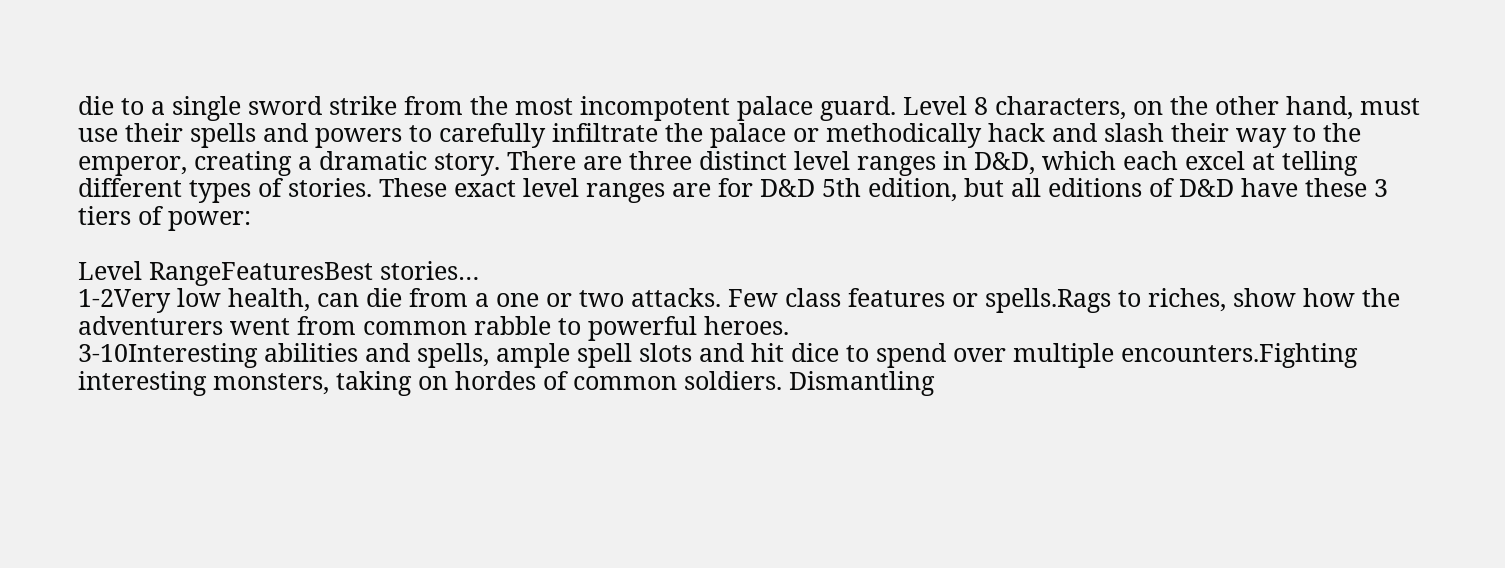die to a single sword strike from the most incompotent palace guard. Level 8 characters, on the other hand, must use their spells and powers to carefully infiltrate the palace or methodically hack and slash their way to the emperor, creating a dramatic story. There are three distinct level ranges in D&D, which each excel at telling different types of stories. These exact level ranges are for D&D 5th edition, but all editions of D&D have these 3 tiers of power:

Level RangeFeaturesBest stories…
1-2Very low health, can die from a one or two attacks. Few class features or spells.Rags to riches, show how the adventurers went from common rabble to powerful heroes.
3-10Interesting abilities and spells, ample spell slots and hit dice to spend over multiple encounters.Fighting interesting monsters, taking on hordes of common soldiers. Dismantling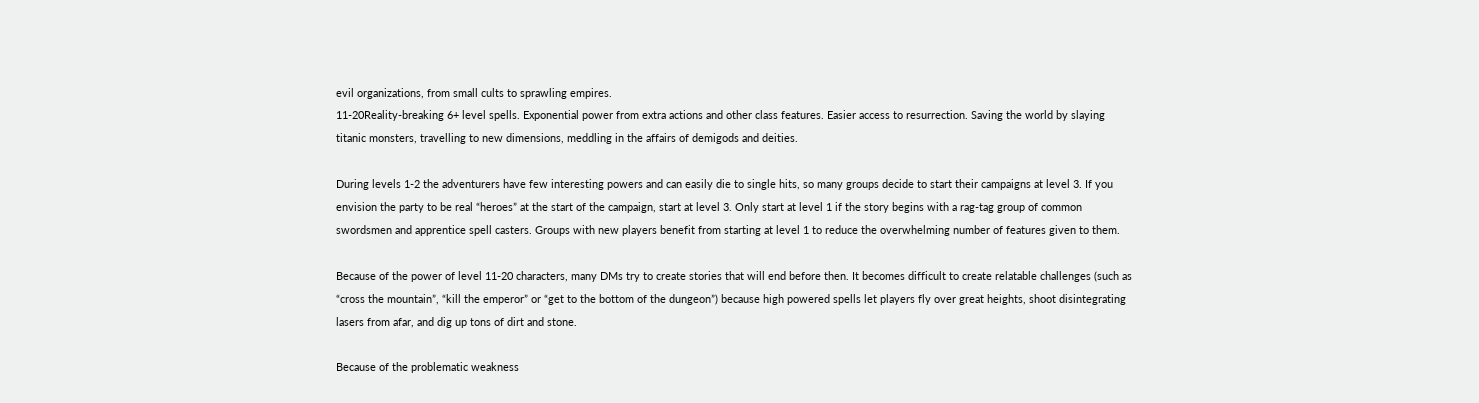evil organizations, from small cults to sprawling empires.
11-20Reality-breaking 6+ level spells. Exponential power from extra actions and other class features. Easier access to resurrection. Saving the world by slaying titanic monsters, travelling to new dimensions, meddling in the affairs of demigods and deities.

During levels 1-2 the adventurers have few interesting powers and can easily die to single hits, so many groups decide to start their campaigns at level 3. If you envision the party to be real “heroes” at the start of the campaign, start at level 3. Only start at level 1 if the story begins with a rag-tag group of common swordsmen and apprentice spell casters. Groups with new players benefit from starting at level 1 to reduce the overwhelming number of features given to them.

Because of the power of level 11-20 characters, many DMs try to create stories that will end before then. It becomes difficult to create relatable challenges (such as “cross the mountain”, “kill the emperor” or “get to the bottom of the dungeon”) because high powered spells let players fly over great heights, shoot disintegrating lasers from afar, and dig up tons of dirt and stone.

Because of the problematic weakness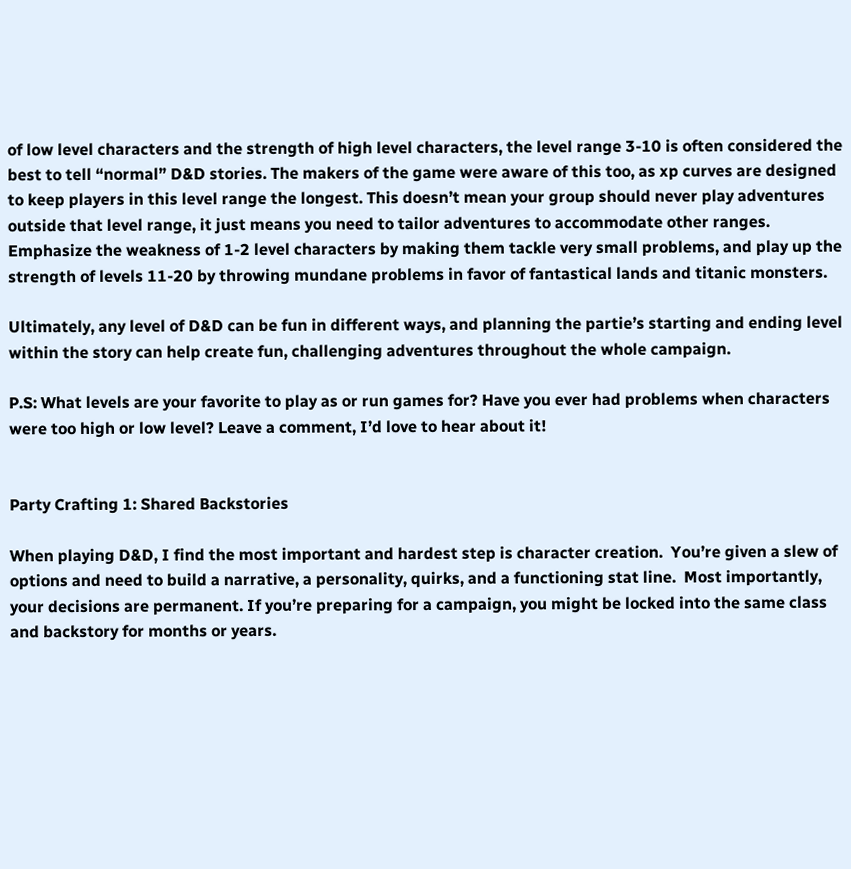of low level characters and the strength of high level characters, the level range 3-10 is often considered the best to tell “normal” D&D stories. The makers of the game were aware of this too, as xp curves are designed to keep players in this level range the longest. This doesn’t mean your group should never play adventures outside that level range, it just means you need to tailor adventures to accommodate other ranges. Emphasize the weakness of 1-2 level characters by making them tackle very small problems, and play up the strength of levels 11-20 by throwing mundane problems in favor of fantastical lands and titanic monsters.

Ultimately, any level of D&D can be fun in different ways, and planning the partie’s starting and ending level within the story can help create fun, challenging adventures throughout the whole campaign.

P.S: What levels are your favorite to play as or run games for? Have you ever had problems when characters were too high or low level? Leave a comment, I’d love to hear about it!


Party Crafting 1: Shared Backstories

When playing D&D, I find the most important and hardest step is character creation.  You’re given a slew of options and need to build a narrative, a personality, quirks, and a functioning stat line.  Most importantly, your decisions are permanent. If you’re preparing for a campaign, you might be locked into the same class and backstory for months or years.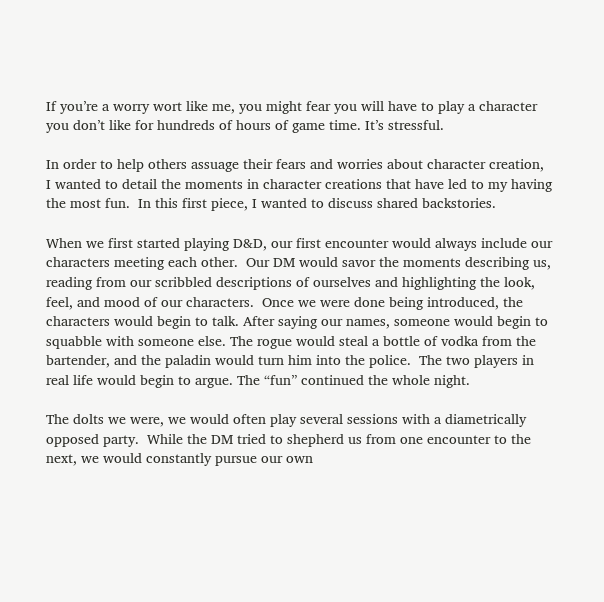If you’re a worry wort like me, you might fear you will have to play a character you don’t like for hundreds of hours of game time. It’s stressful.

In order to help others assuage their fears and worries about character creation, I wanted to detail the moments in character creations that have led to my having the most fun.  In this first piece, I wanted to discuss shared backstories.

When we first started playing D&D, our first encounter would always include our characters meeting each other.  Our DM would savor the moments describing us, reading from our scribbled descriptions of ourselves and highlighting the look, feel, and mood of our characters.  Once we were done being introduced, the characters would begin to talk. After saying our names, someone would begin to squabble with someone else. The rogue would steal a bottle of vodka from the bartender, and the paladin would turn him into the police.  The two players in real life would begin to argue. The “fun” continued the whole night.

The dolts we were, we would often play several sessions with a diametrically opposed party.  While the DM tried to shepherd us from one encounter to the next, we would constantly pursue our own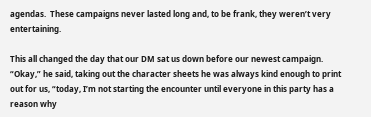agendas.  These campaigns never lasted long and, to be frank, they weren’t very entertaining.

This all changed the day that our DM sat us down before our newest campaign.  “Okay,” he said, taking out the character sheets he was always kind enough to print out for us, “today, I’m not starting the encounter until everyone in this party has a reason why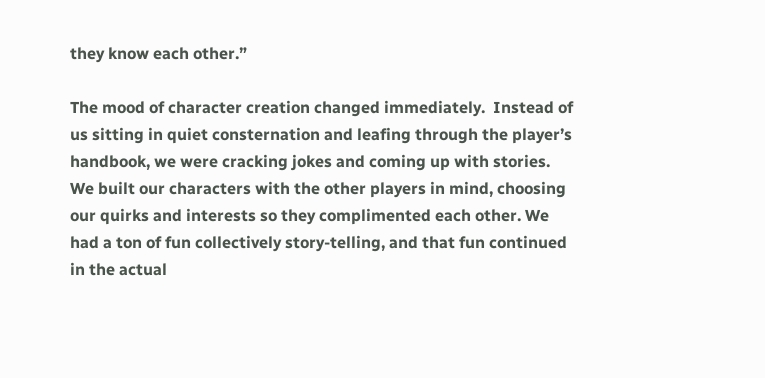they know each other.”

The mood of character creation changed immediately.  Instead of us sitting in quiet consternation and leafing through the player’s handbook, we were cracking jokes and coming up with stories.  We built our characters with the other players in mind, choosing our quirks and interests so they complimented each other. We had a ton of fun collectively story-telling, and that fun continued in the actual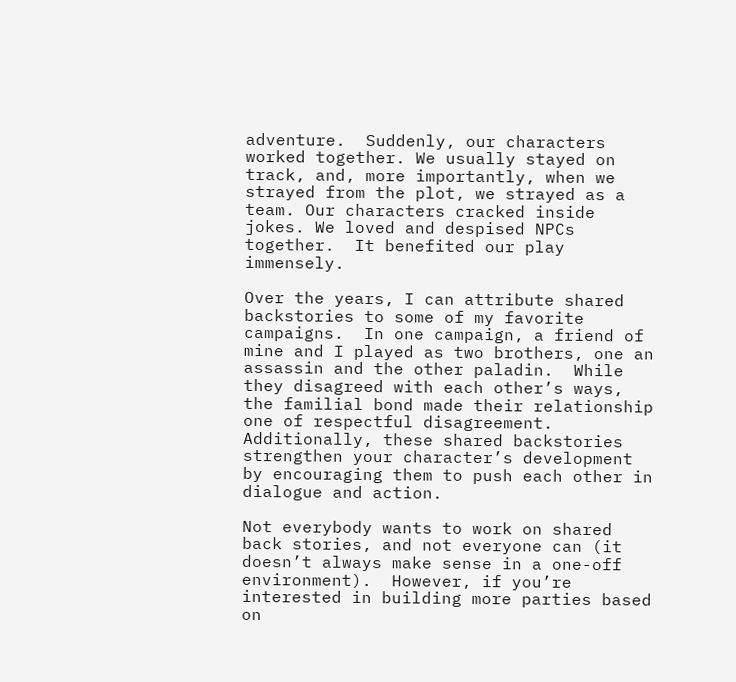adventure.  Suddenly, our characters worked together. We usually stayed on track, and, more importantly, when we strayed from the plot, we strayed as a team. Our characters cracked inside jokes. We loved and despised NPCs together.  It benefited our play immensely.

Over the years, I can attribute shared backstories to some of my favorite campaigns.  In one campaign, a friend of mine and I played as two brothers, one an assassin and the other paladin.  While they disagreed with each other’s ways, the familial bond made their relationship one of respectful disagreement.  Additionally, these shared backstories strengthen your character’s development by encouraging them to push each other in dialogue and action.

Not everybody wants to work on shared back stories, and not everyone can (it doesn’t always make sense in a one-off environment).  However, if you’re interested in building more parties based on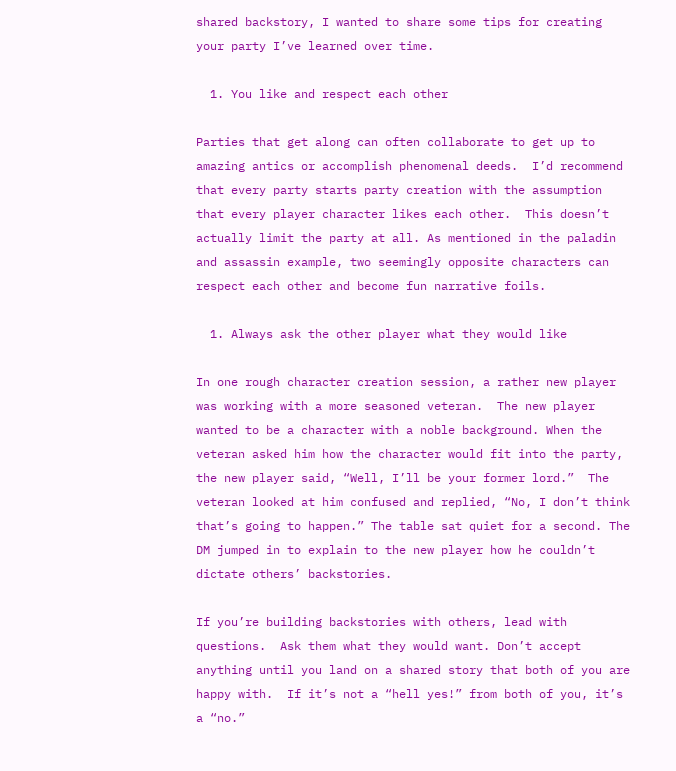shared backstory, I wanted to share some tips for creating your party I’ve learned over time.

  1. You like and respect each other

Parties that get along can often collaborate to get up to amazing antics or accomplish phenomenal deeds.  I’d recommend that every party starts party creation with the assumption that every player character likes each other.  This doesn’t actually limit the party at all. As mentioned in the paladin and assassin example, two seemingly opposite characters can respect each other and become fun narrative foils.

  1. Always ask the other player what they would like

In one rough character creation session, a rather new player was working with a more seasoned veteran.  The new player wanted to be a character with a noble background. When the veteran asked him how the character would fit into the party, the new player said, “Well, I’ll be your former lord.”  The veteran looked at him confused and replied, “No, I don’t think that’s going to happen.” The table sat quiet for a second. The DM jumped in to explain to the new player how he couldn’t dictate others’ backstories.

If you’re building backstories with others, lead with questions.  Ask them what they would want. Don’t accept anything until you land on a shared story that both of you are happy with.  If it’s not a “hell yes!” from both of you, it’s a “no.”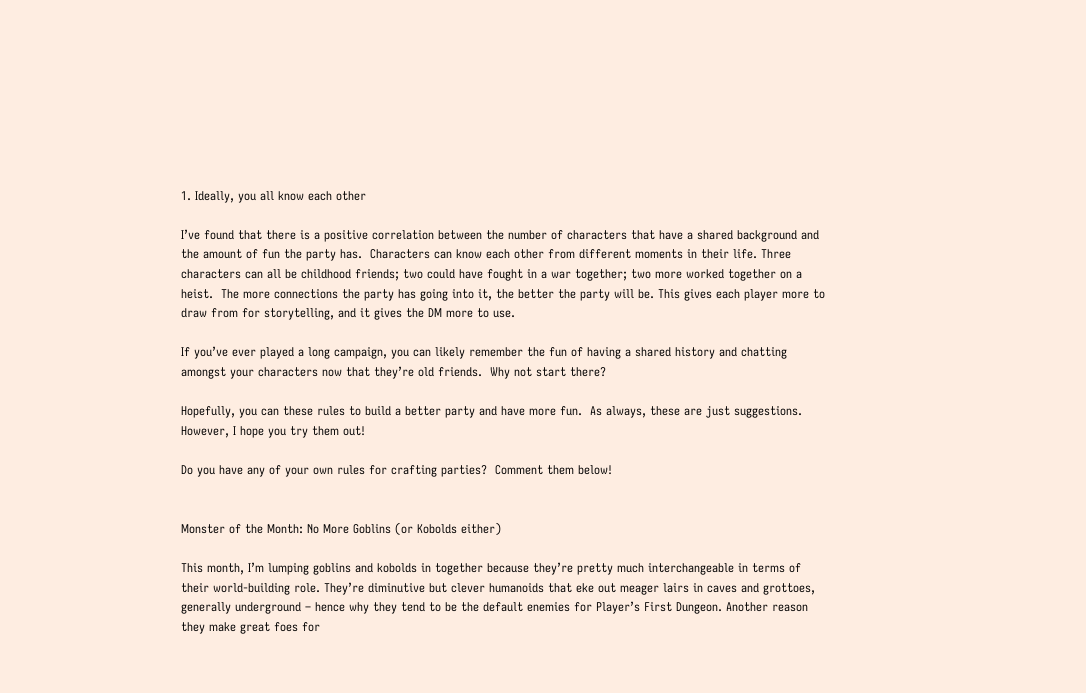1. Ideally, you all know each other

I’ve found that there is a positive correlation between the number of characters that have a shared background and the amount of fun the party has.  Characters can know each other from different moments in their life. Three characters can all be childhood friends; two could have fought in a war together; two more worked together on a heist.  The more connections the party has going into it, the better the party will be. This gives each player more to draw from for storytelling, and it gives the DM more to use.

If you’ve ever played a long campaign, you can likely remember the fun of having a shared history and chatting amongst your characters now that they’re old friends.  Why not start there?

Hopefully, you can these rules to build a better party and have more fun.  As always, these are just suggestions. However, I hope you try them out!

Do you have any of your own rules for crafting parties?  Comment them below!


Monster of the Month: No More Goblins (or Kobolds either)

This month, I’m lumping goblins and kobolds in together because they’re pretty much interchangeable in terms of their world-building role. They’re diminutive but clever humanoids that eke out meager lairs in caves and grottoes, generally underground – hence why they tend to be the default enemies for Player’s First Dungeon. Another reason they make great foes for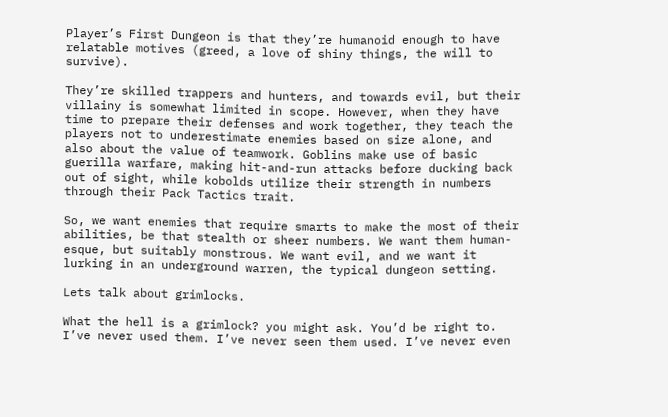Player’s First Dungeon is that they’re humanoid enough to have relatable motives (greed, a love of shiny things, the will to survive).

They’re skilled trappers and hunters, and towards evil, but their villainy is somewhat limited in scope. However, when they have time to prepare their defenses and work together, they teach the players not to underestimate enemies based on size alone, and also about the value of teamwork. Goblins make use of basic guerilla warfare, making hit-and-run attacks before ducking back out of sight, while kobolds utilize their strength in numbers through their Pack Tactics trait.

So, we want enemies that require smarts to make the most of their abilities, be that stealth or sheer numbers. We want them human-esque, but suitably monstrous. We want evil, and we want it lurking in an underground warren, the typical dungeon setting.

Lets talk about grimlocks.

What the hell is a grimlock? you might ask. You’d be right to. I’ve never used them. I’ve never seen them used. I’ve never even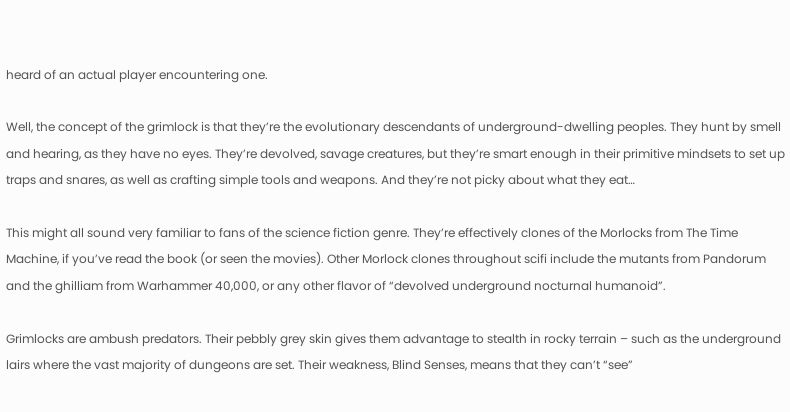heard of an actual player encountering one.

Well, the concept of the grimlock is that they’re the evolutionary descendants of underground-dwelling peoples. They hunt by smell and hearing, as they have no eyes. They’re devolved, savage creatures, but they’re smart enough in their primitive mindsets to set up traps and snares, as well as crafting simple tools and weapons. And they’re not picky about what they eat…

This might all sound very familiar to fans of the science fiction genre. They’re effectively clones of the Morlocks from The Time Machine, if you’ve read the book (or seen the movies). Other Morlock clones throughout scifi include the mutants from Pandorum and the ghilliam from Warhammer 40,000, or any other flavor of “devolved underground nocturnal humanoid”.

Grimlocks are ambush predators. Their pebbly grey skin gives them advantage to stealth in rocky terrain – such as the underground lairs where the vast majority of dungeons are set. Their weakness, Blind Senses, means that they can’t “see”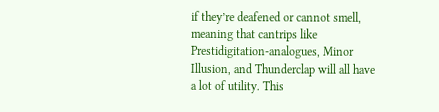if they’re deafened or cannot smell, meaning that cantrips like Prestidigitation-analogues, Minor Illusion, and Thunderclap will all have a lot of utility. This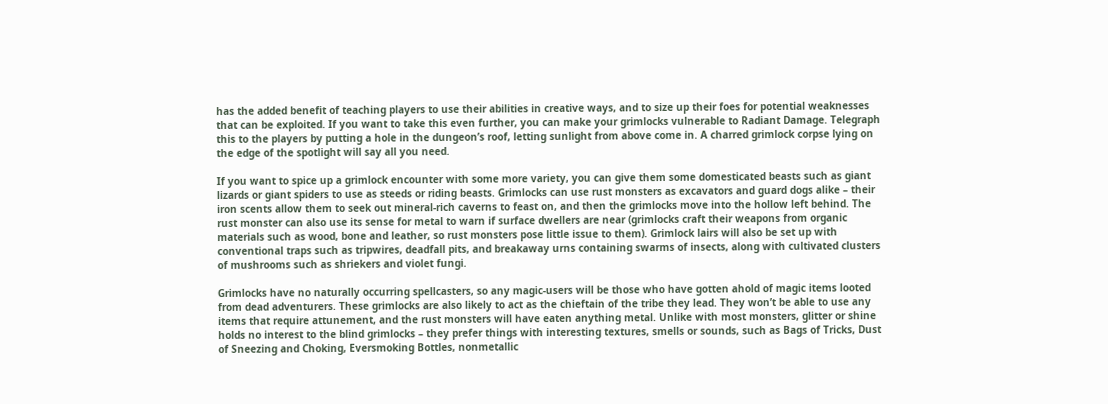has the added benefit of teaching players to use their abilities in creative ways, and to size up their foes for potential weaknesses that can be exploited. If you want to take this even further, you can make your grimlocks vulnerable to Radiant Damage. Telegraph this to the players by putting a hole in the dungeon’s roof, letting sunlight from above come in. A charred grimlock corpse lying on the edge of the spotlight will say all you need.

If you want to spice up a grimlock encounter with some more variety, you can give them some domesticated beasts such as giant lizards or giant spiders to use as steeds or riding beasts. Grimlocks can use rust monsters as excavators and guard dogs alike – their iron scents allow them to seek out mineral-rich caverns to feast on, and then the grimlocks move into the hollow left behind. The rust monster can also use its sense for metal to warn if surface dwellers are near (grimlocks craft their weapons from organic materials such as wood, bone and leather, so rust monsters pose little issue to them). Grimlock lairs will also be set up with conventional traps such as tripwires, deadfall pits, and breakaway urns containing swarms of insects, along with cultivated clusters of mushrooms such as shriekers and violet fungi.

Grimlocks have no naturally occurring spellcasters, so any magic-users will be those who have gotten ahold of magic items looted from dead adventurers. These grimlocks are also likely to act as the chieftain of the tribe they lead. They won’t be able to use any items that require attunement, and the rust monsters will have eaten anything metal. Unlike with most monsters, glitter or shine holds no interest to the blind grimlocks – they prefer things with interesting textures, smells or sounds, such as Bags of Tricks, Dust of Sneezing and Choking, Eversmoking Bottles, nonmetallic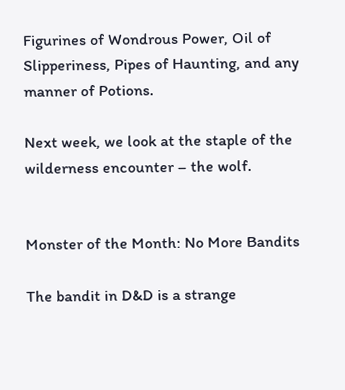Figurines of Wondrous Power, Oil of Slipperiness, Pipes of Haunting, and any manner of Potions.

Next week, we look at the staple of the wilderness encounter – the wolf.


Monster of the Month: No More Bandits

The bandit in D&D is a strange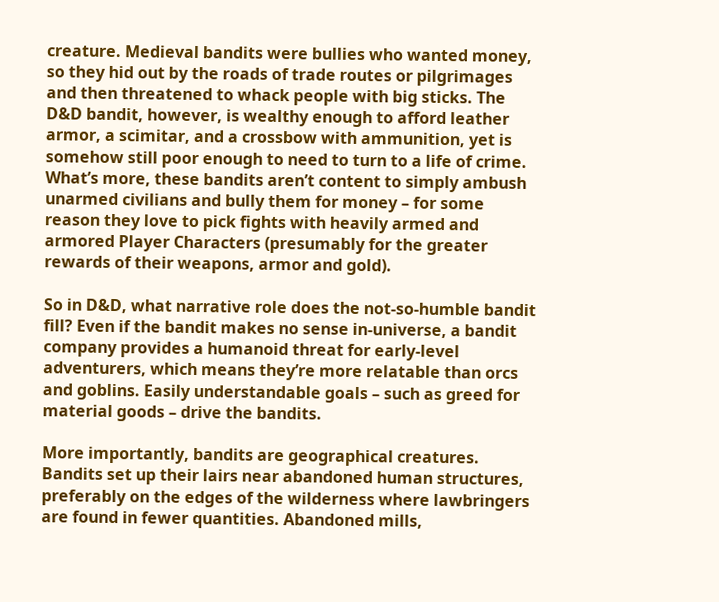creature. Medieval bandits were bullies who wanted money, so they hid out by the roads of trade routes or pilgrimages and then threatened to whack people with big sticks. The D&D bandit, however, is wealthy enough to afford leather armor, a scimitar, and a crossbow with ammunition, yet is somehow still poor enough to need to turn to a life of crime. What’s more, these bandits aren’t content to simply ambush unarmed civilians and bully them for money – for some reason they love to pick fights with heavily armed and armored Player Characters (presumably for the greater rewards of their weapons, armor and gold).

So in D&D, what narrative role does the not-so-humble bandit fill? Even if the bandit makes no sense in-universe, a bandit company provides a humanoid threat for early-level adventurers, which means they’re more relatable than orcs and goblins. Easily understandable goals – such as greed for material goods – drive the bandits.

More importantly, bandits are geographical creatures. Bandits set up their lairs near abandoned human structures, preferably on the edges of the wilderness where lawbringers are found in fewer quantities. Abandoned mills,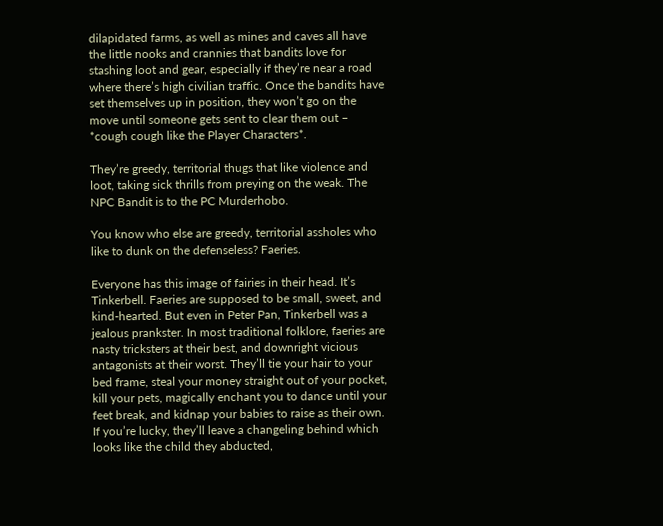dilapidated farms, as well as mines and caves all have the little nooks and crannies that bandits love for stashing loot and gear, especially if they’re near a road where there’s high civilian traffic. Once the bandits have set themselves up in position, they won’t go on the move until someone gets sent to clear them out – *cough cough like the Player Characters*.

They’re greedy, territorial thugs that like violence and loot, taking sick thrills from preying on the weak. The NPC Bandit is to the PC Murderhobo.

You know who else are greedy, territorial assholes who like to dunk on the defenseless? Faeries.

Everyone has this image of fairies in their head. It’s Tinkerbell. Faeries are supposed to be small, sweet, and kind-hearted. But even in Peter Pan, Tinkerbell was a jealous prankster. In most traditional folklore, faeries are nasty tricksters at their best, and downright vicious antagonists at their worst. They’ll tie your hair to your bed frame, steal your money straight out of your pocket, kill your pets, magically enchant you to dance until your feet break, and kidnap your babies to raise as their own. If you’re lucky, they’ll leave a changeling behind which looks like the child they abducted,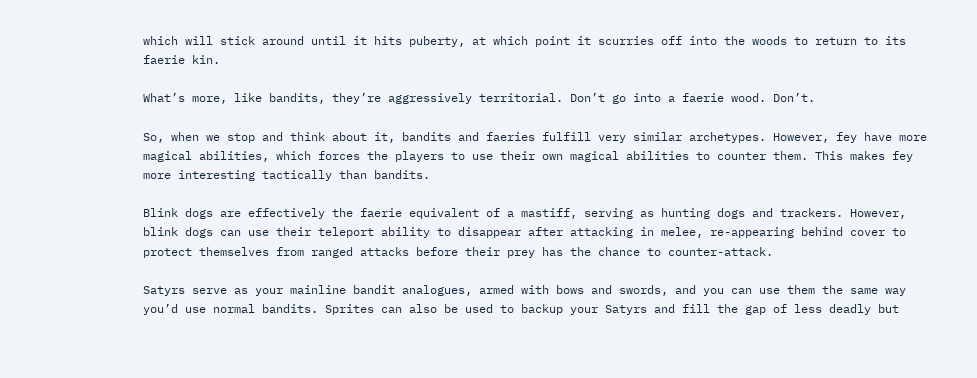which will stick around until it hits puberty, at which point it scurries off into the woods to return to its faerie kin.

What’s more, like bandits, they’re aggressively territorial. Don’t go into a faerie wood. Don’t.

So, when we stop and think about it, bandits and faeries fulfill very similar archetypes. However, fey have more magical abilities, which forces the players to use their own magical abilities to counter them. This makes fey more interesting tactically than bandits.

Blink dogs are effectively the faerie equivalent of a mastiff, serving as hunting dogs and trackers. However, blink dogs can use their teleport ability to disappear after attacking in melee, re-appearing behind cover to protect themselves from ranged attacks before their prey has the chance to counter-attack.

Satyrs serve as your mainline bandit analogues, armed with bows and swords, and you can use them the same way you’d use normal bandits. Sprites can also be used to backup your Satyrs and fill the gap of less deadly but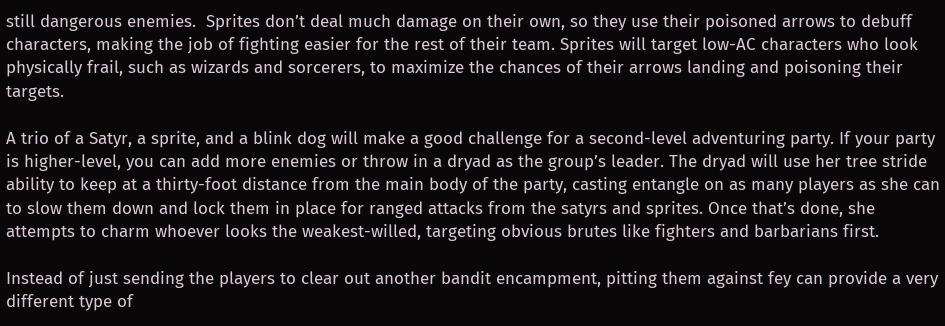still dangerous enemies.  Sprites don’t deal much damage on their own, so they use their poisoned arrows to debuff characters, making the job of fighting easier for the rest of their team. Sprites will target low-AC characters who look physically frail, such as wizards and sorcerers, to maximize the chances of their arrows landing and poisoning their targets.

A trio of a Satyr, a sprite, and a blink dog will make a good challenge for a second-level adventuring party. If your party is higher-level, you can add more enemies or throw in a dryad as the group’s leader. The dryad will use her tree stride ability to keep at a thirty-foot distance from the main body of the party, casting entangle on as many players as she can to slow them down and lock them in place for ranged attacks from the satyrs and sprites. Once that’s done, she attempts to charm whoever looks the weakest-willed, targeting obvious brutes like fighters and barbarians first.

Instead of just sending the players to clear out another bandit encampment, pitting them against fey can provide a very different type of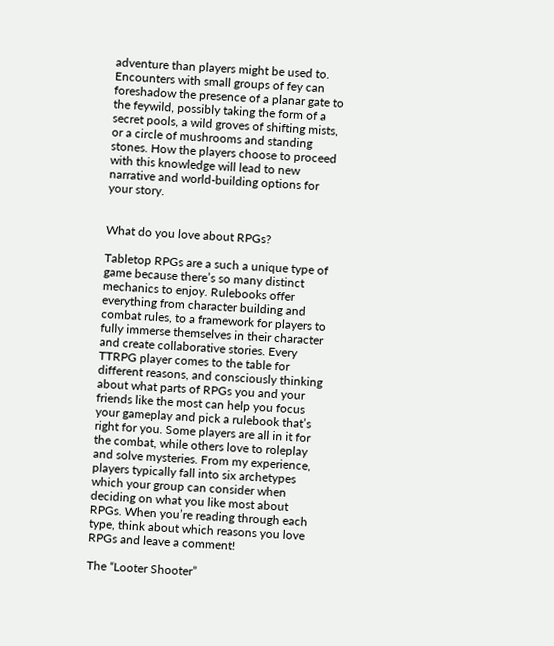adventure than players might be used to. Encounters with small groups of fey can foreshadow the presence of a planar gate to the feywild, possibly taking the form of a secret pools, a wild groves of shifting mists, or a circle of mushrooms and standing stones. How the players choose to proceed with this knowledge will lead to new narrative and world-building options for your story.


What do you love about RPGs?

Tabletop RPGs are a such a unique type of game because there’s so many distinct mechanics to enjoy. Rulebooks offer everything from character building and combat rules, to a framework for players to fully immerse themselves in their character and create collaborative stories. Every TTRPG player comes to the table for different reasons, and consciously thinking about what parts of RPGs you and your friends like the most can help you focus your gameplay and pick a rulebook that’s right for you. Some players are all in it for the combat, while others love to roleplay and solve mysteries. From my experience, players typically fall into six archetypes which your group can consider when deciding on what you like most about RPGs. When you’re reading through each type, think about which reasons you love RPGs and leave a comment!

The “Looter Shooter”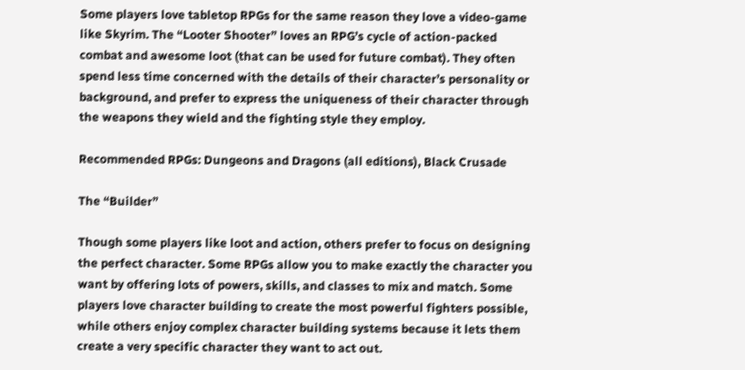Some players love tabletop RPGs for the same reason they love a video-game like Skyrim. The “Looter Shooter” loves an RPG’s cycle of action-packed combat and awesome loot (that can be used for future combat). They often spend less time concerned with the details of their character’s personality or background, and prefer to express the uniqueness of their character through the weapons they wield and the fighting style they employ.

Recommended RPGs: Dungeons and Dragons (all editions), Black Crusade

The “Builder”

Though some players like loot and action, others prefer to focus on designing the perfect character. Some RPGs allow you to make exactly the character you want by offering lots of powers, skills, and classes to mix and match. Some players love character building to create the most powerful fighters possible, while others enjoy complex character building systems because it lets them create a very specific character they want to act out.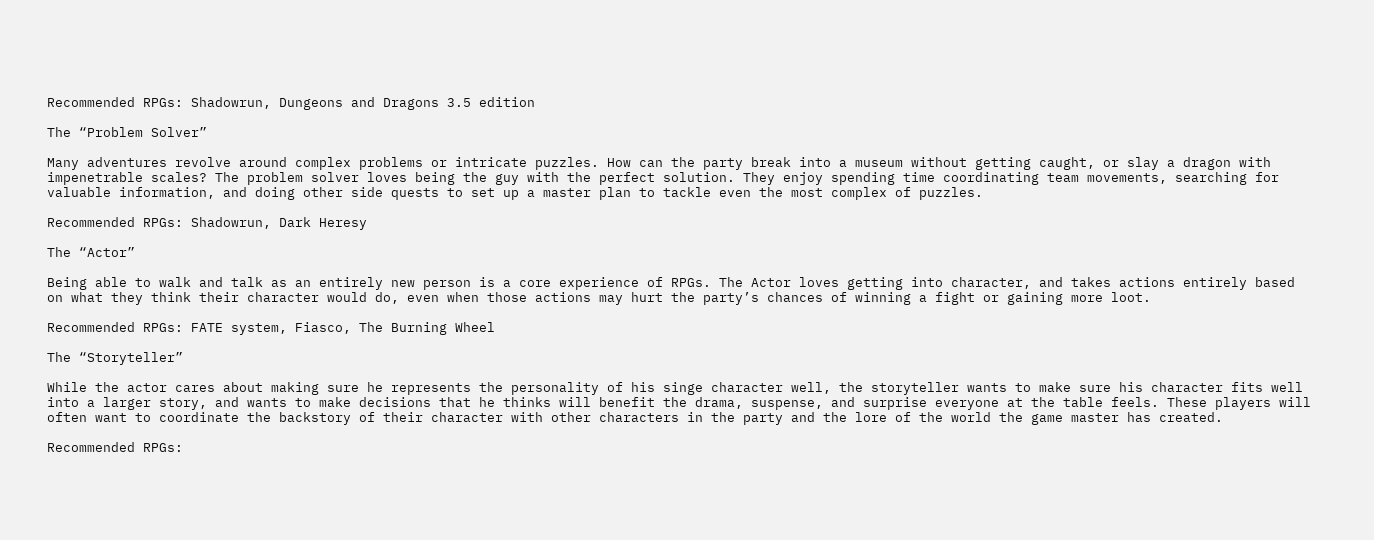Recommended RPGs: Shadowrun, Dungeons and Dragons 3.5 edition

The “Problem Solver”

Many adventures revolve around complex problems or intricate puzzles. How can the party break into a museum without getting caught, or slay a dragon with impenetrable scales? The problem solver loves being the guy with the perfect solution. They enjoy spending time coordinating team movements, searching for valuable information, and doing other side quests to set up a master plan to tackle even the most complex of puzzles.

Recommended RPGs: Shadowrun, Dark Heresy

The “Actor”

Being able to walk and talk as an entirely new person is a core experience of RPGs. The Actor loves getting into character, and takes actions entirely based on what they think their character would do, even when those actions may hurt the party’s chances of winning a fight or gaining more loot.

Recommended RPGs: FATE system, Fiasco, The Burning Wheel

The “Storyteller”

While the actor cares about making sure he represents the personality of his singe character well, the storyteller wants to make sure his character fits well into a larger story, and wants to make decisions that he thinks will benefit the drama, suspense, and surprise everyone at the table feels. These players will often want to coordinate the backstory of their character with other characters in the party and the lore of the world the game master has created.

Recommended RPGs: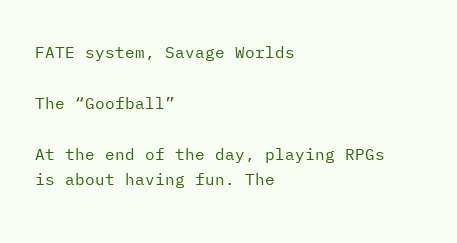FATE system, Savage Worlds

The “Goofball”

At the end of the day, playing RPGs is about having fun. The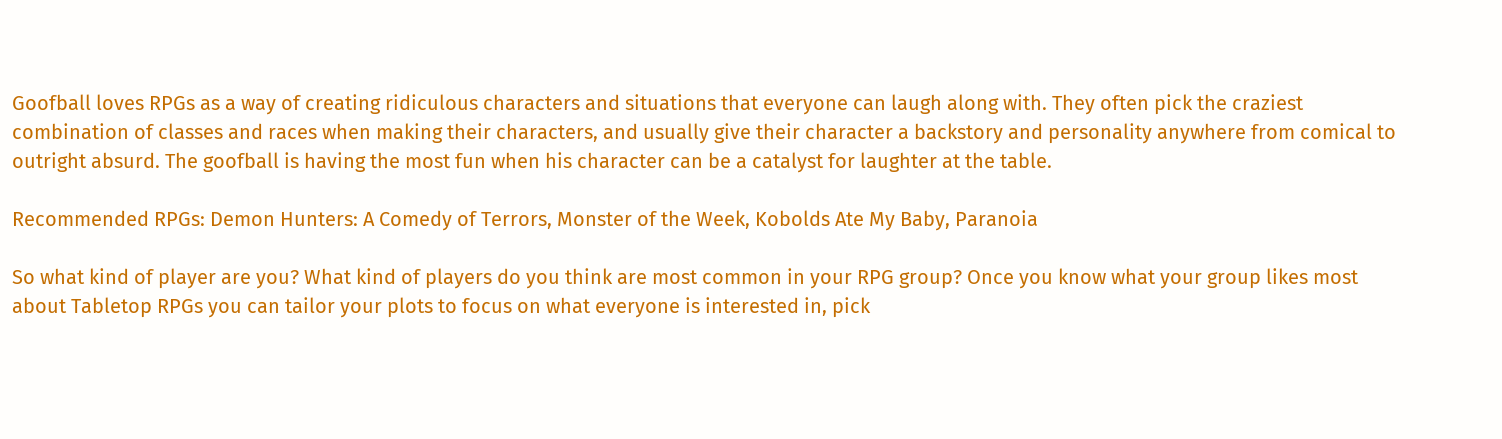Goofball loves RPGs as a way of creating ridiculous characters and situations that everyone can laugh along with. They often pick the craziest combination of classes and races when making their characters, and usually give their character a backstory and personality anywhere from comical to outright absurd. The goofball is having the most fun when his character can be a catalyst for laughter at the table.

Recommended RPGs: Demon Hunters: A Comedy of Terrors, Monster of the Week, Kobolds Ate My Baby, Paranoia

So what kind of player are you? What kind of players do you think are most common in your RPG group? Once you know what your group likes most about Tabletop RPGs you can tailor your plots to focus on what everyone is interested in, pick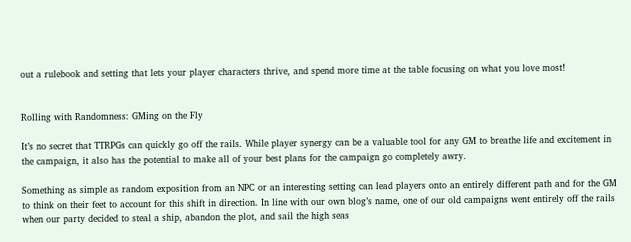out a rulebook and setting that lets your player characters thrive, and spend more time at the table focusing on what you love most!


Rolling with Randomness: GMing on the Fly

It’s no secret that TTRPGs can quickly go off the rails. While player synergy can be a valuable tool for any GM to breathe life and excitement in the campaign, it also has the potential to make all of your best plans for the campaign go completely awry.

Something as simple as random exposition from an NPC or an interesting setting can lead players onto an entirely different path and for the GM to think on their feet to account for this shift in direction. In line with our own blog’s name, one of our old campaigns went entirely off the rails when our party decided to steal a ship, abandon the plot, and sail the high seas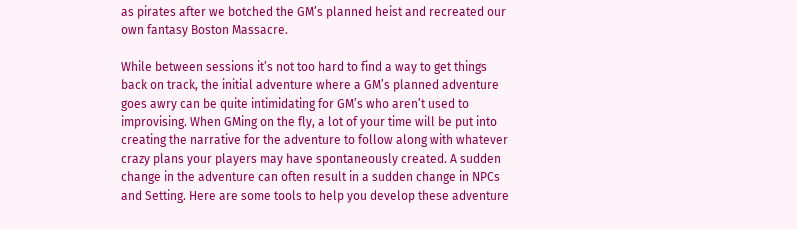as pirates after we botched the GM’s planned heist and recreated our own fantasy Boston Massacre.

While between sessions it’s not too hard to find a way to get things back on track, the initial adventure where a GM’s planned adventure goes awry can be quite intimidating for GM’s who aren’t used to improvising. When GMing on the fly, a lot of your time will be put into creating the narrative for the adventure to follow along with whatever crazy plans your players may have spontaneously created. A sudden change in the adventure can often result in a sudden change in NPCs and Setting. Here are some tools to help you develop these adventure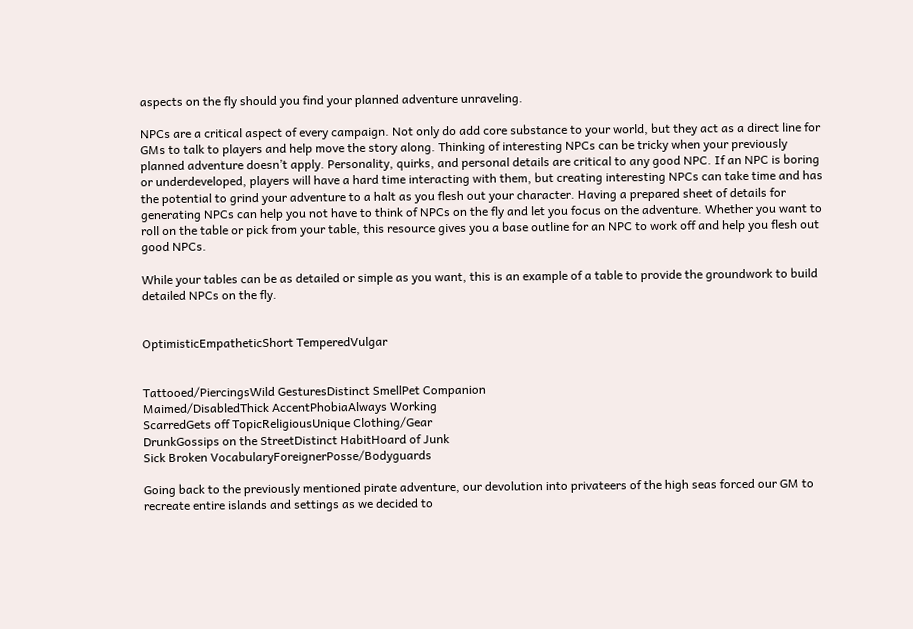aspects on the fly should you find your planned adventure unraveling.

NPCs are a critical aspect of every campaign. Not only do add core substance to your world, but they act as a direct line for GMs to talk to players and help move the story along. Thinking of interesting NPCs can be tricky when your previously planned adventure doesn’t apply. Personality, quirks, and personal details are critical to any good NPC. If an NPC is boring or underdeveloped, players will have a hard time interacting with them, but creating interesting NPCs can take time and has the potential to grind your adventure to a halt as you flesh out your character. Having a prepared sheet of details for generating NPCs can help you not have to think of NPCs on the fly and let you focus on the adventure. Whether you want to roll on the table or pick from your table, this resource gives you a base outline for an NPC to work off and help you flesh out good NPCs.

While your tables can be as detailed or simple as you want, this is an example of a table to provide the groundwork to build detailed NPCs on the fly.


OptimisticEmpatheticShort TemperedVulgar


Tattooed/PiercingsWild GesturesDistinct SmellPet Companion
Maimed/DisabledThick AccentPhobiaAlways Working
ScarredGets off TopicReligiousUnique Clothing/Gear
DrunkGossips on the StreetDistinct HabitHoard of Junk
Sick Broken VocabularyForeignerPosse/Bodyguards

Going back to the previously mentioned pirate adventure, our devolution into privateers of the high seas forced our GM to recreate entire islands and settings as we decided to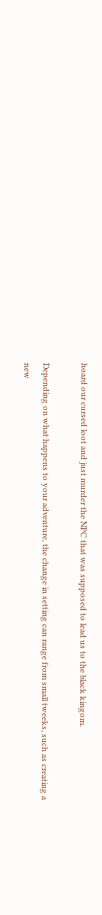hoard our cursed loot and just murder the NPC that was supposed to lead us to the black kingom.

Depending on what happens to your adventure, the change in setting can range from small tweeks, such as creating a new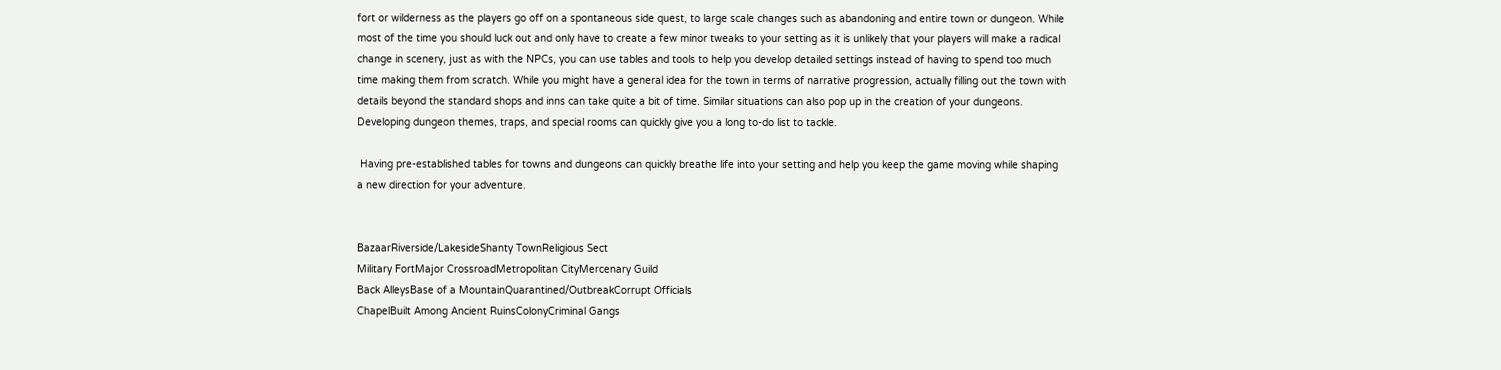fort or wilderness as the players go off on a spontaneous side quest, to large scale changes such as abandoning and entire town or dungeon. While most of the time you should luck out and only have to create a few minor tweaks to your setting as it is unlikely that your players will make a radical change in scenery, just as with the NPCs, you can use tables and tools to help you develop detailed settings instead of having to spend too much time making them from scratch. While you might have a general idea for the town in terms of narrative progression, actually filling out the town with details beyond the standard shops and inns can take quite a bit of time. Similar situations can also pop up in the creation of your dungeons. Developing dungeon themes, traps, and special rooms can quickly give you a long to-do list to tackle.

 Having pre-established tables for towns and dungeons can quickly breathe life into your setting and help you keep the game moving while shaping a new direction for your adventure.


BazaarRiverside/LakesideShanty TownReligious Sect
Military FortMajor CrossroadMetropolitan CityMercenary Guild
Back AlleysBase of a MountainQuarantined/OutbreakCorrupt Officials
ChapelBuilt Among Ancient RuinsColonyCriminal Gangs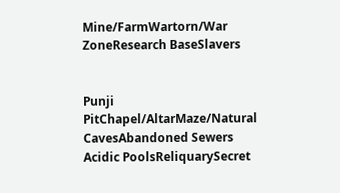Mine/FarmWartorn/War ZoneResearch BaseSlavers


Punji PitChapel/AltarMaze/Natural CavesAbandoned Sewers
Acidic PoolsReliquarySecret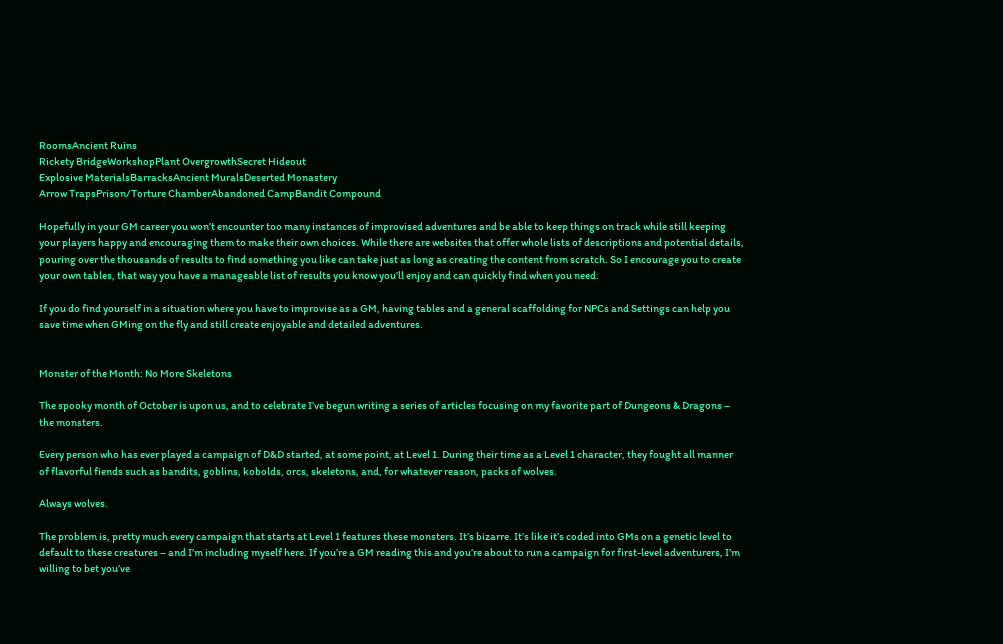RoomsAncient Ruins
Rickety BridgeWorkshopPlant OvergrowthSecret Hideout
Explosive MaterialsBarracksAncient MuralsDeserted Monastery
Arrow TrapsPrison/Torture ChamberAbandoned CampBandit Compound

Hopefully in your GM career you won’t encounter too many instances of improvised adventures and be able to keep things on track while still keeping your players happy and encouraging them to make their own choices. While there are websites that offer whole lists of descriptions and potential details, pouring over the thousands of results to find something you like can take just as long as creating the content from scratch. So I encourage you to create your own tables, that way you have a manageable list of results you know you’ll enjoy and can quickly find when you need.

If you do find yourself in a situation where you have to improvise as a GM, having tables and a general scaffolding for NPCs and Settings can help you save time when GMing on the fly and still create enjoyable and detailed adventures.


Monster of the Month: No More Skeletons

The spooky month of October is upon us, and to celebrate I’ve begun writing a series of articles focusing on my favorite part of Dungeons & Dragons – the monsters.

Every person who has ever played a campaign of D&D started, at some point, at Level 1. During their time as a Level 1 character, they fought all manner of flavorful fiends such as bandits, goblins, kobolds, orcs, skeletons, and, for whatever reason, packs of wolves.

Always wolves.

The problem is, pretty much every campaign that starts at Level 1 features these monsters. It’s bizarre. It’s like it’s coded into GMs on a genetic level to default to these creatures – and I’m including myself here. If you’re a GM reading this and you’re about to run a campaign for first-level adventurers, I’m willing to bet you’ve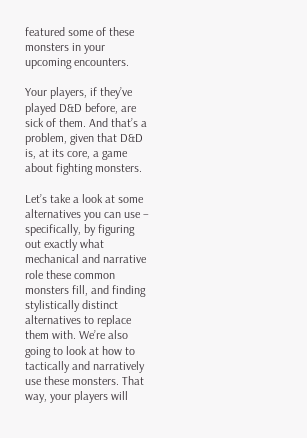featured some of these monsters in your upcoming encounters.

Your players, if they’ve played D&D before, are sick of them. And that’s a problem, given that D&D is, at its core, a game about fighting monsters.

Let’s take a look at some alternatives you can use – specifically, by figuring out exactly what mechanical and narrative role these common monsters fill, and finding stylistically distinct alternatives to replace them with. We’re also going to look at how to tactically and narratively use these monsters. That way, your players will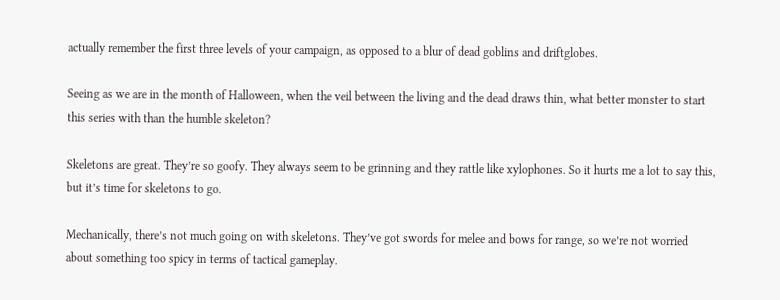actually remember the first three levels of your campaign, as opposed to a blur of dead goblins and driftglobes.

Seeing as we are in the month of Halloween, when the veil between the living and the dead draws thin, what better monster to start this series with than the humble skeleton?

Skeletons are great. They’re so goofy. They always seem to be grinning and they rattle like xylophones. So it hurts me a lot to say this, but it’s time for skeletons to go.

Mechanically, there’s not much going on with skeletons. They’ve got swords for melee and bows for range, so we’re not worried about something too spicy in terms of tactical gameplay.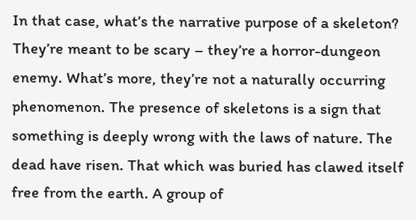In that case, what’s the narrative purpose of a skeleton? They’re meant to be scary – they’re a horror-dungeon enemy. What’s more, they’re not a naturally occurring phenomenon. The presence of skeletons is a sign that something is deeply wrong with the laws of nature. The dead have risen. That which was buried has clawed itself free from the earth. A group of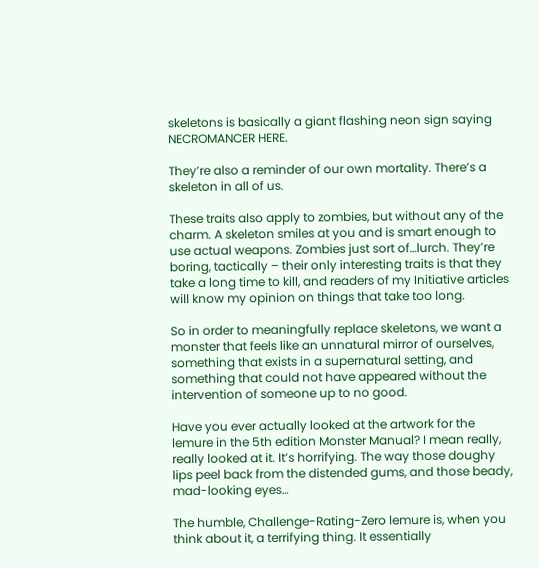skeletons is basically a giant flashing neon sign saying NECROMANCER HERE.

They’re also a reminder of our own mortality. There’s a skeleton in all of us.

These traits also apply to zombies, but without any of the charm. A skeleton smiles at you and is smart enough to use actual weapons. Zombies just sort of…lurch. They’re boring, tactically – their only interesting traits is that they take a long time to kill, and readers of my Initiative articles will know my opinion on things that take too long.

So in order to meaningfully replace skeletons, we want a monster that feels like an unnatural mirror of ourselves, something that exists in a supernatural setting, and something that could not have appeared without the intervention of someone up to no good.

Have you ever actually looked at the artwork for the lemure in the 5th edition Monster Manual? I mean really, really looked at it. It’s horrifying. The way those doughy lips peel back from the distended gums, and those beady, mad-looking eyes…

The humble, Challenge-Rating-Zero lemure is, when you think about it, a terrifying thing. It essentially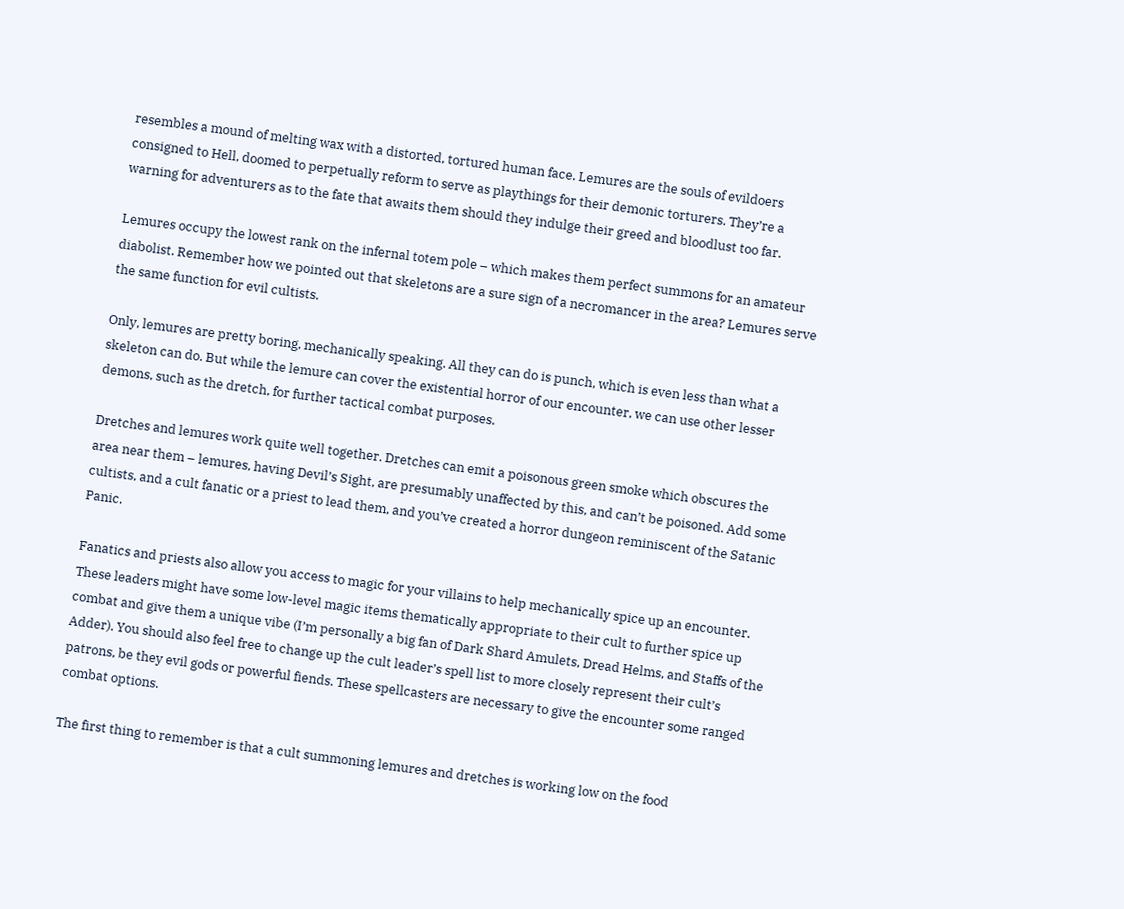resembles a mound of melting wax with a distorted, tortured human face. Lemures are the souls of evildoers consigned to Hell, doomed to perpetually reform to serve as playthings for their demonic torturers. They’re a warning for adventurers as to the fate that awaits them should they indulge their greed and bloodlust too far.

Lemures occupy the lowest rank on the infernal totem pole – which makes them perfect summons for an amateur diabolist. Remember how we pointed out that skeletons are a sure sign of a necromancer in the area? Lemures serve the same function for evil cultists.

Only, lemures are pretty boring, mechanically speaking. All they can do is punch, which is even less than what a skeleton can do. But while the lemure can cover the existential horror of our encounter, we can use other lesser demons, such as the dretch, for further tactical combat purposes.

Dretches and lemures work quite well together. Dretches can emit a poisonous green smoke which obscures the area near them – lemures, having Devil’s Sight, are presumably unaffected by this, and can’t be poisoned. Add some cultists, and a cult fanatic or a priest to lead them, and you’ve created a horror dungeon reminiscent of the Satanic Panic.

Fanatics and priests also allow you access to magic for your villains to help mechanically spice up an encounter. These leaders might have some low-level magic items thematically appropriate to their cult to further spice up combat and give them a unique vibe (I’m personally a big fan of Dark Shard Amulets, Dread Helms, and Staffs of the Adder). You should also feel free to change up the cult leader’s spell list to more closely represent their cult’s patrons, be they evil gods or powerful fiends. These spellcasters are necessary to give the encounter some ranged combat options.

The first thing to remember is that a cult summoning lemures and dretches is working low on the food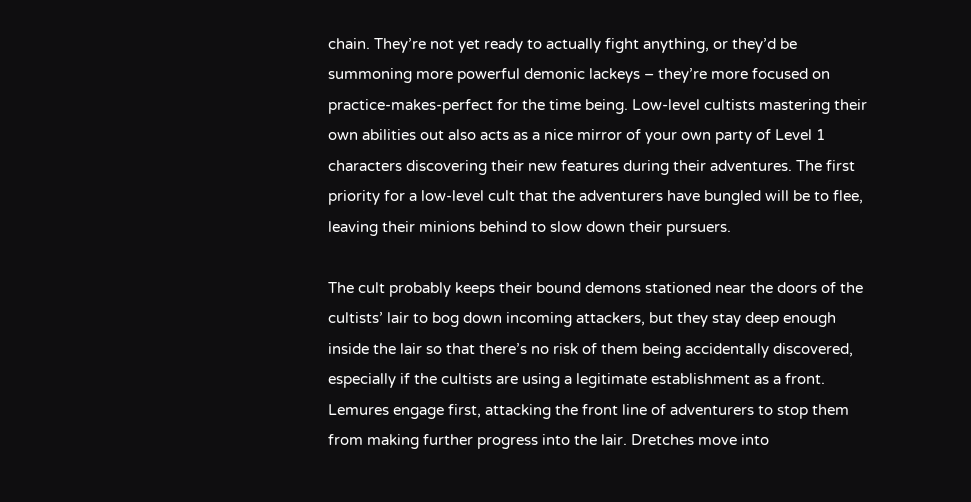chain. They’re not yet ready to actually fight anything, or they’d be summoning more powerful demonic lackeys – they’re more focused on practice-makes-perfect for the time being. Low-level cultists mastering their own abilities out also acts as a nice mirror of your own party of Level 1 characters discovering their new features during their adventures. The first priority for a low-level cult that the adventurers have bungled will be to flee, leaving their minions behind to slow down their pursuers.

The cult probably keeps their bound demons stationed near the doors of the cultists’ lair to bog down incoming attackers, but they stay deep enough inside the lair so that there’s no risk of them being accidentally discovered, especially if the cultists are using a legitimate establishment as a front. Lemures engage first, attacking the front line of adventurers to stop them from making further progress into the lair. Dretches move into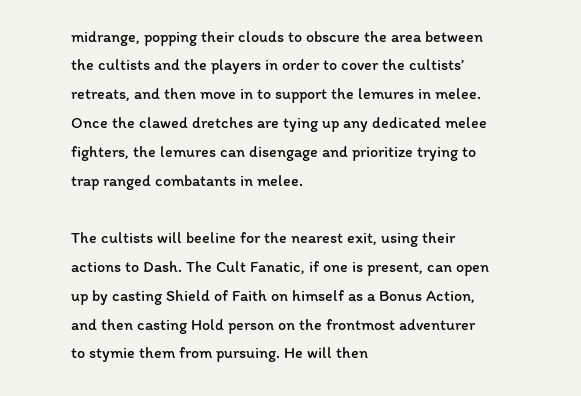midrange, popping their clouds to obscure the area between the cultists and the players in order to cover the cultists’ retreats, and then move in to support the lemures in melee. Once the clawed dretches are tying up any dedicated melee fighters, the lemures can disengage and prioritize trying to trap ranged combatants in melee.

The cultists will beeline for the nearest exit, using their actions to Dash. The Cult Fanatic, if one is present, can open up by casting Shield of Faith on himself as a Bonus Action, and then casting Hold person on the frontmost adventurer to stymie them from pursuing. He will then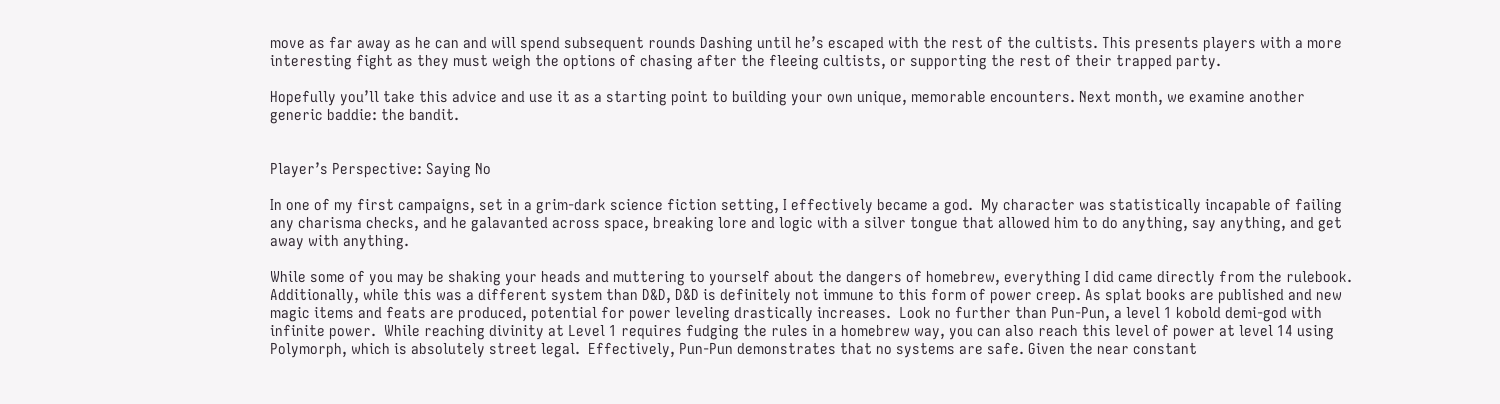move as far away as he can and will spend subsequent rounds Dashing until he’s escaped with the rest of the cultists. This presents players with a more interesting fight as they must weigh the options of chasing after the fleeing cultists, or supporting the rest of their trapped party.

Hopefully you’ll take this advice and use it as a starting point to building your own unique, memorable encounters. Next month, we examine another generic baddie: the bandit.


Player’s Perspective: Saying No

In one of my first campaigns, set in a grim-dark science fiction setting, I effectively became a god.  My character was statistically incapable of failing any charisma checks, and he galavanted across space, breaking lore and logic with a silver tongue that allowed him to do anything, say anything, and get away with anything.

While some of you may be shaking your heads and muttering to yourself about the dangers of homebrew, everything I did came directly from the rulebook.  Additionally, while this was a different system than D&D, D&D is definitely not immune to this form of power creep. As splat books are published and new magic items and feats are produced, potential for power leveling drastically increases.  Look no further than Pun-Pun, a level 1 kobold demi-god with infinite power.  While reaching divinity at Level 1 requires fudging the rules in a homebrew way, you can also reach this level of power at level 14 using Polymorph, which is absolutely street legal.  Effectively, Pun-Pun demonstrates that no systems are safe. Given the near constant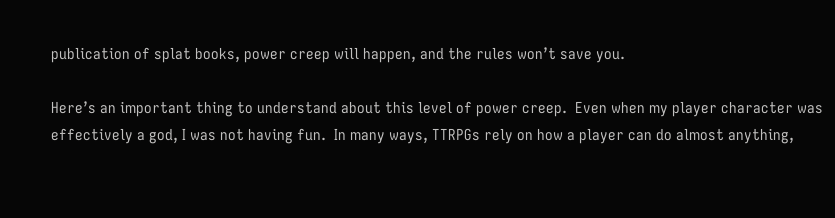publication of splat books, power creep will happen, and the rules won’t save you.

Here’s an important thing to understand about this level of power creep.  Even when my player character was effectively a god, I was not having fun.  In many ways, TTRPGs rely on how a player can do almost anything,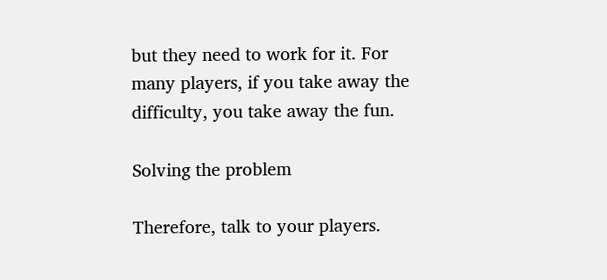but they need to work for it. For many players, if you take away the difficulty, you take away the fun.

Solving the problem

Therefore, talk to your players.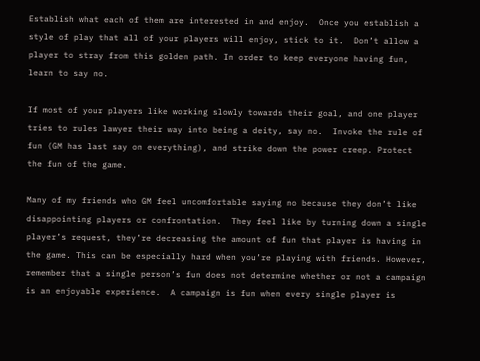Establish what each of them are interested in and enjoy.  Once you establish a style of play that all of your players will enjoy, stick to it.  Don’t allow a player to stray from this golden path. In order to keep everyone having fun, learn to say no.

If most of your players like working slowly towards their goal, and one player tries to rules lawyer their way into being a deity, say no.  Invoke the rule of fun (GM has last say on everything), and strike down the power creep. Protect the fun of the game.

Many of my friends who GM feel uncomfortable saying no because they don’t like disappointing players or confrontation.  They feel like by turning down a single player’s request, they’re decreasing the amount of fun that player is having in the game. This can be especially hard when you’re playing with friends. However, remember that a single person’s fun does not determine whether or not a campaign is an enjoyable experience.  A campaign is fun when every single player is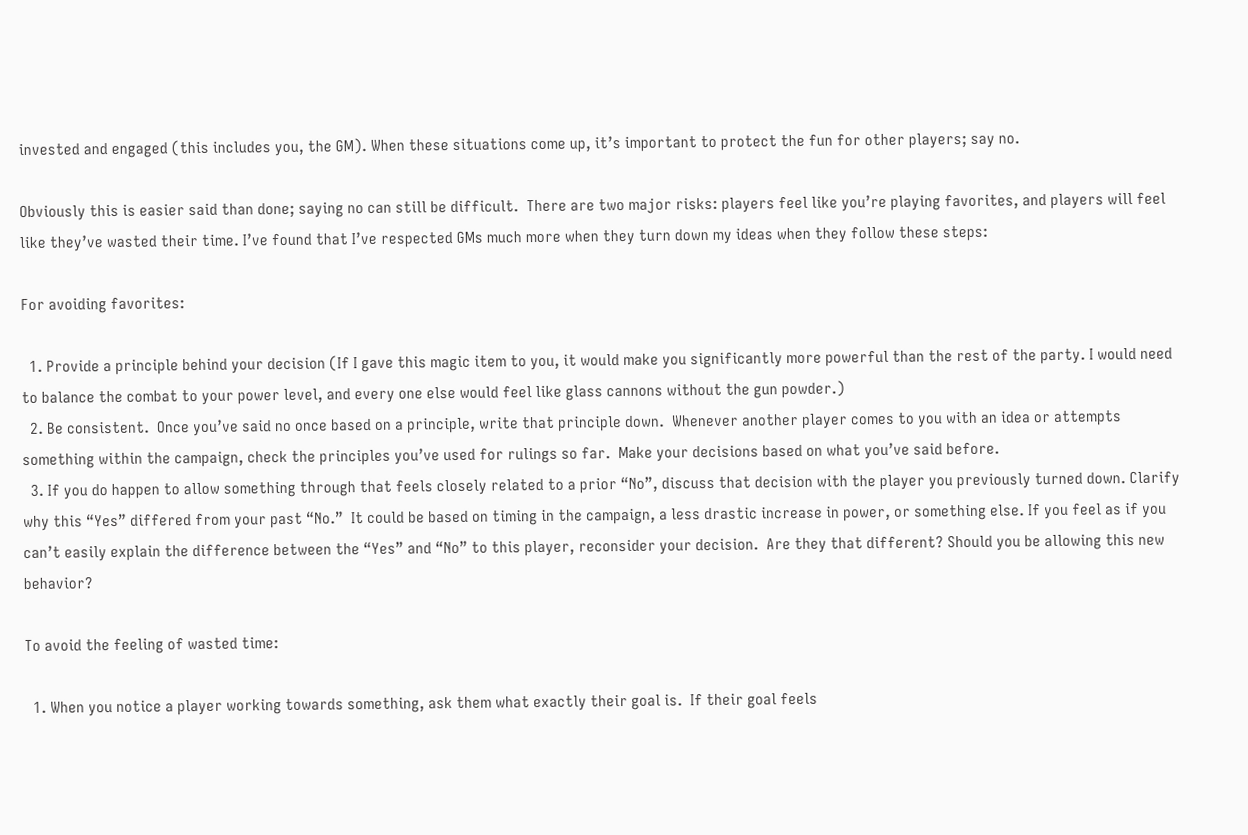invested and engaged (this includes you, the GM). When these situations come up, it’s important to protect the fun for other players; say no.

Obviously this is easier said than done; saying no can still be difficult.  There are two major risks: players feel like you’re playing favorites, and players will feel like they’ve wasted their time. I’ve found that I’ve respected GMs much more when they turn down my ideas when they follow these steps:

For avoiding favorites:

  1. Provide a principle behind your decision (If I gave this magic item to you, it would make you significantly more powerful than the rest of the party. I would need to balance the combat to your power level, and every one else would feel like glass cannons without the gun powder.)
  2. Be consistent.  Once you’ve said no once based on a principle, write that principle down.  Whenever another player comes to you with an idea or attempts something within the campaign, check the principles you’ve used for rulings so far.  Make your decisions based on what you’ve said before.
  3. If you do happen to allow something through that feels closely related to a prior “No”, discuss that decision with the player you previously turned down. Clarify why this “Yes” differed from your past “No.”  It could be based on timing in the campaign, a less drastic increase in power, or something else. If you feel as if you can’t easily explain the difference between the “Yes” and “No” to this player, reconsider your decision.  Are they that different? Should you be allowing this new behavior?

To avoid the feeling of wasted time:

  1. When you notice a player working towards something, ask them what exactly their goal is.  If their goal feels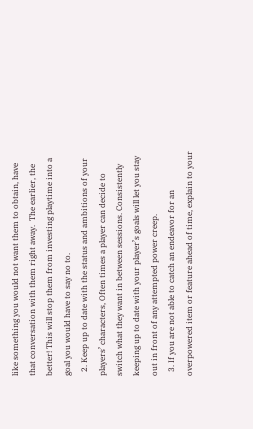like something you would not want them to obtain, have that conversation with them right away.  The earlier, the better! This will stop them from investing playtime into a goal you would have to say no to.
  2. Keep up to date with the status and ambitions of your players’ characters, Often times a player can decide to switch what they want in between sessions. Consistently keeping up to date with your player’s goals will let you stay out in front of any attempted power creep.
  3. If you are not able to catch an endeavor for an overpowered item or feature ahead of time, explain to your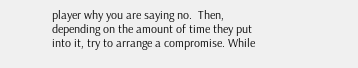player why you are saying no.  Then, depending on the amount of time they put into it, try to arrange a compromise. While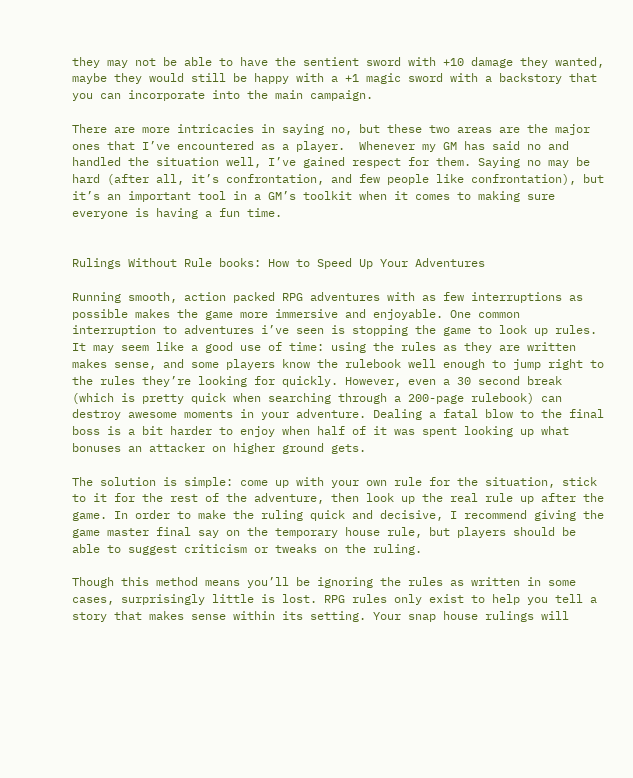they may not be able to have the sentient sword with +10 damage they wanted, maybe they would still be happy with a +1 magic sword with a backstory that you can incorporate into the main campaign.

There are more intricacies in saying no, but these two areas are the major ones that I’ve encountered as a player.  Whenever my GM has said no and handled the situation well, I’ve gained respect for them. Saying no may be hard (after all, it’s confrontation, and few people like confrontation), but it’s an important tool in a GM’s toolkit when it comes to making sure everyone is having a fun time.


Rulings Without Rule books: How to Speed Up Your Adventures

Running smooth, action packed RPG adventures with as few interruptions as possible makes the game more immersive and enjoyable. One common interruption to adventures i’ve seen is stopping the game to look up rules. It may seem like a good use of time: using the rules as they are written makes sense, and some players know the rulebook well enough to jump right to the rules they’re looking for quickly. However, even a 30 second break (which is pretty quick when searching through a 200-page rulebook) can destroy awesome moments in your adventure. Dealing a fatal blow to the final boss is a bit harder to enjoy when half of it was spent looking up what bonuses an attacker on higher ground gets.

The solution is simple: come up with your own rule for the situation, stick to it for the rest of the adventure, then look up the real rule up after the game. In order to make the ruling quick and decisive, I recommend giving the game master final say on the temporary house rule, but players should be able to suggest criticism or tweaks on the ruling.

Though this method means you’ll be ignoring the rules as written in some cases, surprisingly little is lost. RPG rules only exist to help you tell a story that makes sense within its setting. Your snap house rulings will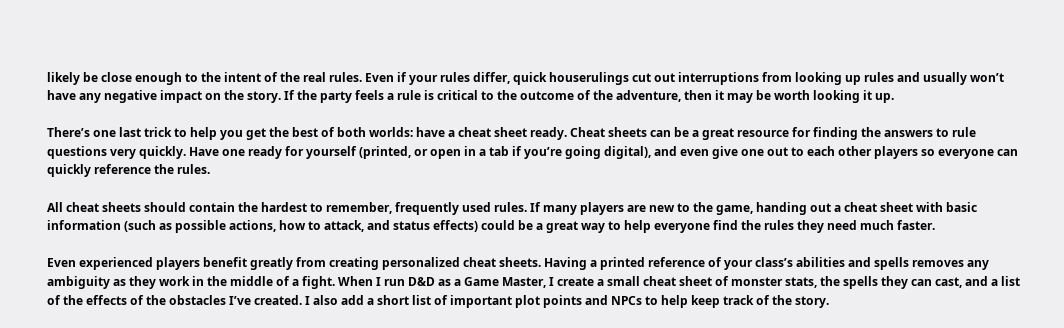likely be close enough to the intent of the real rules. Even if your rules differ, quick houserulings cut out interruptions from looking up rules and usually won’t have any negative impact on the story. If the party feels a rule is critical to the outcome of the adventure, then it may be worth looking it up.

There’s one last trick to help you get the best of both worlds: have a cheat sheet ready. Cheat sheets can be a great resource for finding the answers to rule questions very quickly. Have one ready for yourself (printed, or open in a tab if you’re going digital), and even give one out to each other players so everyone can quickly reference the rules.

All cheat sheets should contain the hardest to remember, frequently used rules. If many players are new to the game, handing out a cheat sheet with basic information (such as possible actions, how to attack, and status effects) could be a great way to help everyone find the rules they need much faster.

Even experienced players benefit greatly from creating personalized cheat sheets. Having a printed reference of your class’s abilities and spells removes any ambiguity as they work in the middle of a fight. When I run D&D as a Game Master, I create a small cheat sheet of monster stats, the spells they can cast, and a list of the effects of the obstacles I’ve created. I also add a short list of important plot points and NPCs to help keep track of the story.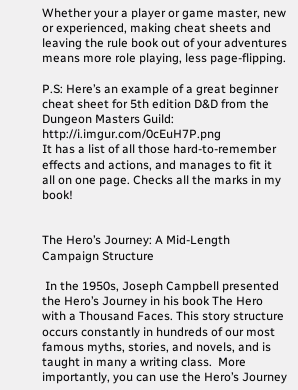Whether your a player or game master, new or experienced, making cheat sheets and leaving the rule book out of your adventures means more role playing, less page-flipping.

P.S: Here’s an example of a great beginner cheat sheet for 5th edition D&D from the Dungeon Masters Guild: http://i.imgur.com/0cEuH7P.png
It has a list of all those hard-to-remember effects and actions, and manages to fit it all on one page. Checks all the marks in my book!


The Hero’s Journey: A Mid-Length Campaign Structure

 In the 1950s, Joseph Campbell presented the Hero’s Journey in his book The Hero with a Thousand Faces. This story structure occurs constantly in hundreds of our most famous myths, stories, and novels, and is taught in many a writing class.  More importantly, you can use the Hero’s Journey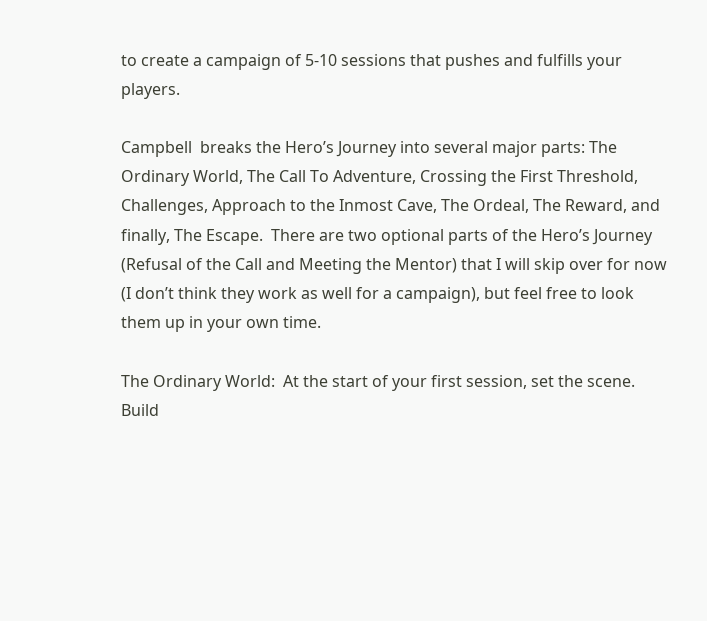to create a campaign of 5-10 sessions that pushes and fulfills your players.

Campbell  breaks the Hero’s Journey into several major parts: The Ordinary World, The Call To Adventure, Crossing the First Threshold, Challenges, Approach to the Inmost Cave, The Ordeal, The Reward, and finally, The Escape.  There are two optional parts of the Hero’s Journey (Refusal of the Call and Meeting the Mentor) that I will skip over for now (I don’t think they work as well for a campaign), but feel free to look them up in your own time.

The Ordinary World:  At the start of your first session, set the scene.  Build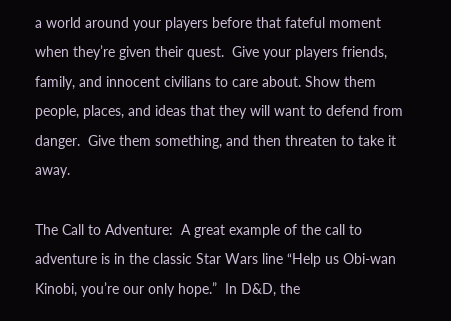a world around your players before that fateful moment when they’re given their quest.  Give your players friends, family, and innocent civilians to care about. Show them people, places, and ideas that they will want to defend from danger.  Give them something, and then threaten to take it away.

The Call to Adventure:  A great example of the call to adventure is in the classic Star Wars line “Help us Obi-wan Kinobi, you’re our only hope.”  In D&D, the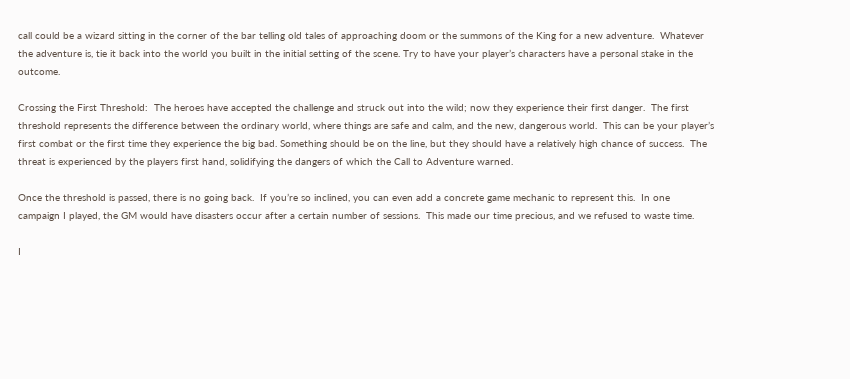call could be a wizard sitting in the corner of the bar telling old tales of approaching doom or the summons of the King for a new adventure.  Whatever the adventure is, tie it back into the world you built in the initial setting of the scene. Try to have your player’s characters have a personal stake in the outcome.

Crossing the First Threshold:  The heroes have accepted the challenge and struck out into the wild; now they experience their first danger.  The first threshold represents the difference between the ordinary world, where things are safe and calm, and the new, dangerous world.  This can be your player’s first combat or the first time they experience the big bad. Something should be on the line, but they should have a relatively high chance of success.  The threat is experienced by the players first hand, solidifying the dangers of which the Call to Adventure warned.

Once the threshold is passed, there is no going back.  If you’re so inclined, you can even add a concrete game mechanic to represent this.  In one campaign I played, the GM would have disasters occur after a certain number of sessions.  This made our time precious, and we refused to waste time.

I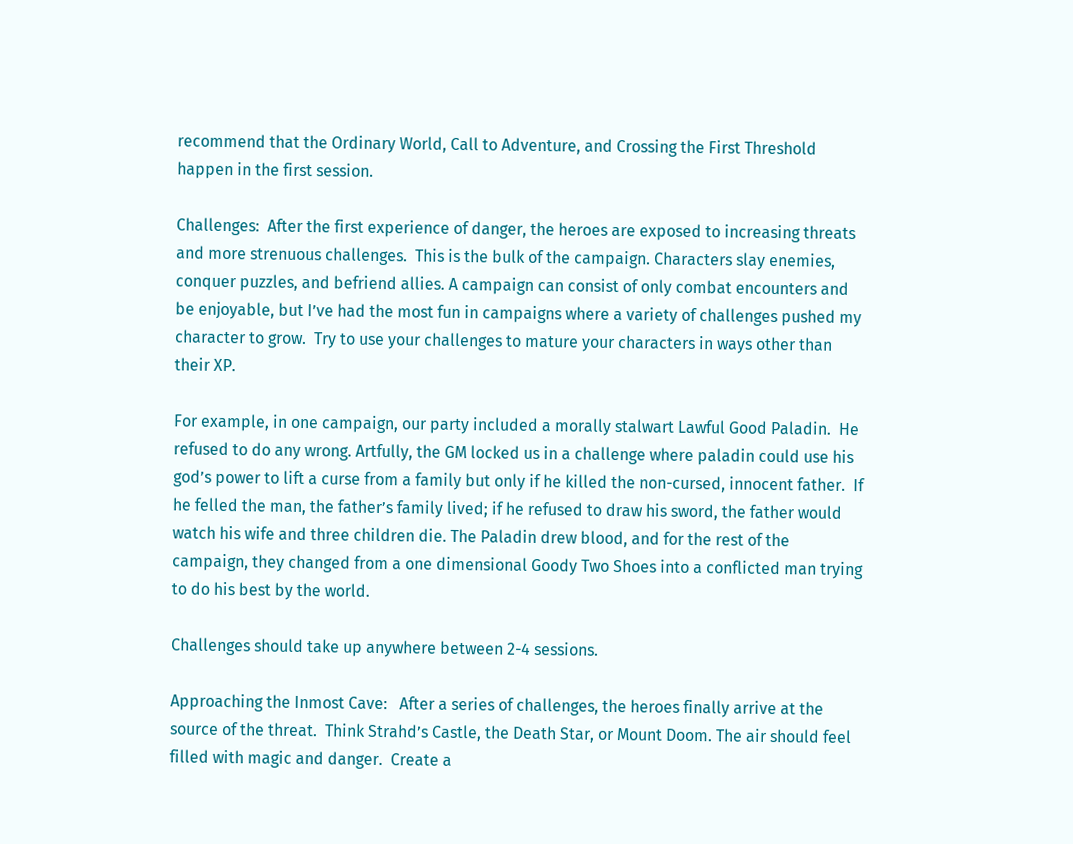recommend that the Ordinary World, Call to Adventure, and Crossing the First Threshold happen in the first session.

Challenges:  After the first experience of danger, the heroes are exposed to increasing threats and more strenuous challenges.  This is the bulk of the campaign. Characters slay enemies, conquer puzzles, and befriend allies. A campaign can consist of only combat encounters and be enjoyable, but I’ve had the most fun in campaigns where a variety of challenges pushed my character to grow.  Try to use your challenges to mature your characters in ways other than their XP.

For example, in one campaign, our party included a morally stalwart Lawful Good Paladin.  He refused to do any wrong. Artfully, the GM locked us in a challenge where paladin could use his god’s power to lift a curse from a family but only if he killed the non-cursed, innocent father.  If he felled the man, the father’s family lived; if he refused to draw his sword, the father would watch his wife and three children die. The Paladin drew blood, and for the rest of the campaign, they changed from a one dimensional Goody Two Shoes into a conflicted man trying to do his best by the world.

Challenges should take up anywhere between 2-4 sessions.

Approaching the Inmost Cave:   After a series of challenges, the heroes finally arrive at the source of the threat.  Think Strahd’s Castle, the Death Star, or Mount Doom. The air should feel filled with magic and danger.  Create a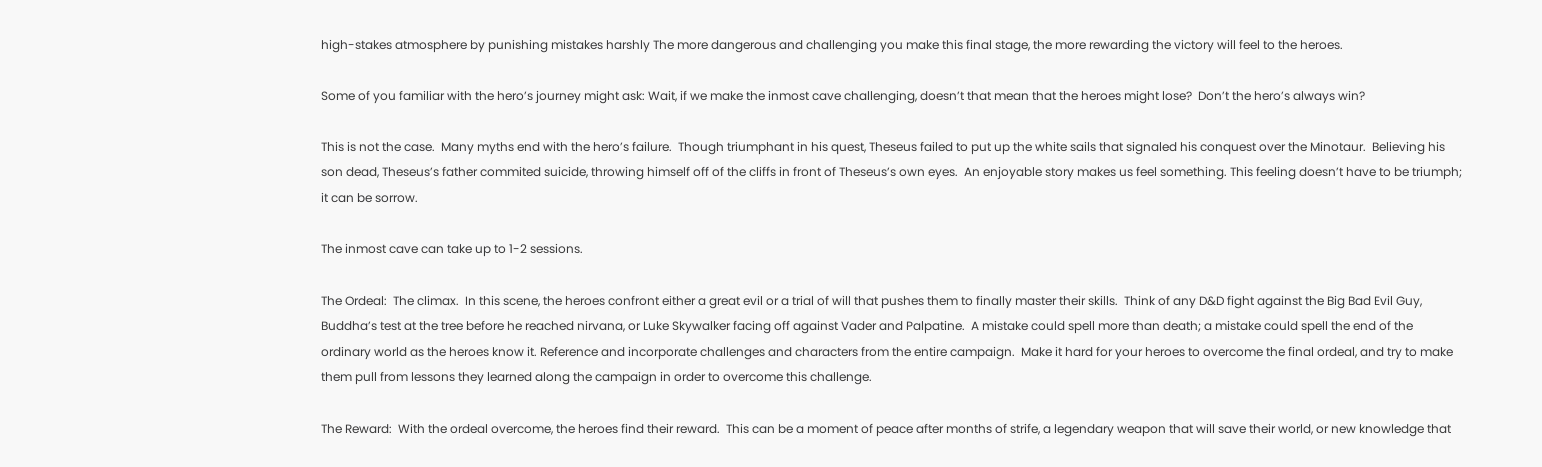high-stakes atmosphere by punishing mistakes harshly The more dangerous and challenging you make this final stage, the more rewarding the victory will feel to the heroes.

Some of you familiar with the hero’s journey might ask: Wait, if we make the inmost cave challenging, doesn’t that mean that the heroes might lose?  Don’t the hero’s always win?

This is not the case.  Many myths end with the hero’s failure.  Though triumphant in his quest, Theseus failed to put up the white sails that signaled his conquest over the Minotaur.  Believing his son dead, Theseus’s father commited suicide, throwing himself off of the cliffs in front of Theseus’s own eyes.  An enjoyable story makes us feel something. This feeling doesn’t have to be triumph; it can be sorrow.

The inmost cave can take up to 1-2 sessions.

The Ordeal:  The climax.  In this scene, the heroes confront either a great evil or a trial of will that pushes them to finally master their skills.  Think of any D&D fight against the Big Bad Evil Guy, Buddha’s test at the tree before he reached nirvana, or Luke Skywalker facing off against Vader and Palpatine.  A mistake could spell more than death; a mistake could spell the end of the ordinary world as the heroes know it. Reference and incorporate challenges and characters from the entire campaign.  Make it hard for your heroes to overcome the final ordeal, and try to make them pull from lessons they learned along the campaign in order to overcome this challenge.

The Reward:  With the ordeal overcome, the heroes find their reward.  This can be a moment of peace after months of strife, a legendary weapon that will save their world, or new knowledge that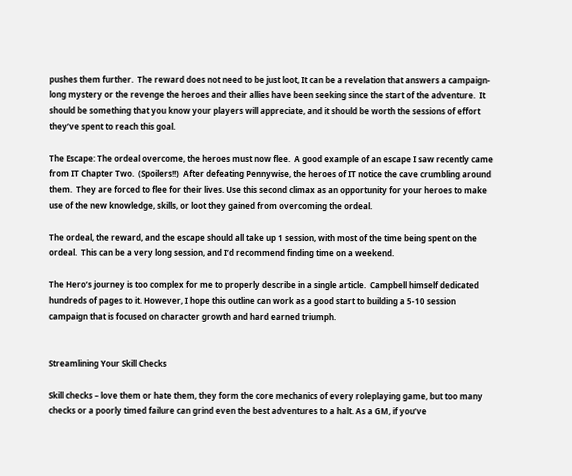pushes them further.  The reward does not need to be just loot, It can be a revelation that answers a campaign-long mystery or the revenge the heroes and their allies have been seeking since the start of the adventure.  It should be something that you know your players will appreciate, and it should be worth the sessions of effort they’ve spent to reach this goal.

The Escape: The ordeal overcome, the heroes must now flee.  A good example of an escape I saw recently came from IT Chapter Two.  (Spoilers!!)  After defeating Pennywise, the heroes of IT notice the cave crumbling around them.  They are forced to flee for their lives. Use this second climax as an opportunity for your heroes to make use of the new knowledge, skills, or loot they gained from overcoming the ordeal.

The ordeal, the reward, and the escape should all take up 1 session, with most of the time being spent on the ordeal.  This can be a very long session, and I’d recommend finding time on a weekend.

The Hero’s journey is too complex for me to properly describe in a single article.  Campbell himself dedicated hundreds of pages to it. However, I hope this outline can work as a good start to building a 5-10 session campaign that is focused on character growth and hard earned triumph.


Streamlining Your Skill Checks

Skill checks – love them or hate them, they form the core mechanics of every roleplaying game, but too many checks or a poorly timed failure can grind even the best adventures to a halt. As a GM, if you’ve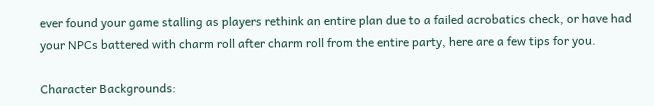ever found your game stalling as players rethink an entire plan due to a failed acrobatics check, or have had your NPCs battered with charm roll after charm roll from the entire party, here are a few tips for you.

Character Backgrounds: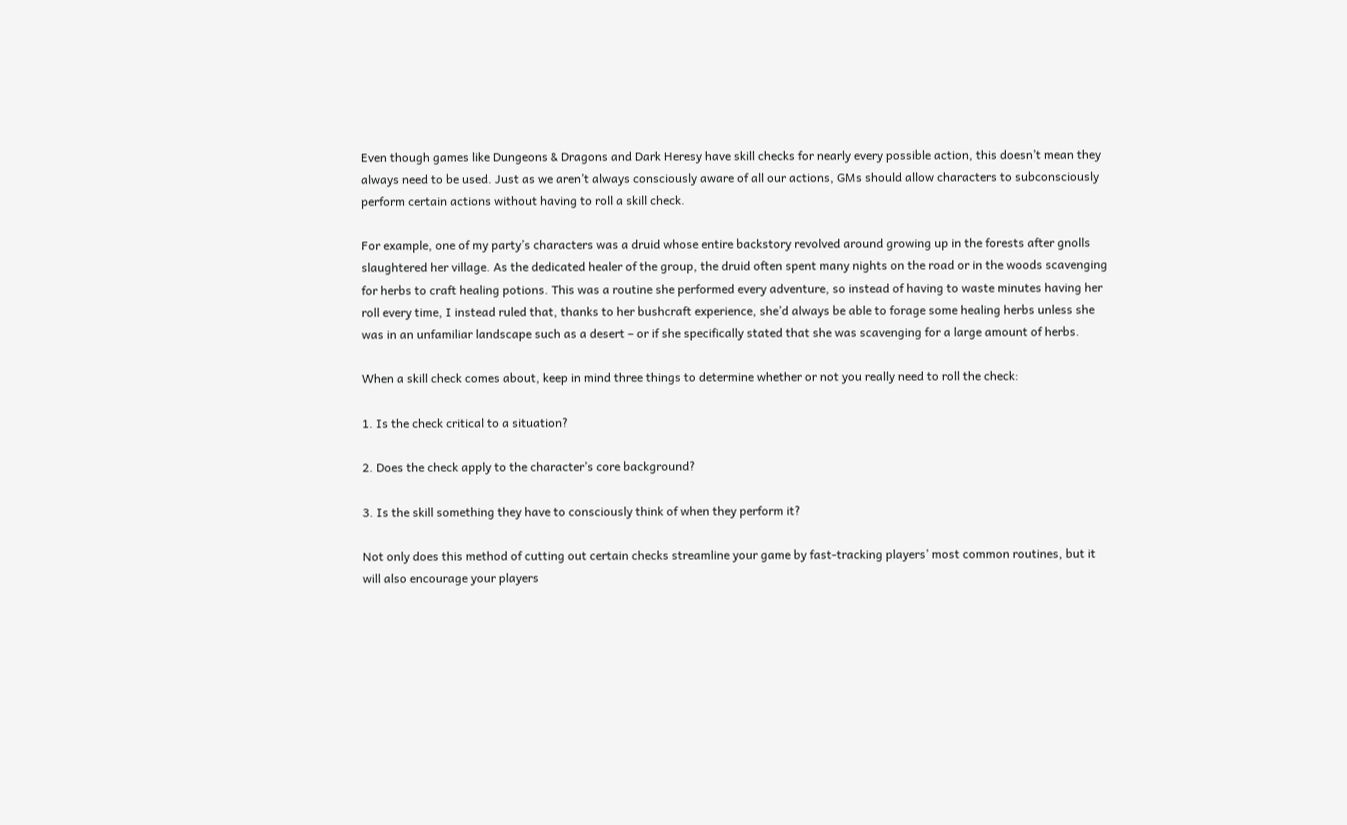Even though games like Dungeons & Dragons and Dark Heresy have skill checks for nearly every possible action, this doesn’t mean they always need to be used. Just as we aren’t always consciously aware of all our actions, GMs should allow characters to subconsciously perform certain actions without having to roll a skill check.

For example, one of my party’s characters was a druid whose entire backstory revolved around growing up in the forests after gnolls slaughtered her village. As the dedicated healer of the group, the druid often spent many nights on the road or in the woods scavenging for herbs to craft healing potions. This was a routine she performed every adventure, so instead of having to waste minutes having her roll every time, I instead ruled that, thanks to her bushcraft experience, she’d always be able to forage some healing herbs unless she was in an unfamiliar landscape such as a desert – or if she specifically stated that she was scavenging for a large amount of herbs.

When a skill check comes about, keep in mind three things to determine whether or not you really need to roll the check:

1. Is the check critical to a situation?

2. Does the check apply to the character’s core background?

3. Is the skill something they have to consciously think of when they perform it?

Not only does this method of cutting out certain checks streamline your game by fast-tracking players’ most common routines, but it will also encourage your players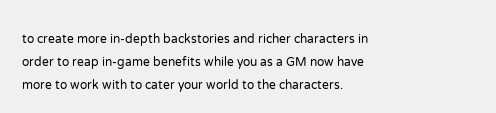to create more in-depth backstories and richer characters in order to reap in-game benefits while you as a GM now have more to work with to cater your world to the characters.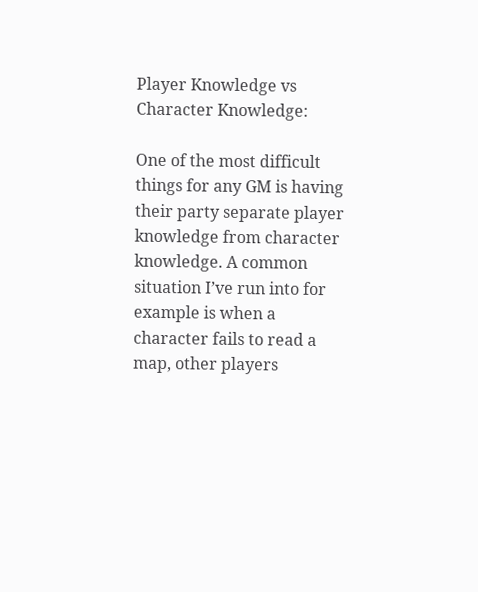Player Knowledge vs Character Knowledge:

One of the most difficult things for any GM is having their party separate player knowledge from character knowledge. A common situation I’ve run into for example is when a character fails to read a map, other players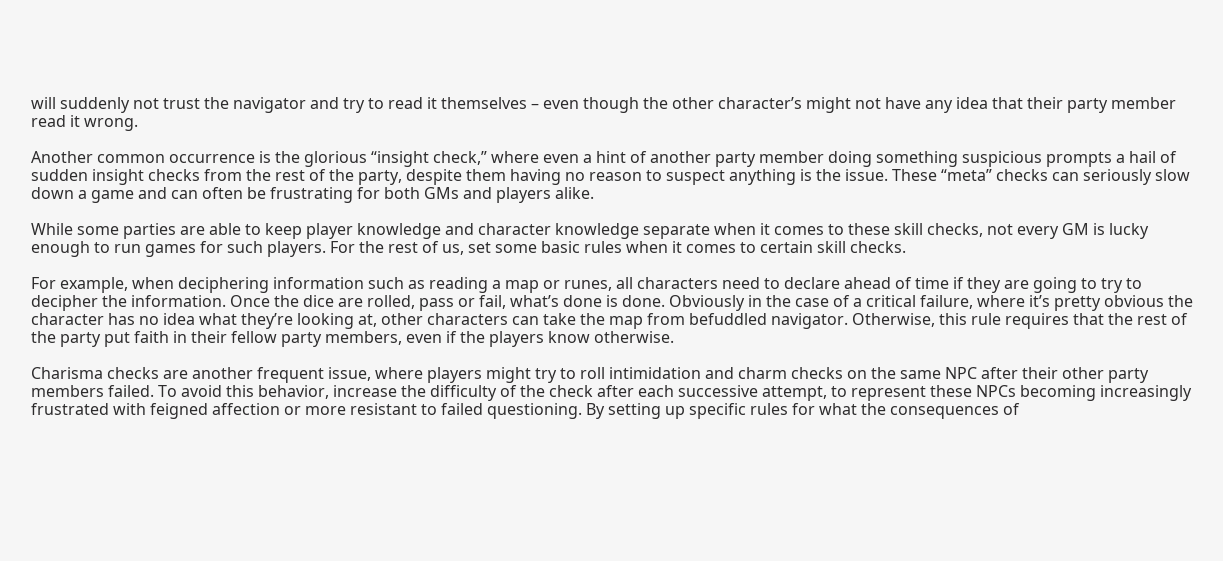will suddenly not trust the navigator and try to read it themselves – even though the other character’s might not have any idea that their party member read it wrong.

Another common occurrence is the glorious “insight check,” where even a hint of another party member doing something suspicious prompts a hail of sudden insight checks from the rest of the party, despite them having no reason to suspect anything is the issue. These “meta” checks can seriously slow down a game and can often be frustrating for both GMs and players alike.

While some parties are able to keep player knowledge and character knowledge separate when it comes to these skill checks, not every GM is lucky enough to run games for such players. For the rest of us, set some basic rules when it comes to certain skill checks.

For example, when deciphering information such as reading a map or runes, all characters need to declare ahead of time if they are going to try to decipher the information. Once the dice are rolled, pass or fail, what’s done is done. Obviously in the case of a critical failure, where it’s pretty obvious the character has no idea what they’re looking at, other characters can take the map from befuddled navigator. Otherwise, this rule requires that the rest of the party put faith in their fellow party members, even if the players know otherwise.

Charisma checks are another frequent issue, where players might try to roll intimidation and charm checks on the same NPC after their other party members failed. To avoid this behavior, increase the difficulty of the check after each successive attempt, to represent these NPCs becoming increasingly frustrated with feigned affection or more resistant to failed questioning. By setting up specific rules for what the consequences of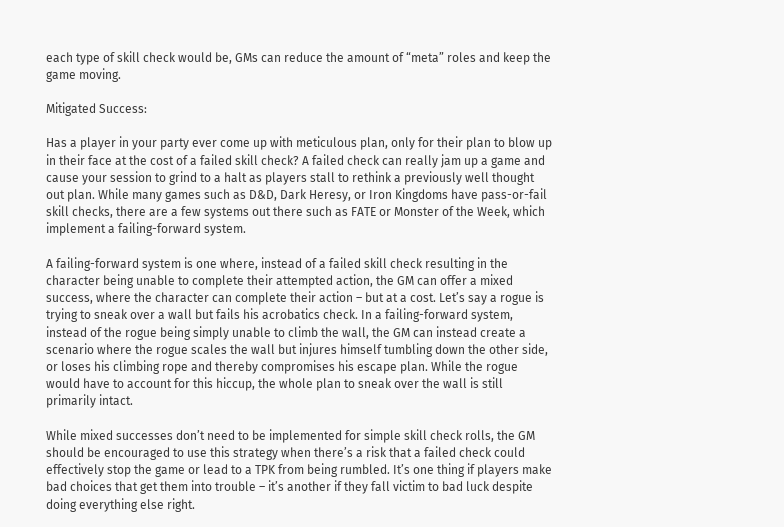each type of skill check would be, GMs can reduce the amount of “meta” roles and keep the game moving.

Mitigated Success:

Has a player in your party ever come up with meticulous plan, only for their plan to blow up in their face at the cost of a failed skill check? A failed check can really jam up a game and cause your session to grind to a halt as players stall to rethink a previously well thought out plan. While many games such as D&D, Dark Heresy, or Iron Kingdoms have pass-or-fail skill checks, there are a few systems out there such as FATE or Monster of the Week, which implement a failing-forward system.

A failing-forward system is one where, instead of a failed skill check resulting in the character being unable to complete their attempted action, the GM can offer a mixed success, where the character can complete their action – but at a cost. Let’s say a rogue is trying to sneak over a wall but fails his acrobatics check. In a failing-forward system, instead of the rogue being simply unable to climb the wall, the GM can instead create a scenario where the rogue scales the wall but injures himself tumbling down the other side, or loses his climbing rope and thereby compromises his escape plan. While the rogue would have to account for this hiccup, the whole plan to sneak over the wall is still primarily intact.

While mixed successes don’t need to be implemented for simple skill check rolls, the GM should be encouraged to use this strategy when there’s a risk that a failed check could effectively stop the game or lead to a TPK from being rumbled. It’s one thing if players make bad choices that get them into trouble – it’s another if they fall victim to bad luck despite doing everything else right.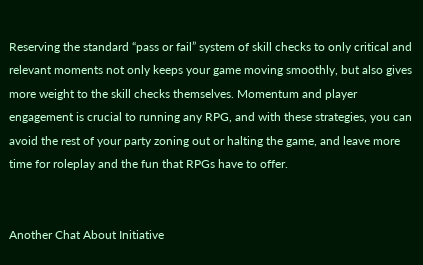Reserving the standard “pass or fail” system of skill checks to only critical and relevant moments not only keeps your game moving smoothly, but also gives more weight to the skill checks themselves. Momentum and player engagement is crucial to running any RPG, and with these strategies, you can avoid the rest of your party zoning out or halting the game, and leave more time for roleplay and the fun that RPGs have to offer.


Another Chat About Initiative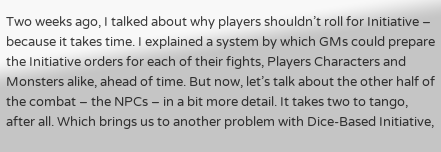Two weeks ago, I talked about why players shouldn’t roll for Initiative – because it takes time. I explained a system by which GMs could prepare the Initiative orders for each of their fights, Players Characters and Monsters alike, ahead of time. But now, let’s talk about the other half of the combat – the NPCs – in a bit more detail. It takes two to tango, after all. Which brings us to another problem with Dice-Based Initiative,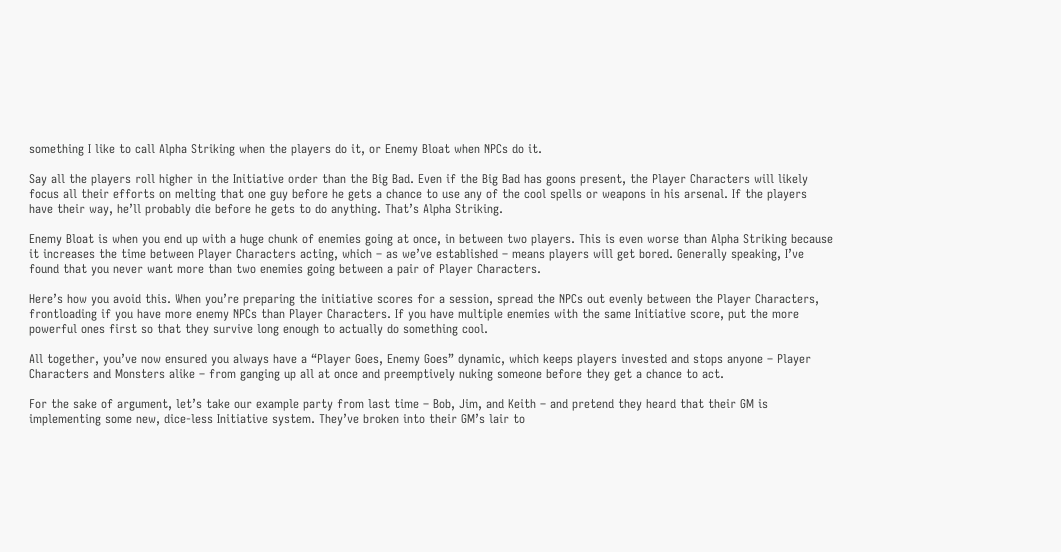something I like to call Alpha Striking when the players do it, or Enemy Bloat when NPCs do it.

Say all the players roll higher in the Initiative order than the Big Bad. Even if the Big Bad has goons present, the Player Characters will likely focus all their efforts on melting that one guy before he gets a chance to use any of the cool spells or weapons in his arsenal. If the players have their way, he’ll probably die before he gets to do anything. That’s Alpha Striking.

Enemy Bloat is when you end up with a huge chunk of enemies going at once, in between two players. This is even worse than Alpha Striking because it increases the time between Player Characters acting, which – as we’ve established – means players will get bored. Generally speaking, I’ve found that you never want more than two enemies going between a pair of Player Characters.

Here’s how you avoid this. When you’re preparing the initiative scores for a session, spread the NPCs out evenly between the Player Characters, frontloading if you have more enemy NPCs than Player Characters. If you have multiple enemies with the same Initiative score, put the more powerful ones first so that they survive long enough to actually do something cool.

All together, you’ve now ensured you always have a “Player Goes, Enemy Goes” dynamic, which keeps players invested and stops anyone – Player Characters and Monsters alike – from ganging up all at once and preemptively nuking someone before they get a chance to act.

For the sake of argument, let’s take our example party from last time – Bob, Jim, and Keith – and pretend they heard that their GM is implementing some new, dice-less Initiative system. They’ve broken into their GM’s lair to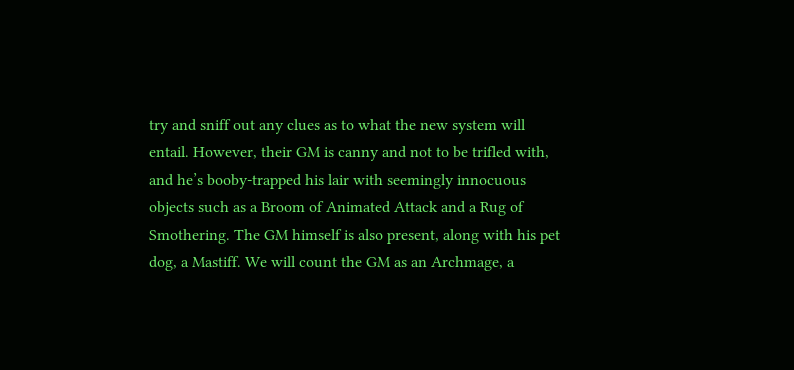try and sniff out any clues as to what the new system will entail. However, their GM is canny and not to be trifled with, and he’s booby-trapped his lair with seemingly innocuous objects such as a Broom of Animated Attack and a Rug of Smothering. The GM himself is also present, along with his pet dog, a Mastiff. We will count the GM as an Archmage, a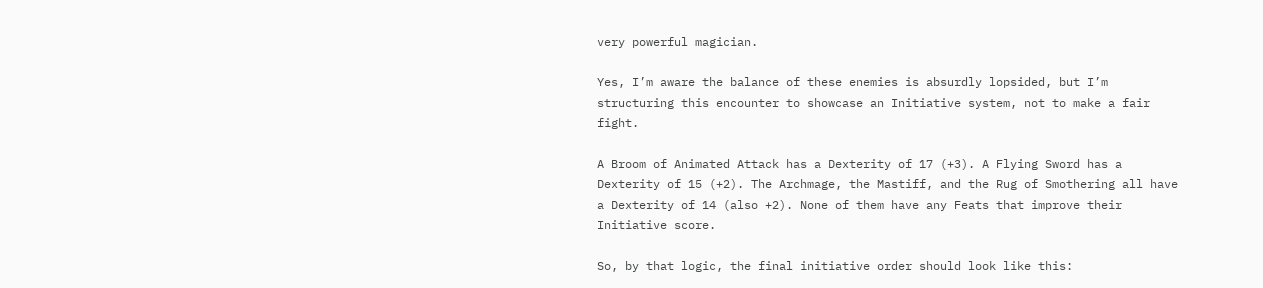very powerful magician.

Yes, I’m aware the balance of these enemies is absurdly lopsided, but I’m structuring this encounter to showcase an Initiative system, not to make a fair fight.

A Broom of Animated Attack has a Dexterity of 17 (+3). A Flying Sword has a Dexterity of 15 (+2). The Archmage, the Mastiff, and the Rug of Smothering all have a Dexterity of 14 (also +2). None of them have any Feats that improve their Initiative score.

So, by that logic, the final initiative order should look like this: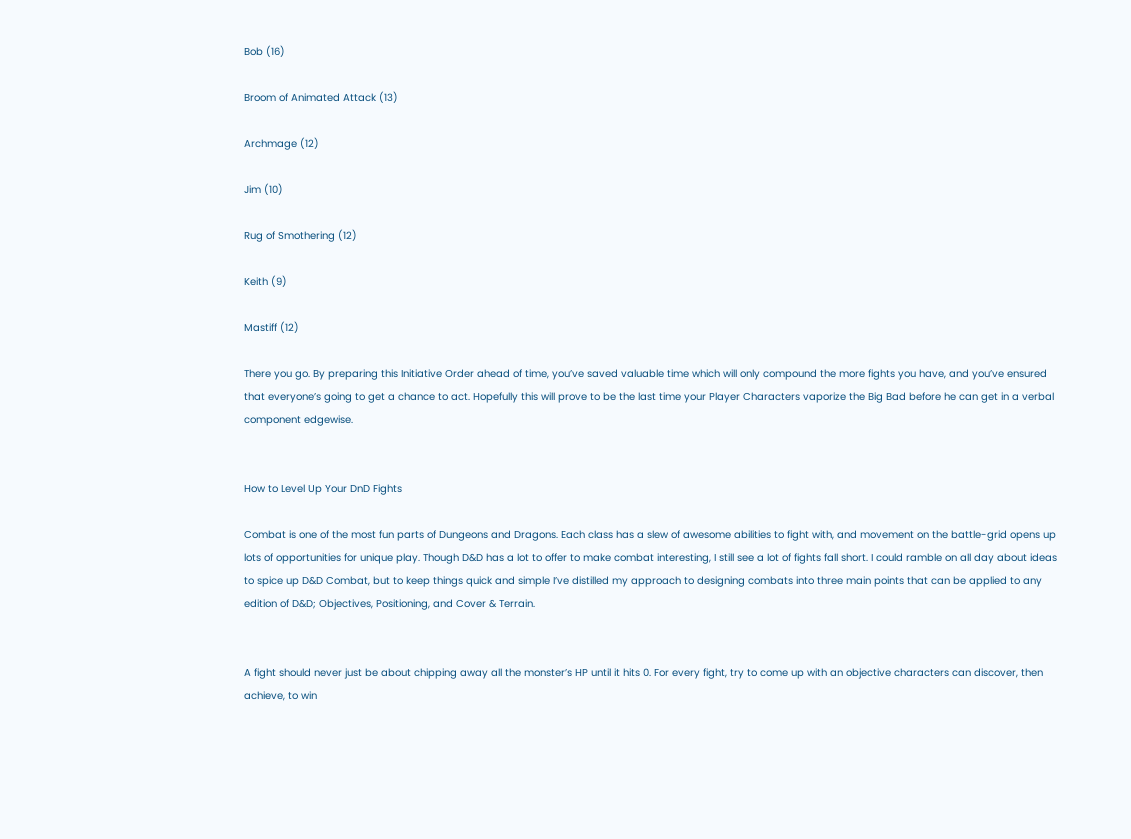Bob (16)

Broom of Animated Attack (13)

Archmage (12)

Jim (10)

Rug of Smothering (12)

Keith (9)

Mastiff (12)

There you go. By preparing this Initiative Order ahead of time, you’ve saved valuable time which will only compound the more fights you have, and you’ve ensured that everyone’s going to get a chance to act. Hopefully this will prove to be the last time your Player Characters vaporize the Big Bad before he can get in a verbal component edgewise.


How to Level Up Your DnD Fights

Combat is one of the most fun parts of Dungeons and Dragons. Each class has a slew of awesome abilities to fight with, and movement on the battle-grid opens up lots of opportunities for unique play. Though D&D has a lot to offer to make combat interesting, I still see a lot of fights fall short. I could ramble on all day about ideas to spice up D&D Combat, but to keep things quick and simple I’ve distilled my approach to designing combats into three main points that can be applied to any edition of D&D; Objectives, Positioning, and Cover & Terrain.


A fight should never just be about chipping away all the monster’s HP until it hits 0. For every fight, try to come up with an objective characters can discover, then achieve, to win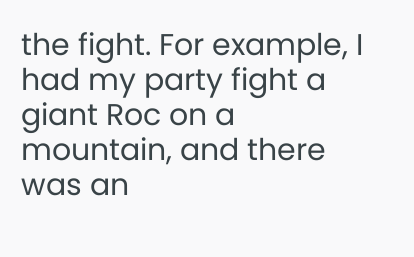the fight. For example, I had my party fight a giant Roc on a mountain, and there was an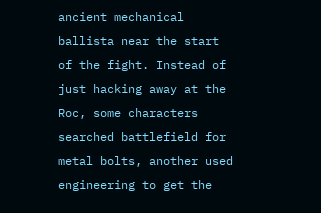ancient mechanical ballista near the start of the fight. Instead of just hacking away at the Roc, some characters searched battlefield for metal bolts, another used engineering to get the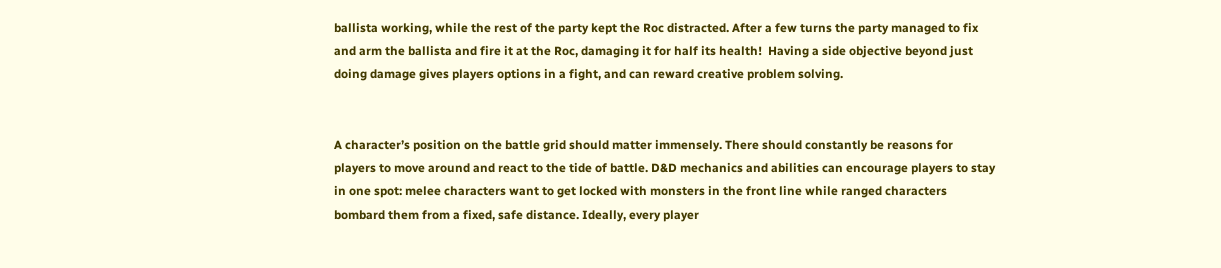ballista working, while the rest of the party kept the Roc distracted. After a few turns the party managed to fix and arm the ballista and fire it at the Roc, damaging it for half its health!  Having a side objective beyond just doing damage gives players options in a fight, and can reward creative problem solving.


A character’s position on the battle grid should matter immensely. There should constantly be reasons for players to move around and react to the tide of battle. D&D mechanics and abilities can encourage players to stay in one spot: melee characters want to get locked with monsters in the front line while ranged characters bombard them from a fixed, safe distance. Ideally, every player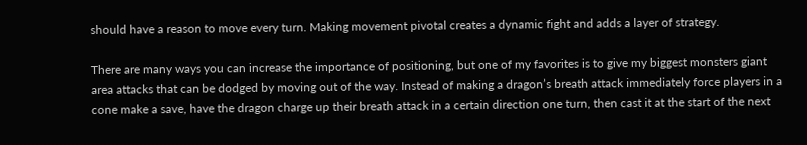should have a reason to move every turn. Making movement pivotal creates a dynamic fight and adds a layer of strategy.

There are many ways you can increase the importance of positioning, but one of my favorites is to give my biggest monsters giant area attacks that can be dodged by moving out of the way. Instead of making a dragon’s breath attack immediately force players in a cone make a save, have the dragon charge up their breath attack in a certain direction one turn, then cast it at the start of the next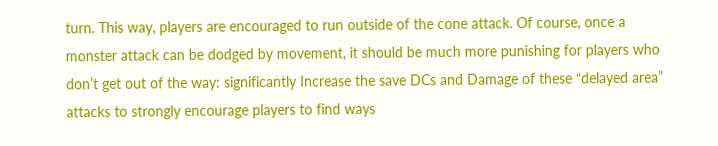turn. This way, players are encouraged to run outside of the cone attack. Of course, once a monster attack can be dodged by movement, it should be much more punishing for players who don’t get out of the way: significantly Increase the save DCs and Damage of these “delayed area” attacks to strongly encourage players to find ways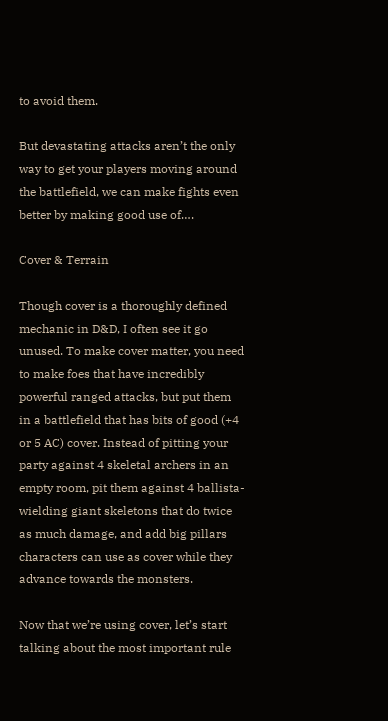to avoid them.

But devastating attacks aren’t the only way to get your players moving around the battlefield, we can make fights even better by making good use of….

Cover & Terrain

Though cover is a thoroughly defined mechanic in D&D, I often see it go unused. To make cover matter, you need to make foes that have incredibly powerful ranged attacks, but put them in a battlefield that has bits of good (+4 or 5 AC) cover. Instead of pitting your party against 4 skeletal archers in an empty room, pit them against 4 ballista-wielding giant skeletons that do twice as much damage, and add big pillars characters can use as cover while they advance towards the monsters.

Now that we’re using cover, let’s start talking about the most important rule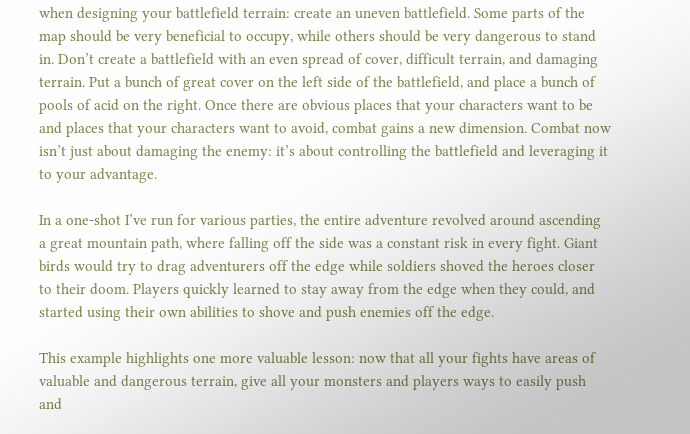when designing your battlefield terrain: create an uneven battlefield. Some parts of the map should be very beneficial to occupy, while others should be very dangerous to stand in. Don’t create a battlefield with an even spread of cover, difficult terrain, and damaging terrain. Put a bunch of great cover on the left side of the battlefield, and place a bunch of pools of acid on the right. Once there are obvious places that your characters want to be and places that your characters want to avoid, combat gains a new dimension. Combat now isn’t just about damaging the enemy: it’s about controlling the battlefield and leveraging it to your advantage.

In a one-shot I’ve run for various parties, the entire adventure revolved around ascending a great mountain path, where falling off the side was a constant risk in every fight. Giant birds would try to drag adventurers off the edge while soldiers shoved the heroes closer to their doom. Players quickly learned to stay away from the edge when they could, and started using their own abilities to shove and push enemies off the edge.

This example highlights one more valuable lesson: now that all your fights have areas of valuable and dangerous terrain, give all your monsters and players ways to easily push and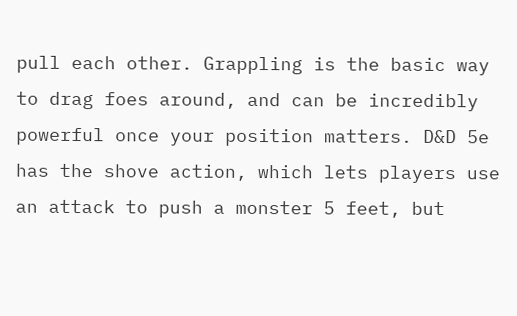pull each other. Grappling is the basic way to drag foes around, and can be incredibly powerful once your position matters. D&D 5e has the shove action, which lets players use an attack to push a monster 5 feet, but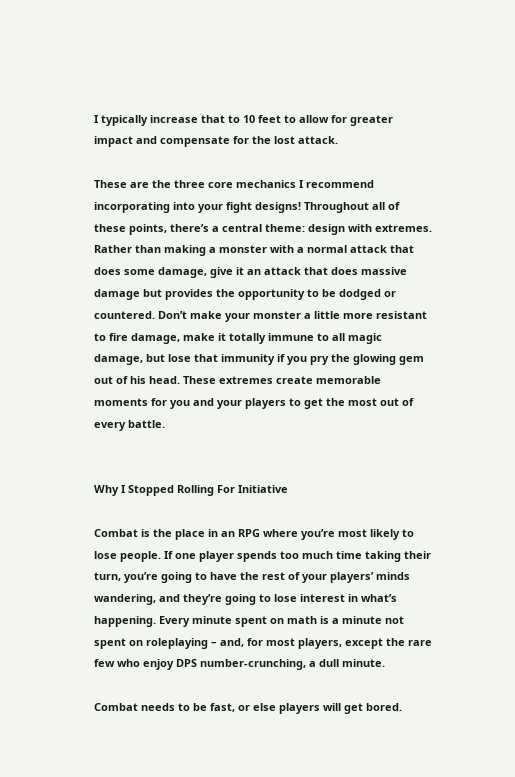I typically increase that to 10 feet to allow for greater impact and compensate for the lost attack.

These are the three core mechanics I recommend incorporating into your fight designs! Throughout all of these points, there’s a central theme: design with extremes. Rather than making a monster with a normal attack that does some damage, give it an attack that does massive damage but provides the opportunity to be dodged or countered. Don’t make your monster a little more resistant to fire damage, make it totally immune to all magic damage, but lose that immunity if you pry the glowing gem out of his head. These extremes create memorable moments for you and your players to get the most out of every battle.


Why I Stopped Rolling For Initiative

Combat is the place in an RPG where you’re most likely to lose people. If one player spends too much time taking their turn, you’re going to have the rest of your players’ minds wandering, and they’re going to lose interest in what’s happening. Every minute spent on math is a minute not spent on roleplaying – and, for most players, except the rare few who enjoy DPS number-crunching, a dull minute.

Combat needs to be fast, or else players will get bored.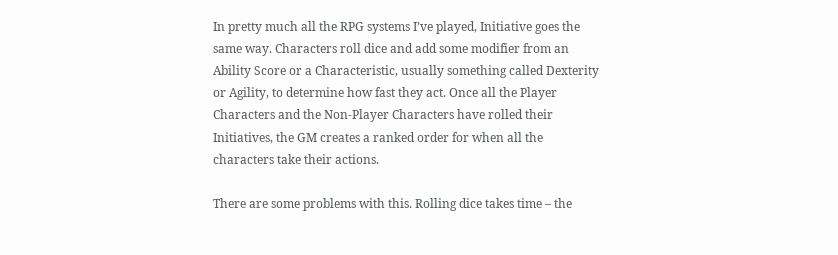In pretty much all the RPG systems I’ve played, Initiative goes the same way. Characters roll dice and add some modifier from an Ability Score or a Characteristic, usually something called Dexterity or Agility, to determine how fast they act. Once all the Player Characters and the Non-Player Characters have rolled their Initiatives, the GM creates a ranked order for when all the characters take their actions.

There are some problems with this. Rolling dice takes time – the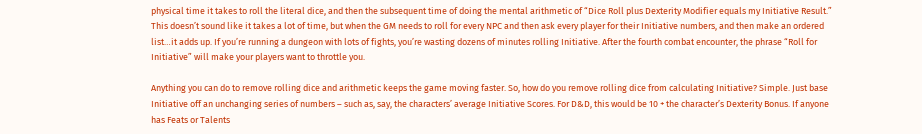physical time it takes to roll the literal dice, and then the subsequent time of doing the mental arithmetic of “Dice Roll plus Dexterity Modifier equals my Initiative Result.” This doesn’t sound like it takes a lot of time, but when the GM needs to roll for every NPC and then ask every player for their Initiative numbers, and then make an ordered list…it adds up. If you’re running a dungeon with lots of fights, you’re wasting dozens of minutes rolling Initiative. After the fourth combat encounter, the phrase “Roll for Initiative” will make your players want to throttle you.

Anything you can do to remove rolling dice and arithmetic keeps the game moving faster. So, how do you remove rolling dice from calculating Initiative? Simple. Just base Initiative off an unchanging series of numbers – such as, say, the characters’ average Initiative Scores. For D&D, this would be 10 + the character’s Dexterity Bonus. If anyone has Feats or Talents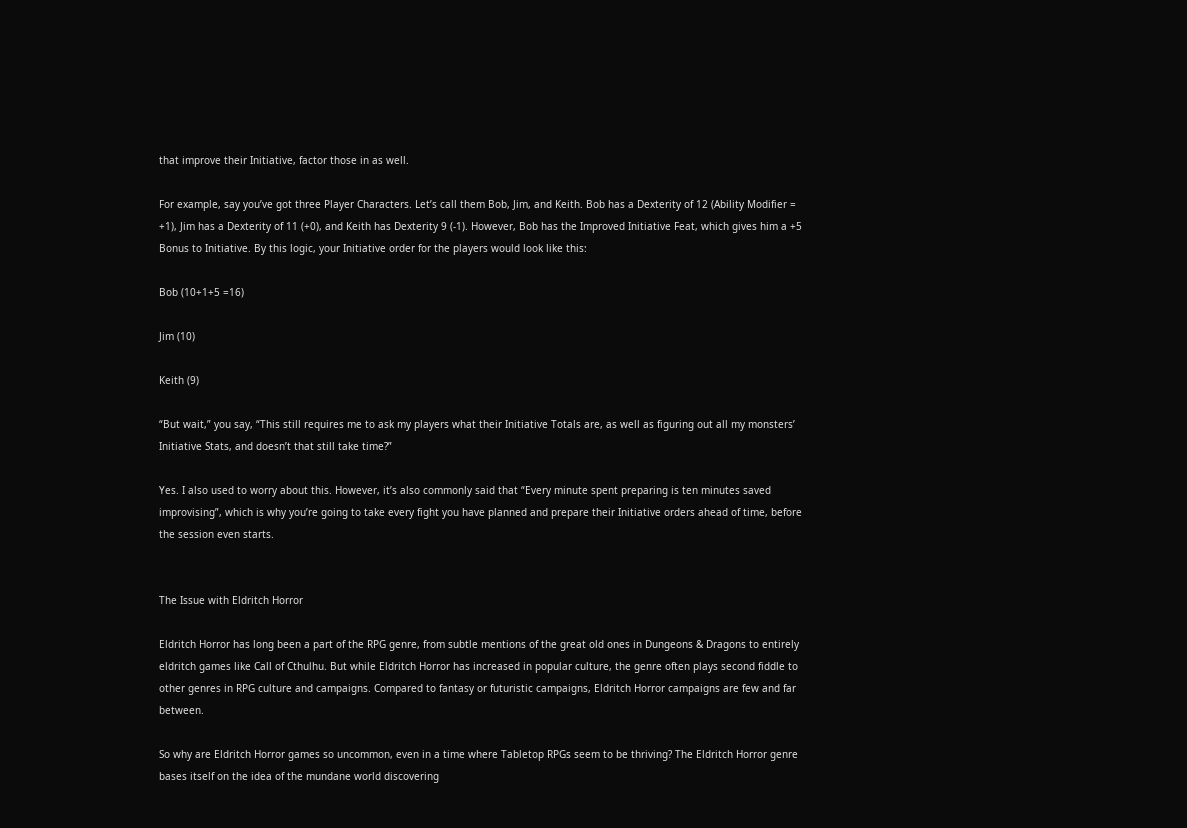that improve their Initiative, factor those in as well.

For example, say you’ve got three Player Characters. Let’s call them Bob, Jim, and Keith. Bob has a Dexterity of 12 (Ability Modifier = +1), Jim has a Dexterity of 11 (+0), and Keith has Dexterity 9 (-1). However, Bob has the Improved Initiative Feat, which gives him a +5 Bonus to Initiative. By this logic, your Initiative order for the players would look like this:

Bob (10+1+5 =16)

Jim (10)

Keith (9)

“But wait,” you say, “This still requires me to ask my players what their Initiative Totals are, as well as figuring out all my monsters’ Initiative Stats, and doesn’t that still take time?”

Yes. I also used to worry about this. However, it’s also commonly said that “Every minute spent preparing is ten minutes saved improvising”, which is why you’re going to take every fight you have planned and prepare their Initiative orders ahead of time, before the session even starts.


The Issue with Eldritch Horror

Eldritch Horror has long been a part of the RPG genre, from subtle mentions of the great old ones in Dungeons & Dragons to entirely eldritch games like Call of Cthulhu. But while Eldritch Horror has increased in popular culture, the genre often plays second fiddle to other genres in RPG culture and campaigns. Compared to fantasy or futuristic campaigns, Eldritch Horror campaigns are few and far between.

So why are Eldritch Horror games so uncommon, even in a time where Tabletop RPGs seem to be thriving? The Eldritch Horror genre bases itself on the idea of the mundane world discovering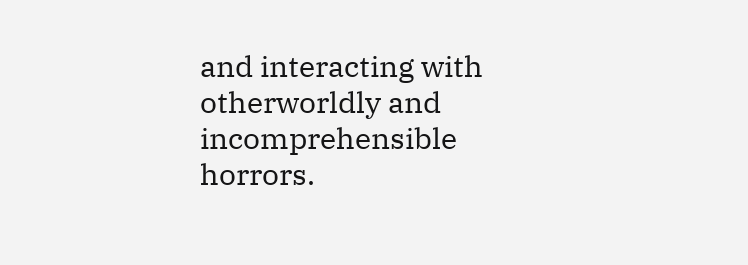and interacting with otherworldly and incomprehensible horrors.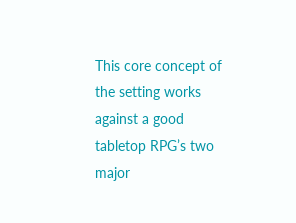This core concept of the setting works against a good tabletop RPG’s two major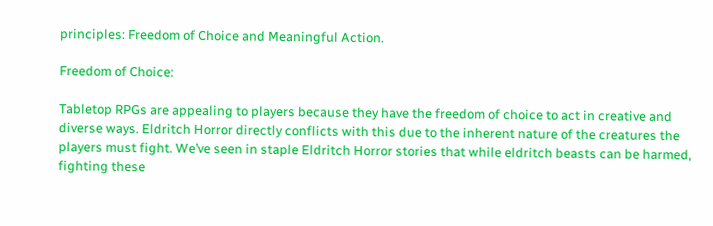principles: Freedom of Choice and Meaningful Action.

Freedom of Choice:

Tabletop RPGs are appealing to players because they have the freedom of choice to act in creative and diverse ways. Eldritch Horror directly conflicts with this due to the inherent nature of the creatures the players must fight. We’ve seen in staple Eldritch Horror stories that while eldritch beasts can be harmed, fighting these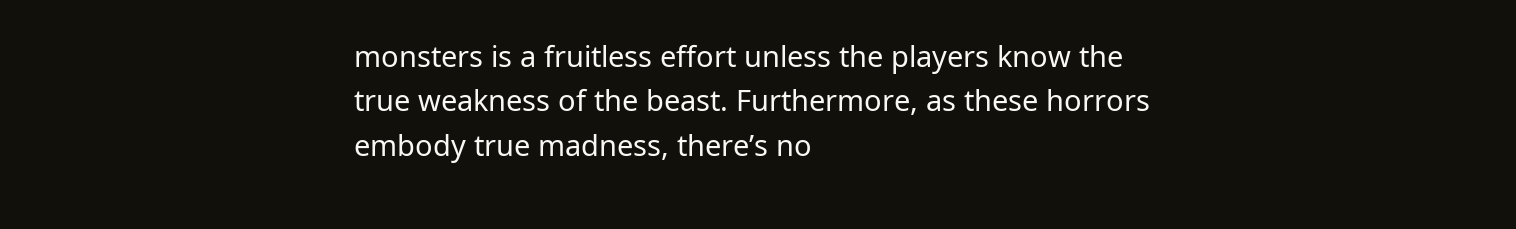monsters is a fruitless effort unless the players know the true weakness of the beast. Furthermore, as these horrors embody true madness, there’s no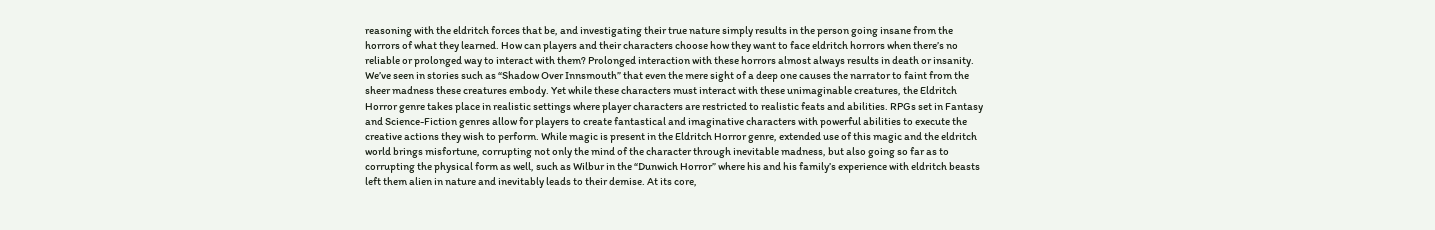reasoning with the eldritch forces that be, and investigating their true nature simply results in the person going insane from the horrors of what they learned. How can players and their characters choose how they want to face eldritch horrors when there’s no reliable or prolonged way to interact with them? Prolonged interaction with these horrors almost always results in death or insanity. We’ve seen in stories such as “Shadow Over Innsmouth” that even the mere sight of a deep one causes the narrator to faint from the sheer madness these creatures embody. Yet while these characters must interact with these unimaginable creatures, the Eldritch Horror genre takes place in realistic settings where player characters are restricted to realistic feats and abilities. RPGs set in Fantasy and Science-Fiction genres allow for players to create fantastical and imaginative characters with powerful abilities to execute the creative actions they wish to perform. While magic is present in the Eldritch Horror genre, extended use of this magic and the eldritch world brings misfortune, corrupting not only the mind of the character through inevitable madness, but also going so far as to corrupting the physical form as well, such as Wilbur in the “Dunwich Horror” where his and his family’s experience with eldritch beasts left them alien in nature and inevitably leads to their demise. At its core,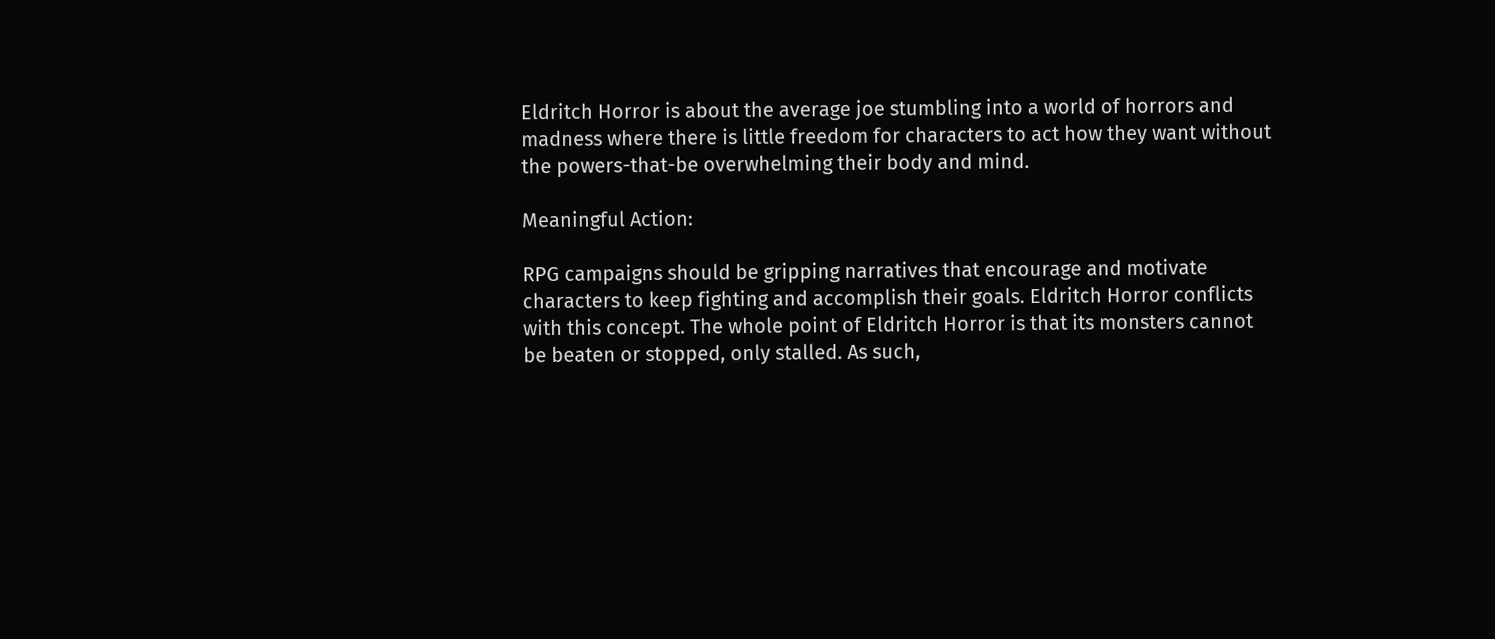Eldritch Horror is about the average joe stumbling into a world of horrors and madness where there is little freedom for characters to act how they want without the powers-that-be overwhelming their body and mind.

Meaningful Action:

RPG campaigns should be gripping narratives that encourage and motivate characters to keep fighting and accomplish their goals. Eldritch Horror conflicts with this concept. The whole point of Eldritch Horror is that its monsters cannot be beaten or stopped, only stalled. As such,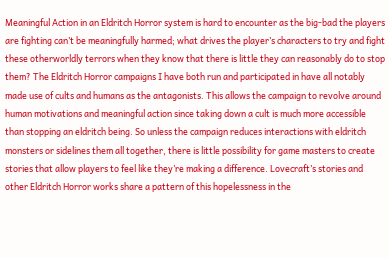Meaningful Action in an Eldritch Horror system is hard to encounter as the big-bad the players are fighting can’t be meaningfully harmed; what drives the player’s characters to try and fight these otherworldly terrors when they know that there is little they can reasonably do to stop them? The Eldritch Horror campaigns I have both run and participated in have all notably made use of cults and humans as the antagonists. This allows the campaign to revolve around human motivations and meaningful action since taking down a cult is much more accessible than stopping an eldritch being. So unless the campaign reduces interactions with eldritch monsters or sidelines them all together, there is little possibility for game masters to create stories that allow players to feel like they’re making a difference. Lovecraft’s stories and other Eldritch Horror works share a pattern of this hopelessness in the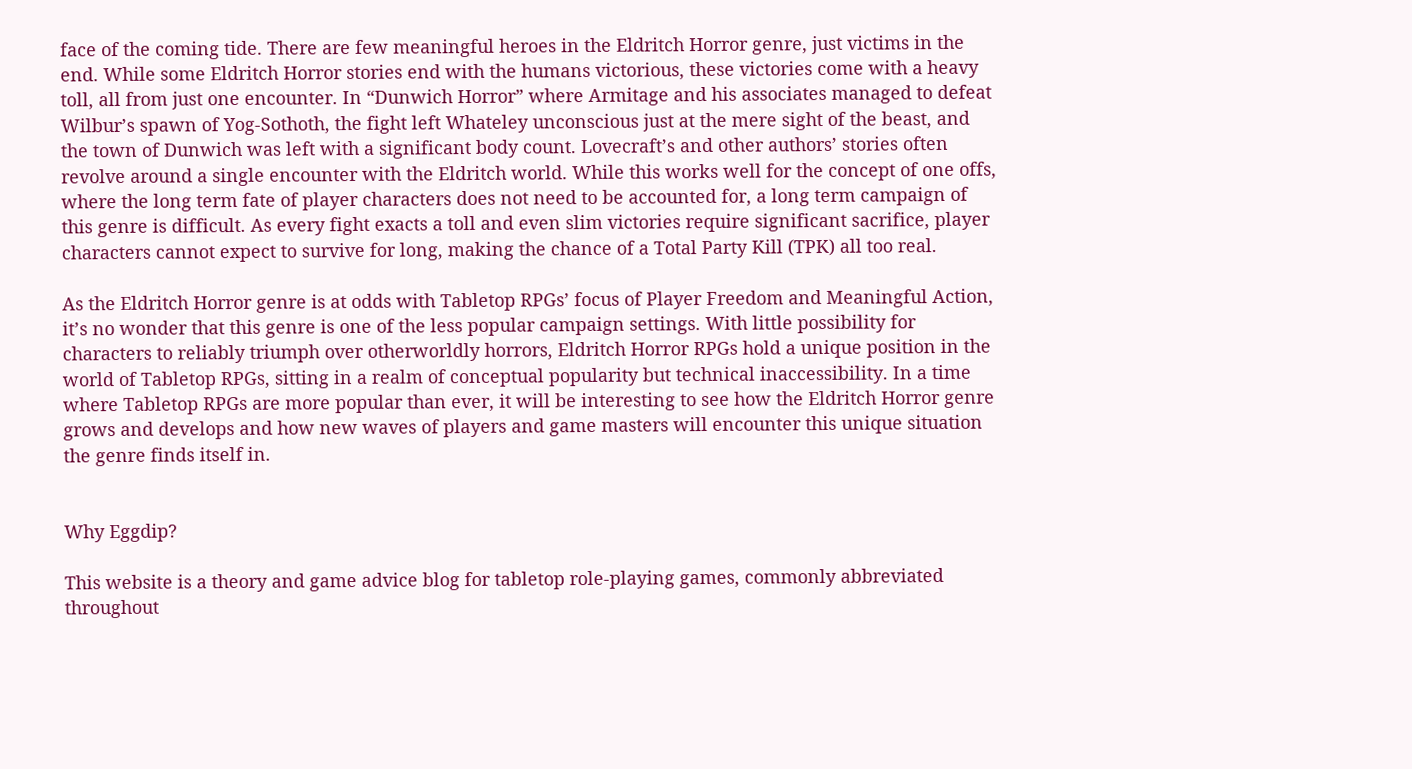face of the coming tide. There are few meaningful heroes in the Eldritch Horror genre, just victims in the end. While some Eldritch Horror stories end with the humans victorious, these victories come with a heavy toll, all from just one encounter. In “Dunwich Horror” where Armitage and his associates managed to defeat Wilbur’s spawn of Yog-Sothoth, the fight left Whateley unconscious just at the mere sight of the beast, and the town of Dunwich was left with a significant body count. Lovecraft’s and other authors’ stories often revolve around a single encounter with the Eldritch world. While this works well for the concept of one offs, where the long term fate of player characters does not need to be accounted for, a long term campaign of this genre is difficult. As every fight exacts a toll and even slim victories require significant sacrifice, player characters cannot expect to survive for long, making the chance of a Total Party Kill (TPK) all too real.

As the Eldritch Horror genre is at odds with Tabletop RPGs’ focus of Player Freedom and Meaningful Action, it’s no wonder that this genre is one of the less popular campaign settings. With little possibility for characters to reliably triumph over otherworldly horrors, Eldritch Horror RPGs hold a unique position in the world of Tabletop RPGs, sitting in a realm of conceptual popularity but technical inaccessibility. In a time where Tabletop RPGs are more popular than ever, it will be interesting to see how the Eldritch Horror genre grows and develops and how new waves of players and game masters will encounter this unique situation the genre finds itself in.


Why Eggdip?

This website is a theory and game advice blog for tabletop role-playing games, commonly abbreviated throughout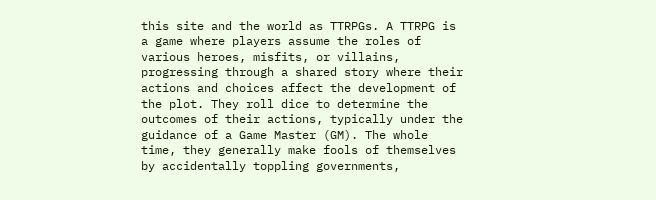this site and the world as TTRPGs. A TTRPG is a game where players assume the roles of various heroes, misfits, or villains, progressing through a shared story where their actions and choices affect the development of the plot. They roll dice to determine the outcomes of their actions, typically under the guidance of a Game Master (GM). The whole time, they generally make fools of themselves by accidentally toppling governments,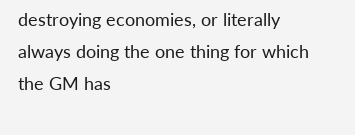destroying economies, or literally always doing the one thing for which the GM has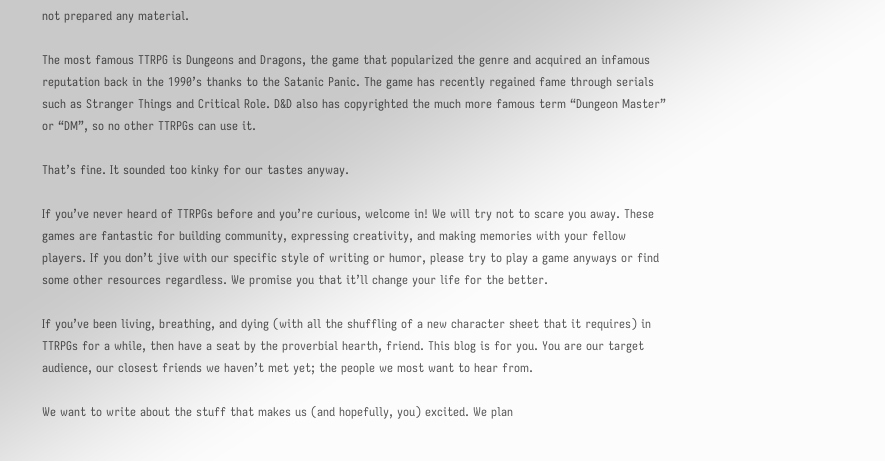not prepared any material.

The most famous TTRPG is Dungeons and Dragons, the game that popularized the genre and acquired an infamous reputation back in the 1990’s thanks to the Satanic Panic. The game has recently regained fame through serials such as Stranger Things and Critical Role. D&D also has copyrighted the much more famous term “Dungeon Master” or “DM”, so no other TTRPGs can use it.

That’s fine. It sounded too kinky for our tastes anyway.

If you’ve never heard of TTRPGs before and you’re curious, welcome in! We will try not to scare you away. These games are fantastic for building community, expressing creativity, and making memories with your fellow players. If you don’t jive with our specific style of writing or humor, please try to play a game anyways or find some other resources regardless. We promise you that it’ll change your life for the better.

If you’ve been living, breathing, and dying (with all the shuffling of a new character sheet that it requires) in TTRPGs for a while, then have a seat by the proverbial hearth, friend. This blog is for you. You are our target audience, our closest friends we haven’t met yet; the people we most want to hear from.

We want to write about the stuff that makes us (and hopefully, you) excited. We plan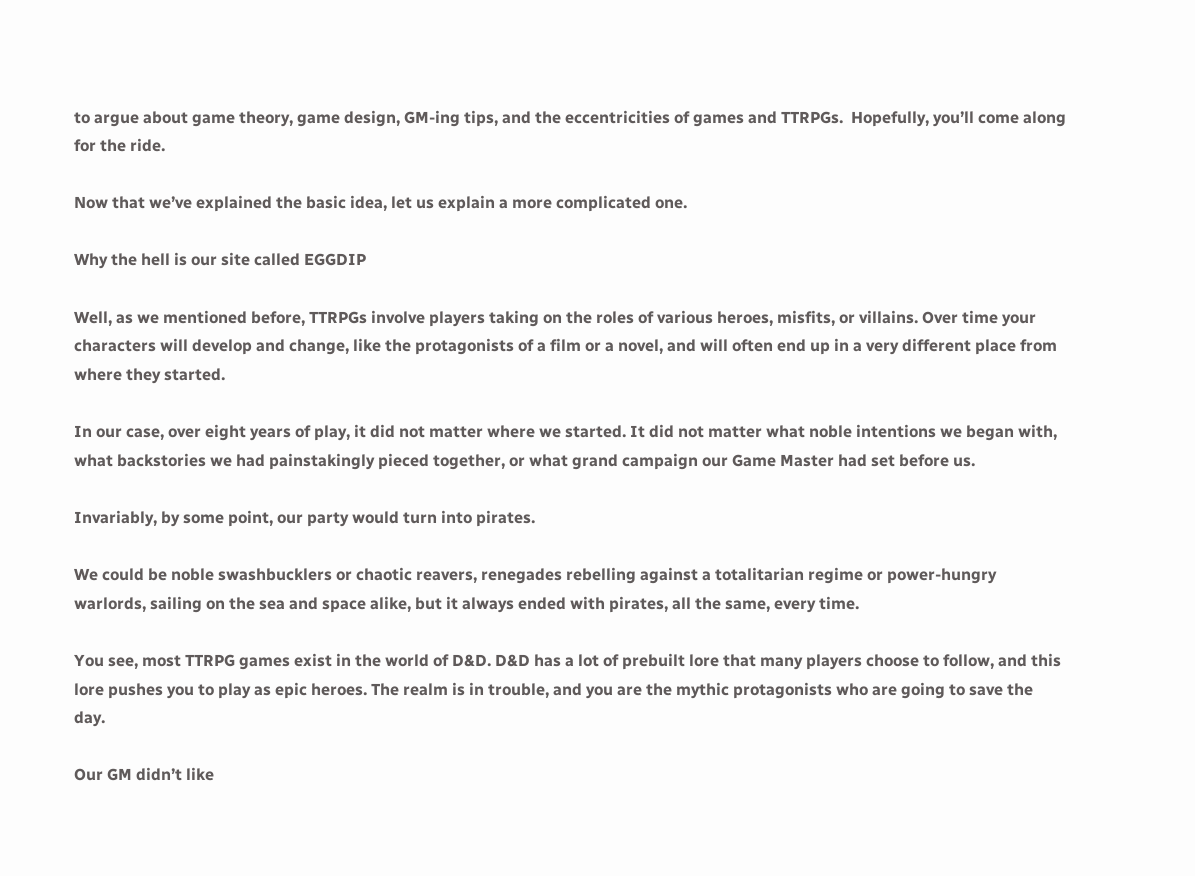to argue about game theory, game design, GM-ing tips, and the eccentricities of games and TTRPGs.  Hopefully, you’ll come along for the ride.

Now that we’ve explained the basic idea, let us explain a more complicated one.

Why the hell is our site called EGGDIP

Well, as we mentioned before, TTRPGs involve players taking on the roles of various heroes, misfits, or villains. Over time your characters will develop and change, like the protagonists of a film or a novel, and will often end up in a very different place from where they started.

In our case, over eight years of play, it did not matter where we started. It did not matter what noble intentions we began with, what backstories we had painstakingly pieced together, or what grand campaign our Game Master had set before us.

Invariably, by some point, our party would turn into pirates.

We could be noble swashbucklers or chaotic reavers, renegades rebelling against a totalitarian regime or power-hungry warlords, sailing on the sea and space alike, but it always ended with pirates, all the same, every time.

You see, most TTRPG games exist in the world of D&D. D&D has a lot of prebuilt lore that many players choose to follow, and this lore pushes you to play as epic heroes. The realm is in trouble, and you are the mythic protagonists who are going to save the day.

Our GM didn’t like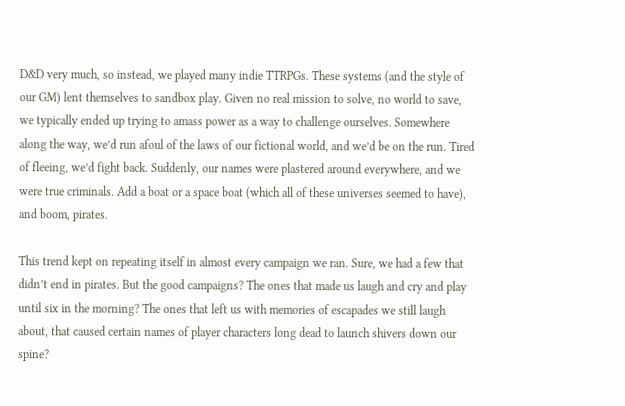D&D very much, so instead, we played many indie TTRPGs. These systems (and the style of our GM) lent themselves to sandbox play. Given no real mission to solve, no world to save, we typically ended up trying to amass power as a way to challenge ourselves. Somewhere along the way, we’d run afoul of the laws of our fictional world, and we’d be on the run. Tired of fleeing, we’d fight back. Suddenly, our names were plastered around everywhere, and we were true criminals. Add a boat or a space boat (which all of these universes seemed to have), and boom, pirates.

This trend kept on repeating itself in almost every campaign we ran. Sure, we had a few that didn’t end in pirates. But the good campaigns? The ones that made us laugh and cry and play until six in the morning? The ones that left us with memories of escapades we still laugh about, that caused certain names of player characters long dead to launch shivers down our spine?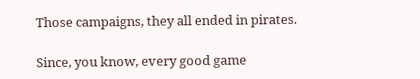Those campaigns, they all ended in pirates.

Since, you know, every good game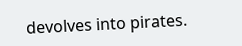devolves into pirates.